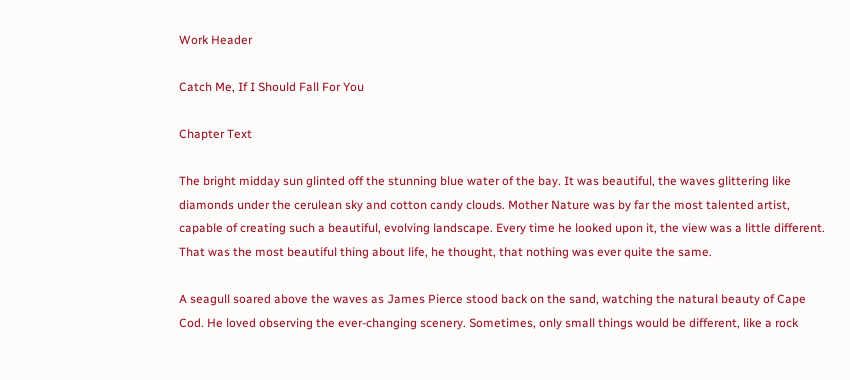Work Header

Catch Me, If I Should Fall For You

Chapter Text

The bright midday sun glinted off the stunning blue water of the bay. It was beautiful, the waves glittering like diamonds under the cerulean sky and cotton candy clouds. Mother Nature was by far the most talented artist, capable of creating such a beautiful, evolving landscape. Every time he looked upon it, the view was a little different. That was the most beautiful thing about life, he thought, that nothing was ever quite the same.

A seagull soared above the waves as James Pierce stood back on the sand, watching the natural beauty of Cape Cod. He loved observing the ever-changing scenery. Sometimes, only small things would be different, like a rock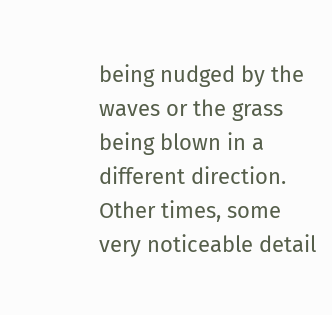being nudged by the waves or the grass being blown in a different direction. Other times, some very noticeable detail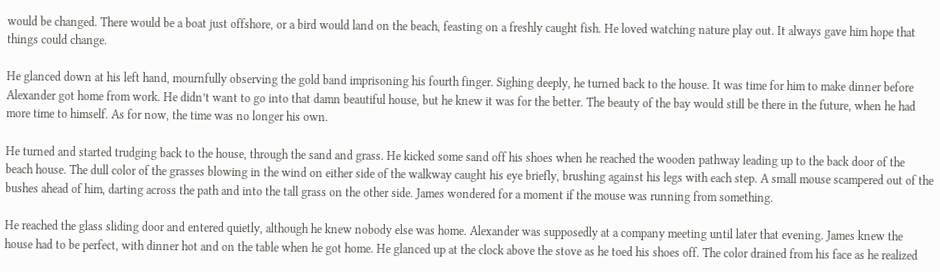would be changed. There would be a boat just offshore, or a bird would land on the beach, feasting on a freshly caught fish. He loved watching nature play out. It always gave him hope that things could change.

He glanced down at his left hand, mournfully observing the gold band imprisoning his fourth finger. Sighing deeply, he turned back to the house. It was time for him to make dinner before Alexander got home from work. He didn’t want to go into that damn beautiful house, but he knew it was for the better. The beauty of the bay would still be there in the future, when he had more time to himself. As for now, the time was no longer his own.

He turned and started trudging back to the house, through the sand and grass. He kicked some sand off his shoes when he reached the wooden pathway leading up to the back door of the beach house. The dull color of the grasses blowing in the wind on either side of the walkway caught his eye briefly, brushing against his legs with each step. A small mouse scampered out of the bushes ahead of him, darting across the path and into the tall grass on the other side. James wondered for a moment if the mouse was running from something.

He reached the glass sliding door and entered quietly, although he knew nobody else was home. Alexander was supposedly at a company meeting until later that evening. James knew the house had to be perfect, with dinner hot and on the table when he got home. He glanced up at the clock above the stove as he toed his shoes off. The color drained from his face as he realized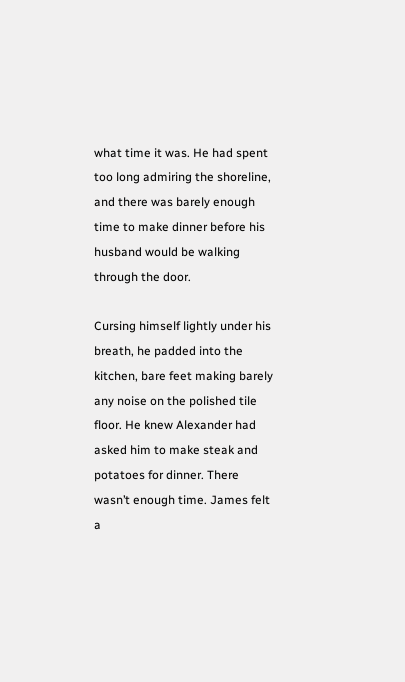what time it was. He had spent too long admiring the shoreline, and there was barely enough time to make dinner before his husband would be walking through the door.

Cursing himself lightly under his breath, he padded into the kitchen, bare feet making barely any noise on the polished tile floor. He knew Alexander had asked him to make steak and potatoes for dinner. There wasn’t enough time. James felt a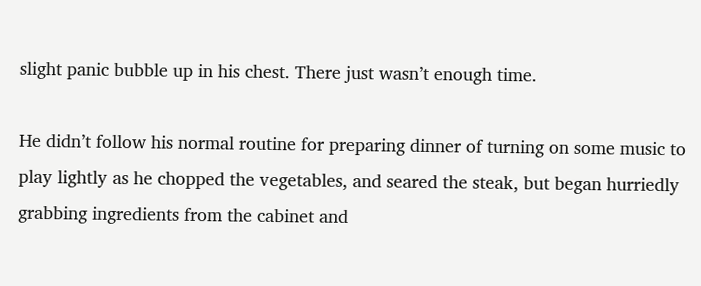slight panic bubble up in his chest. There just wasn’t enough time.

He didn’t follow his normal routine for preparing dinner of turning on some music to play lightly as he chopped the vegetables, and seared the steak, but began hurriedly grabbing ingredients from the cabinet and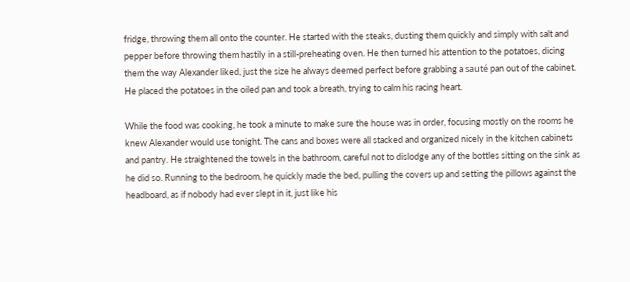fridge, throwing them all onto the counter. He started with the steaks, dusting them quickly and simply with salt and pepper before throwing them hastily in a still-preheating oven. He then turned his attention to the potatoes, dicing them the way Alexander liked, just the size he always deemed perfect before grabbing a sauté pan out of the cabinet. He placed the potatoes in the oiled pan and took a breath, trying to calm his racing heart.

While the food was cooking, he took a minute to make sure the house was in order, focusing mostly on the rooms he knew Alexander would use tonight. The cans and boxes were all stacked and organized nicely in the kitchen cabinets and pantry. He straightened the towels in the bathroom, careful not to dislodge any of the bottles sitting on the sink as he did so. Running to the bedroom, he quickly made the bed, pulling the covers up and setting the pillows against the headboard, as if nobody had ever slept in it, just like his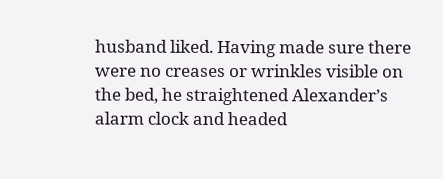husband liked. Having made sure there were no creases or wrinkles visible on the bed, he straightened Alexander’s alarm clock and headed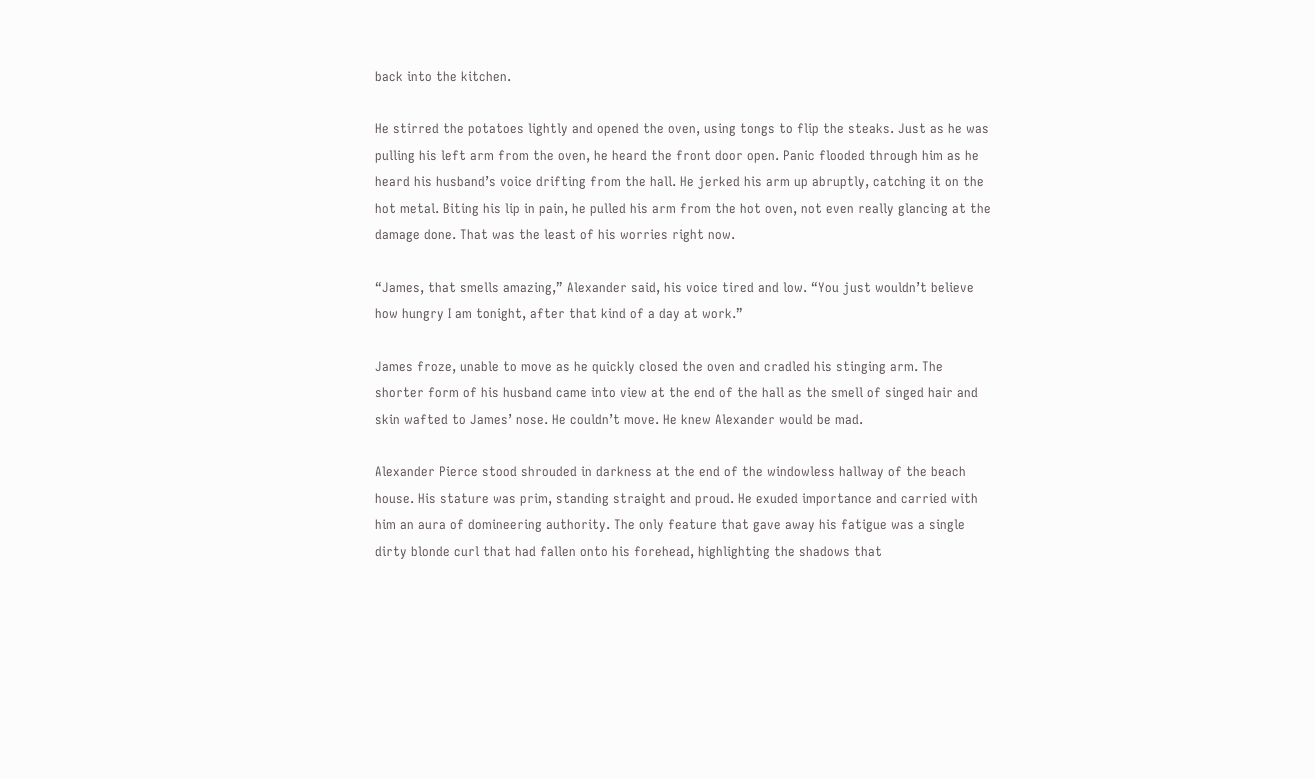back into the kitchen.

He stirred the potatoes lightly and opened the oven, using tongs to flip the steaks. Just as he was pulling his left arm from the oven, he heard the front door open. Panic flooded through him as he heard his husband’s voice drifting from the hall. He jerked his arm up abruptly, catching it on the hot metal. Biting his lip in pain, he pulled his arm from the hot oven, not even really glancing at the damage done. That was the least of his worries right now.

“James, that smells amazing,” Alexander said, his voice tired and low. “You just wouldn’t believe how hungry I am tonight, after that kind of a day at work.”

James froze, unable to move as he quickly closed the oven and cradled his stinging arm. The shorter form of his husband came into view at the end of the hall as the smell of singed hair and skin wafted to James’ nose. He couldn’t move. He knew Alexander would be mad.

Alexander Pierce stood shrouded in darkness at the end of the windowless hallway of the beach house. His stature was prim, standing straight and proud. He exuded importance and carried with him an aura of domineering authority. The only feature that gave away his fatigue was a single dirty blonde curl that had fallen onto his forehead, highlighting the shadows that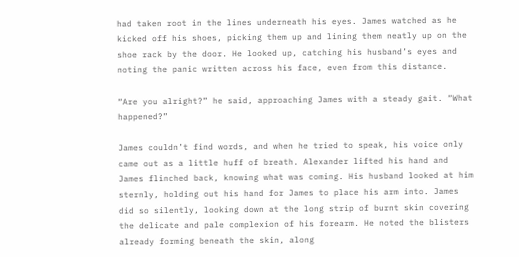had taken root in the lines underneath his eyes. James watched as he kicked off his shoes, picking them up and lining them neatly up on the shoe rack by the door. He looked up, catching his husband’s eyes and noting the panic written across his face, even from this distance.

“Are you alright?” he said, approaching James with a steady gait. “What happened?”

James couldn’t find words, and when he tried to speak, his voice only came out as a little huff of breath. Alexander lifted his hand and James flinched back, knowing what was coming. His husband looked at him sternly, holding out his hand for James to place his arm into. James did so silently, looking down at the long strip of burnt skin covering the delicate and pale complexion of his forearm. He noted the blisters already forming beneath the skin, along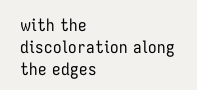with the discoloration along the edges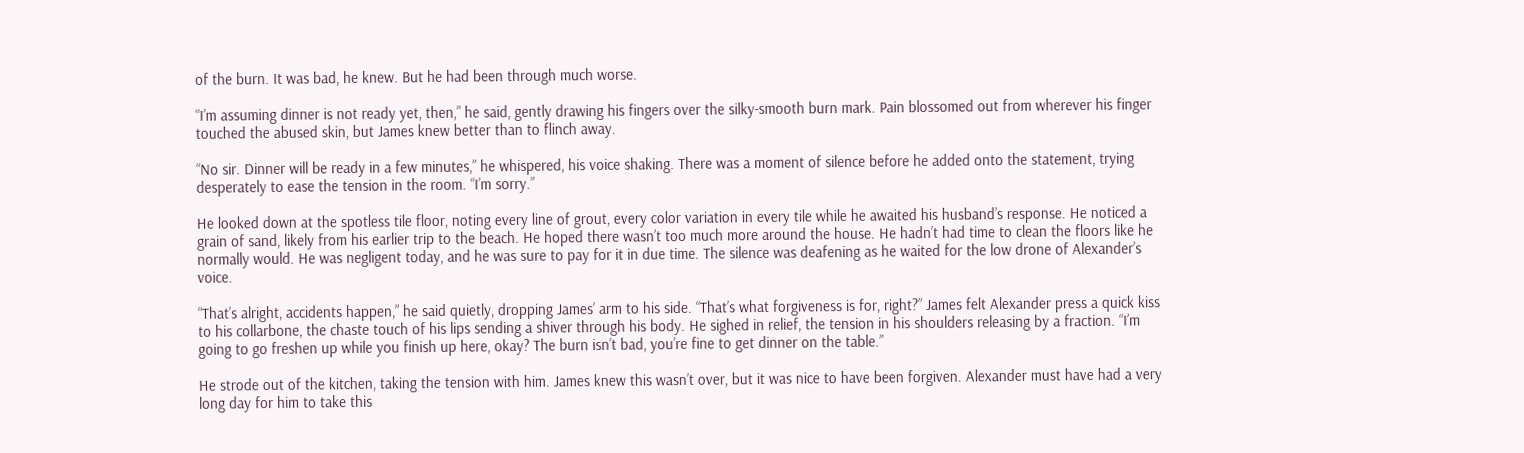of the burn. It was bad, he knew. But he had been through much worse.

“I’m assuming dinner is not ready yet, then,” he said, gently drawing his fingers over the silky-smooth burn mark. Pain blossomed out from wherever his finger touched the abused skin, but James knew better than to flinch away.

“No sir. Dinner will be ready in a few minutes,” he whispered, his voice shaking. There was a moment of silence before he added onto the statement, trying desperately to ease the tension in the room. “I’m sorry.”

He looked down at the spotless tile floor, noting every line of grout, every color variation in every tile while he awaited his husband’s response. He noticed a grain of sand, likely from his earlier trip to the beach. He hoped there wasn’t too much more around the house. He hadn’t had time to clean the floors like he normally would. He was negligent today, and he was sure to pay for it in due time. The silence was deafening as he waited for the low drone of Alexander’s voice.

“That’s alright, accidents happen,” he said quietly, dropping James’ arm to his side. “That’s what forgiveness is for, right?” James felt Alexander press a quick kiss to his collarbone, the chaste touch of his lips sending a shiver through his body. He sighed in relief, the tension in his shoulders releasing by a fraction. “I’m going to go freshen up while you finish up here, okay? The burn isn’t bad, you’re fine to get dinner on the table.”

He strode out of the kitchen, taking the tension with him. James knew this wasn’t over, but it was nice to have been forgiven. Alexander must have had a very long day for him to take this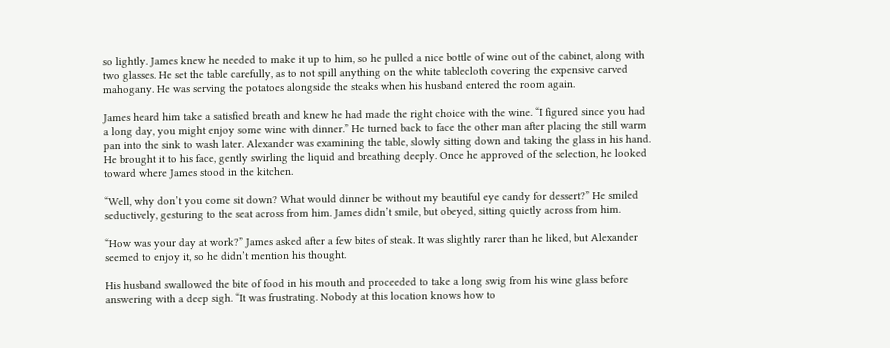so lightly. James knew he needed to make it up to him, so he pulled a nice bottle of wine out of the cabinet, along with two glasses. He set the table carefully, as to not spill anything on the white tablecloth covering the expensive carved mahogany. He was serving the potatoes alongside the steaks when his husband entered the room again.

James heard him take a satisfied breath and knew he had made the right choice with the wine. “I figured since you had a long day, you might enjoy some wine with dinner.” He turned back to face the other man after placing the still warm pan into the sink to wash later. Alexander was examining the table, slowly sitting down and taking the glass in his hand. He brought it to his face, gently swirling the liquid and breathing deeply. Once he approved of the selection, he looked toward where James stood in the kitchen.

“Well, why don’t you come sit down? What would dinner be without my beautiful eye candy for dessert?” He smiled seductively, gesturing to the seat across from him. James didn’t smile, but obeyed, sitting quietly across from him.

“How was your day at work?” James asked after a few bites of steak. It was slightly rarer than he liked, but Alexander seemed to enjoy it, so he didn’t mention his thought.

His husband swallowed the bite of food in his mouth and proceeded to take a long swig from his wine glass before answering with a deep sigh. “It was frustrating. Nobody at this location knows how to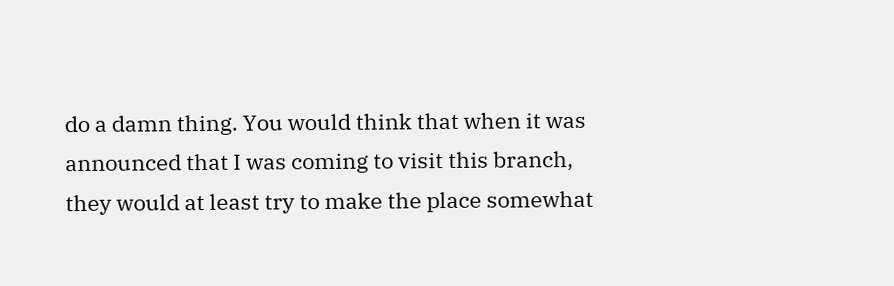do a damn thing. You would think that when it was announced that I was coming to visit this branch, they would at least try to make the place somewhat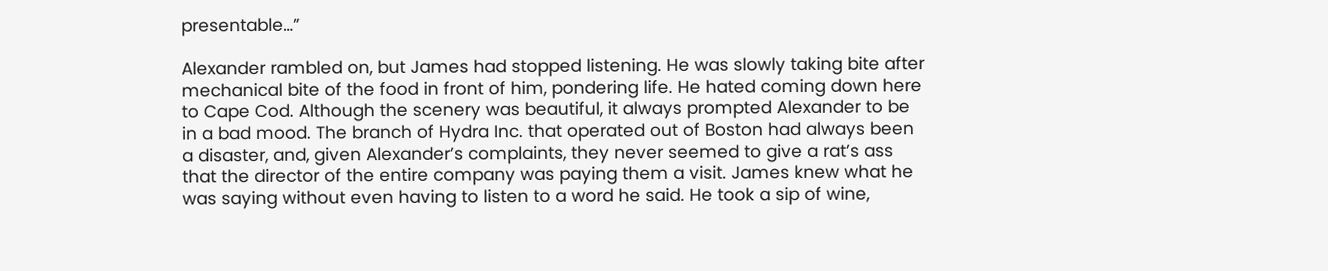presentable…”

Alexander rambled on, but James had stopped listening. He was slowly taking bite after mechanical bite of the food in front of him, pondering life. He hated coming down here to Cape Cod. Although the scenery was beautiful, it always prompted Alexander to be in a bad mood. The branch of Hydra Inc. that operated out of Boston had always been a disaster, and, given Alexander’s complaints, they never seemed to give a rat’s ass that the director of the entire company was paying them a visit. James knew what he was saying without even having to listen to a word he said. He took a sip of wine,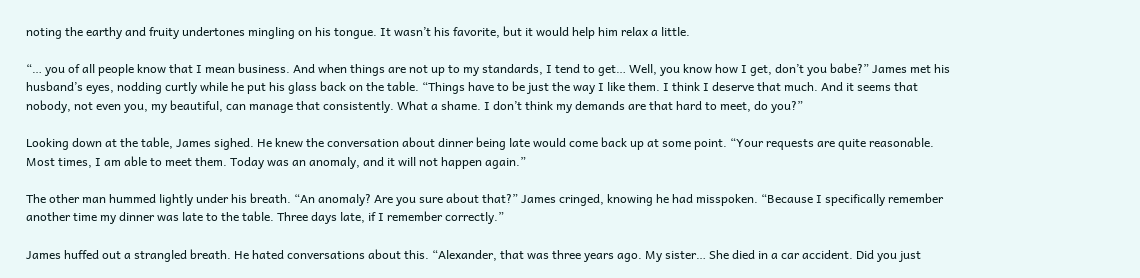noting the earthy and fruity undertones mingling on his tongue. It wasn’t his favorite, but it would help him relax a little.

“… you of all people know that I mean business. And when things are not up to my standards, I tend to get… Well, you know how I get, don’t you babe?” James met his husband’s eyes, nodding curtly while he put his glass back on the table. “Things have to be just the way I like them. I think I deserve that much. And it seems that nobody, not even you, my beautiful, can manage that consistently. What a shame. I don’t think my demands are that hard to meet, do you?”

Looking down at the table, James sighed. He knew the conversation about dinner being late would come back up at some point. “Your requests are quite reasonable. Most times, I am able to meet them. Today was an anomaly, and it will not happen again.”

The other man hummed lightly under his breath. “An anomaly? Are you sure about that?” James cringed, knowing he had misspoken. “Because I specifically remember another time my dinner was late to the table. Three days late, if I remember correctly.”

James huffed out a strangled breath. He hated conversations about this. “Alexander, that was three years ago. My sister… She died in a car accident. Did you just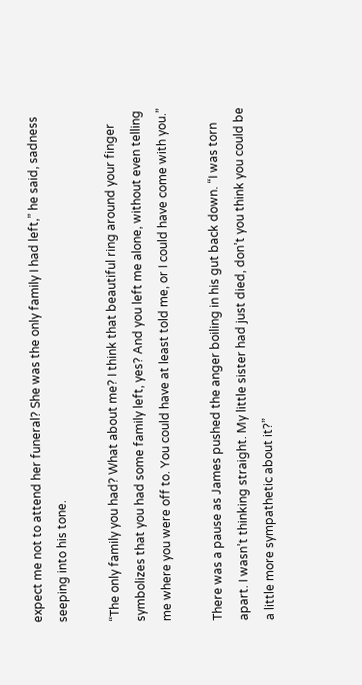expect me not to attend her funeral? She was the only family I had left,” he said, sadness seeping into his tone.

“The only family you had? What about me? I think that beautiful ring around your finger symbolizes that you had some family left, yes? And you left me alone, without even telling me where you were off to. You could have at least told me, or I could have come with you.”

There was a pause as James pushed the anger boiling in his gut back down. “I was torn apart. I wasn’t thinking straight. My little sister had just died, don’t you think you could be a little more sympathetic about it?”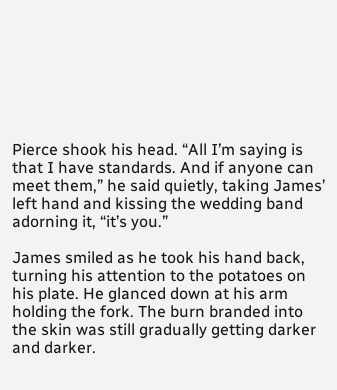Pierce shook his head. “All I’m saying is that I have standards. And if anyone can meet them,” he said quietly, taking James’ left hand and kissing the wedding band adorning it, “it’s you.”

James smiled as he took his hand back, turning his attention to the potatoes on his plate. He glanced down at his arm holding the fork. The burn branded into the skin was still gradually getting darker and darker.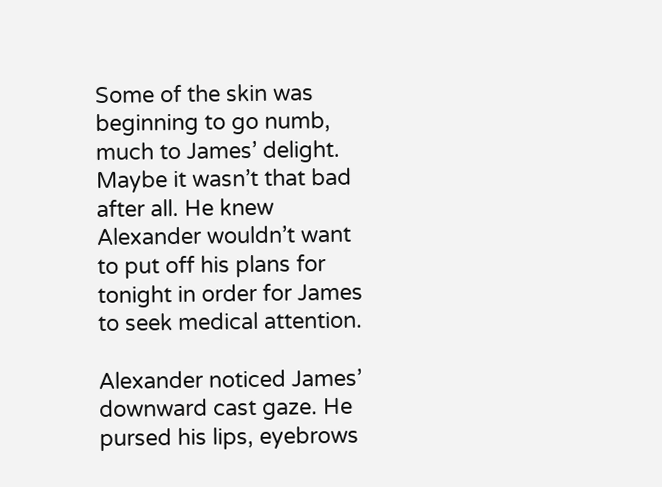Some of the skin was beginning to go numb, much to James’ delight. Maybe it wasn’t that bad after all. He knew Alexander wouldn’t want to put off his plans for tonight in order for James to seek medical attention.

Alexander noticed James’ downward cast gaze. He pursed his lips, eyebrows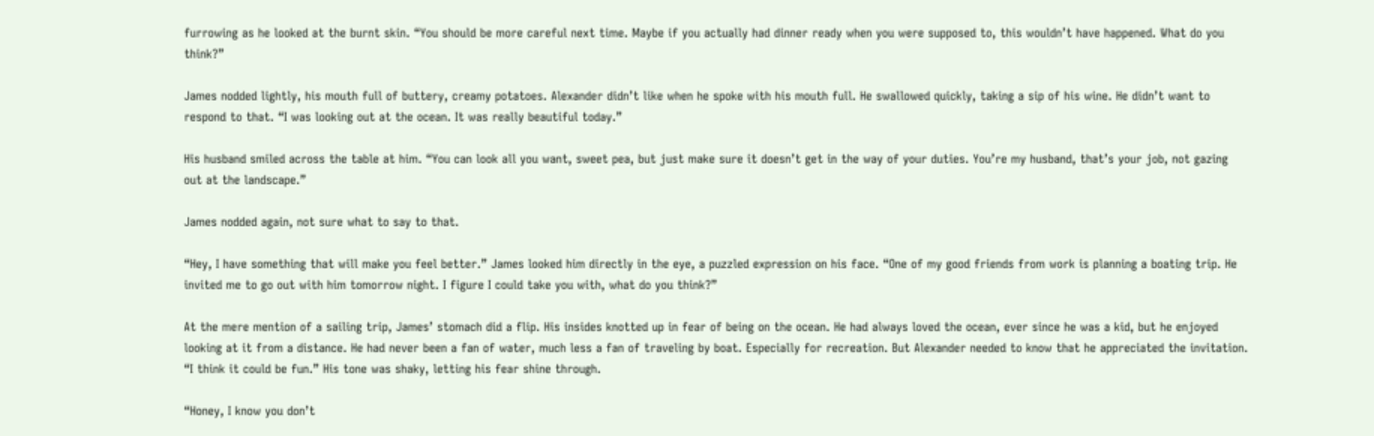furrowing as he looked at the burnt skin. “You should be more careful next time. Maybe if you actually had dinner ready when you were supposed to, this wouldn’t have happened. What do you think?”

James nodded lightly, his mouth full of buttery, creamy potatoes. Alexander didn’t like when he spoke with his mouth full. He swallowed quickly, taking a sip of his wine. He didn’t want to respond to that. “I was looking out at the ocean. It was really beautiful today.”

His husband smiled across the table at him. “You can look all you want, sweet pea, but just make sure it doesn’t get in the way of your duties. You’re my husband, that’s your job, not gazing out at the landscape.”

James nodded again, not sure what to say to that.

“Hey, I have something that will make you feel better.” James looked him directly in the eye, a puzzled expression on his face. “One of my good friends from work is planning a boating trip. He invited me to go out with him tomorrow night. I figure I could take you with, what do you think?”

At the mere mention of a sailing trip, James’ stomach did a flip. His insides knotted up in fear of being on the ocean. He had always loved the ocean, ever since he was a kid, but he enjoyed looking at it from a distance. He had never been a fan of water, much less a fan of traveling by boat. Especially for recreation. But Alexander needed to know that he appreciated the invitation. “I think it could be fun.” His tone was shaky, letting his fear shine through.

“Honey, I know you don’t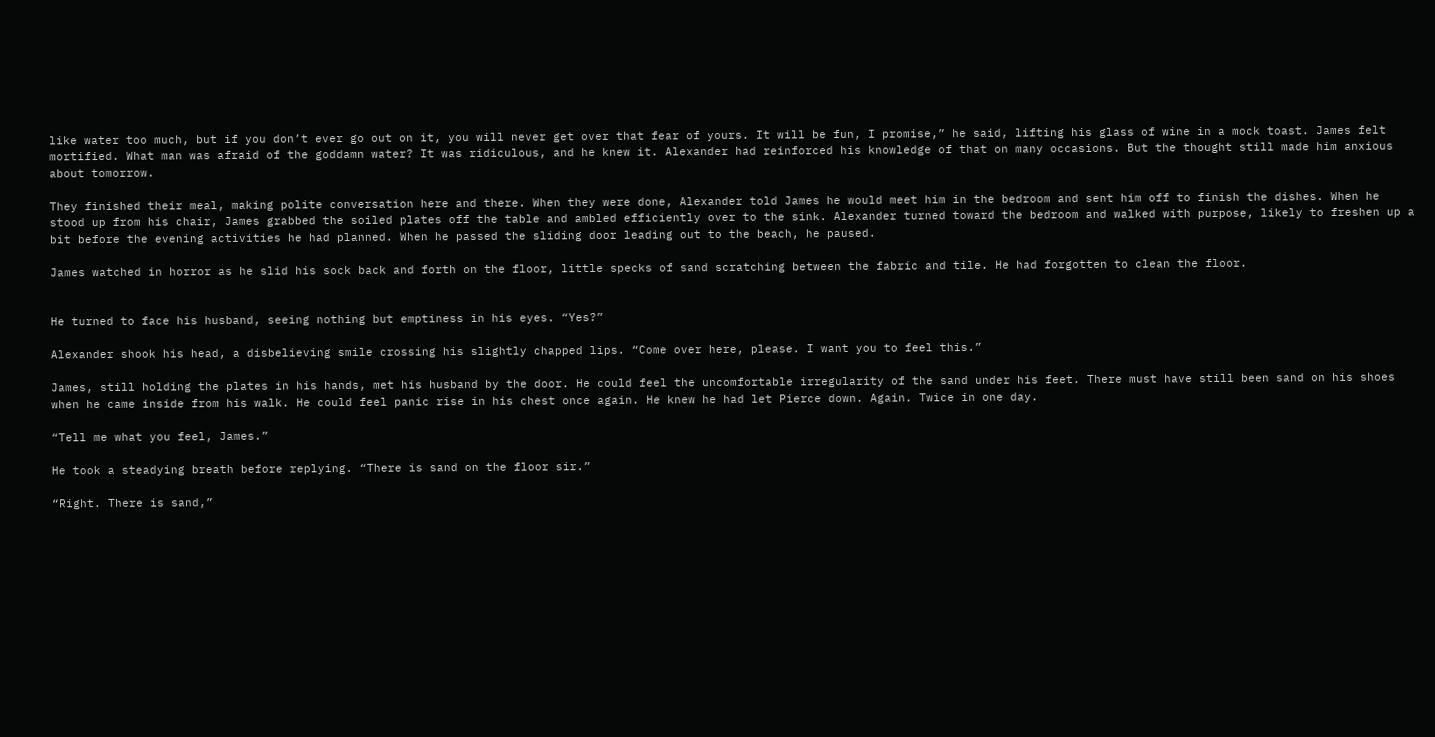like water too much, but if you don’t ever go out on it, you will never get over that fear of yours. It will be fun, I promise,” he said, lifting his glass of wine in a mock toast. James felt mortified. What man was afraid of the goddamn water? It was ridiculous, and he knew it. Alexander had reinforced his knowledge of that on many occasions. But the thought still made him anxious about tomorrow.

They finished their meal, making polite conversation here and there. When they were done, Alexander told James he would meet him in the bedroom and sent him off to finish the dishes. When he stood up from his chair, James grabbed the soiled plates off the table and ambled efficiently over to the sink. Alexander turned toward the bedroom and walked with purpose, likely to freshen up a bit before the evening activities he had planned. When he passed the sliding door leading out to the beach, he paused.

James watched in horror as he slid his sock back and forth on the floor, little specks of sand scratching between the fabric and tile. He had forgotten to clean the floor.


He turned to face his husband, seeing nothing but emptiness in his eyes. “Yes?”

Alexander shook his head, a disbelieving smile crossing his slightly chapped lips. “Come over here, please. I want you to feel this.”

James, still holding the plates in his hands, met his husband by the door. He could feel the uncomfortable irregularity of the sand under his feet. There must have still been sand on his shoes when he came inside from his walk. He could feel panic rise in his chest once again. He knew he had let Pierce down. Again. Twice in one day.

“Tell me what you feel, James.”

He took a steadying breath before replying. “There is sand on the floor sir.”

“Right. There is sand,”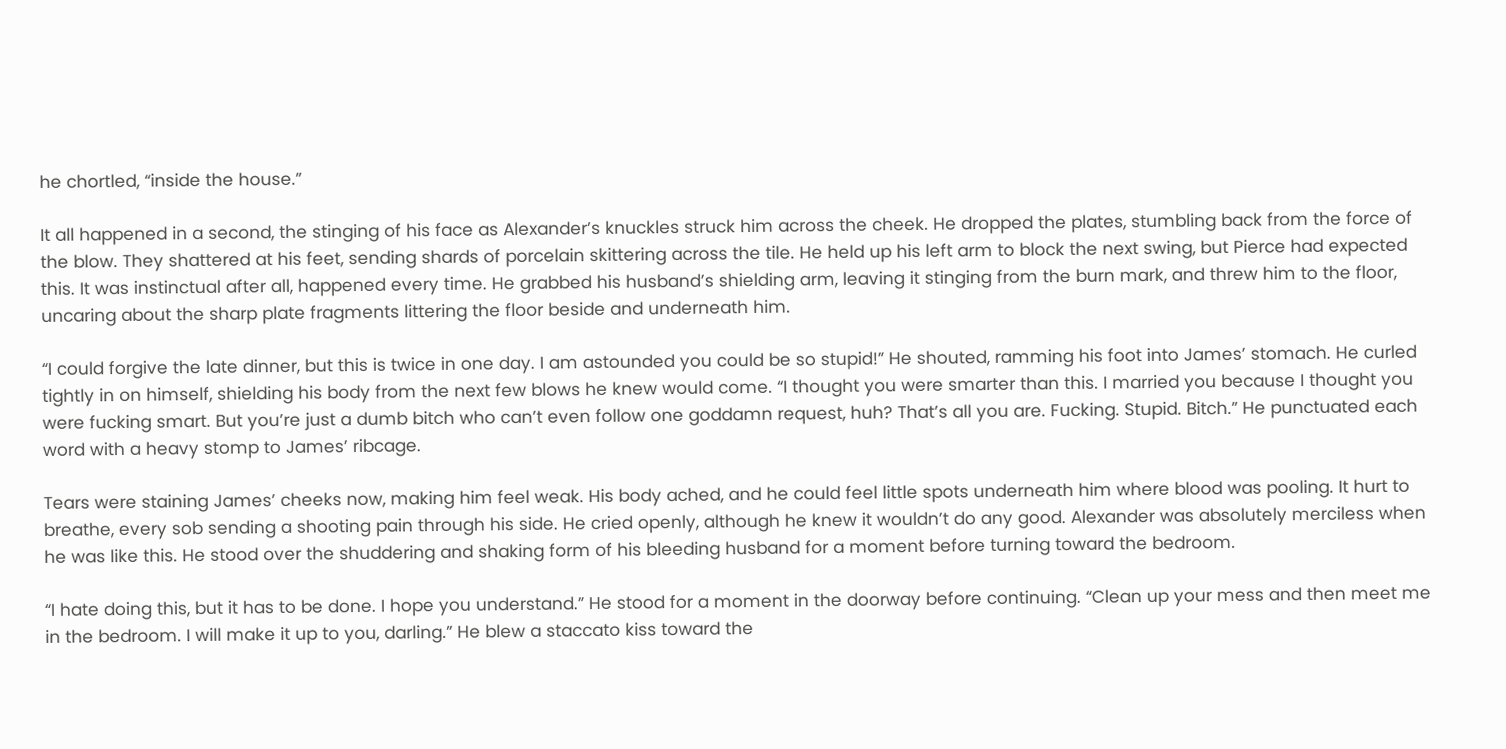he chortled, “inside the house.”

It all happened in a second, the stinging of his face as Alexander’s knuckles struck him across the cheek. He dropped the plates, stumbling back from the force of the blow. They shattered at his feet, sending shards of porcelain skittering across the tile. He held up his left arm to block the next swing, but Pierce had expected this. It was instinctual after all, happened every time. He grabbed his husband’s shielding arm, leaving it stinging from the burn mark, and threw him to the floor, uncaring about the sharp plate fragments littering the floor beside and underneath him.

“I could forgive the late dinner, but this is twice in one day. I am astounded you could be so stupid!” He shouted, ramming his foot into James’ stomach. He curled tightly in on himself, shielding his body from the next few blows he knew would come. “I thought you were smarter than this. I married you because I thought you were fucking smart. But you’re just a dumb bitch who can’t even follow one goddamn request, huh? That’s all you are. Fucking. Stupid. Bitch.” He punctuated each word with a heavy stomp to James’ ribcage.

Tears were staining James’ cheeks now, making him feel weak. His body ached, and he could feel little spots underneath him where blood was pooling. It hurt to breathe, every sob sending a shooting pain through his side. He cried openly, although he knew it wouldn’t do any good. Alexander was absolutely merciless when he was like this. He stood over the shuddering and shaking form of his bleeding husband for a moment before turning toward the bedroom.

“I hate doing this, but it has to be done. I hope you understand.” He stood for a moment in the doorway before continuing. “Clean up your mess and then meet me in the bedroom. I will make it up to you, darling.” He blew a staccato kiss toward the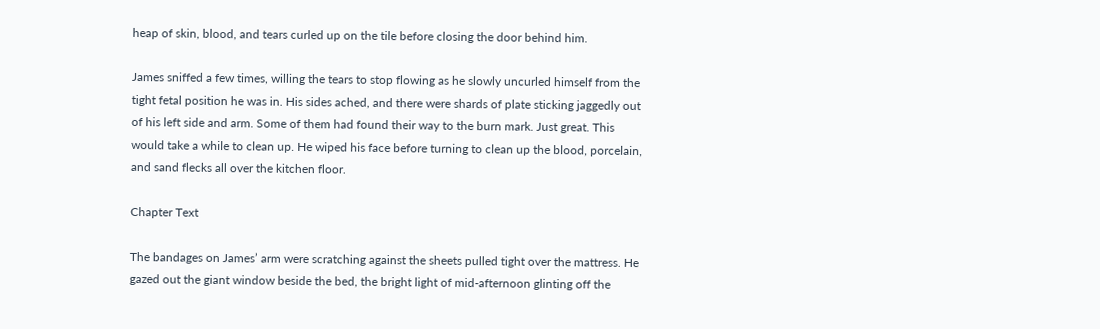heap of skin, blood, and tears curled up on the tile before closing the door behind him.

James sniffed a few times, willing the tears to stop flowing as he slowly uncurled himself from the tight fetal position he was in. His sides ached, and there were shards of plate sticking jaggedly out of his left side and arm. Some of them had found their way to the burn mark. Just great. This would take a while to clean up. He wiped his face before turning to clean up the blood, porcelain, and sand flecks all over the kitchen floor.

Chapter Text

The bandages on James’ arm were scratching against the sheets pulled tight over the mattress. He gazed out the giant window beside the bed, the bright light of mid-afternoon glinting off the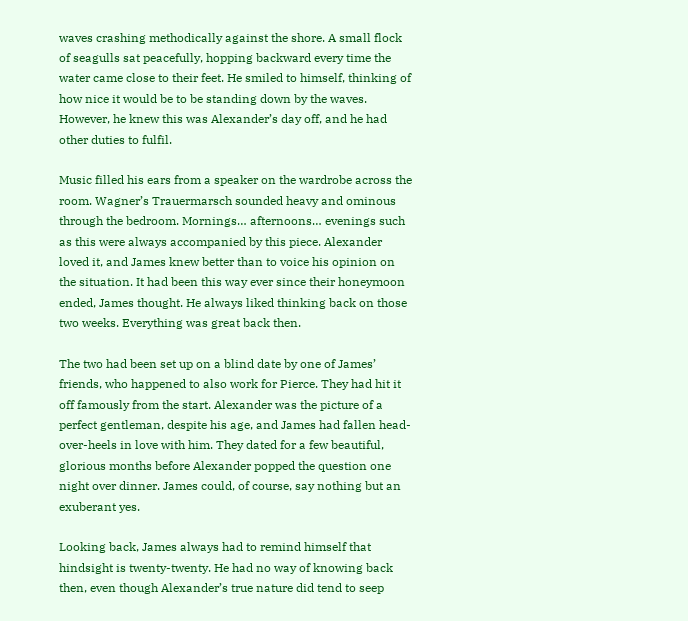waves crashing methodically against the shore. A small flock of seagulls sat peacefully, hopping backward every time the water came close to their feet. He smiled to himself, thinking of how nice it would be to be standing down by the waves. However, he knew this was Alexander’s day off, and he had other duties to fulfil.

Music filled his ears from a speaker on the wardrobe across the room. Wagner’s Trauermarsch sounded heavy and ominous through the bedroom. Mornings… afternoons… evenings such as this were always accompanied by this piece. Alexander loved it, and James knew better than to voice his opinion on the situation. It had been this way ever since their honeymoon ended, James thought. He always liked thinking back on those two weeks. Everything was great back then.

The two had been set up on a blind date by one of James’ friends, who happened to also work for Pierce. They had hit it off famously from the start. Alexander was the picture of a perfect gentleman, despite his age, and James had fallen head-over-heels in love with him. They dated for a few beautiful, glorious months before Alexander popped the question one night over dinner. James could, of course, say nothing but an exuberant yes.

Looking back, James always had to remind himself that hindsight is twenty-twenty. He had no way of knowing back then, even though Alexander’s true nature did tend to seep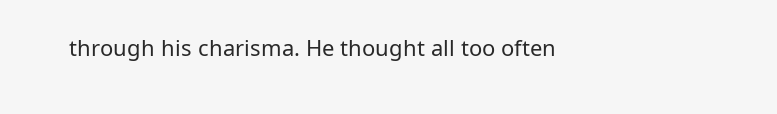through his charisma. He thought all too often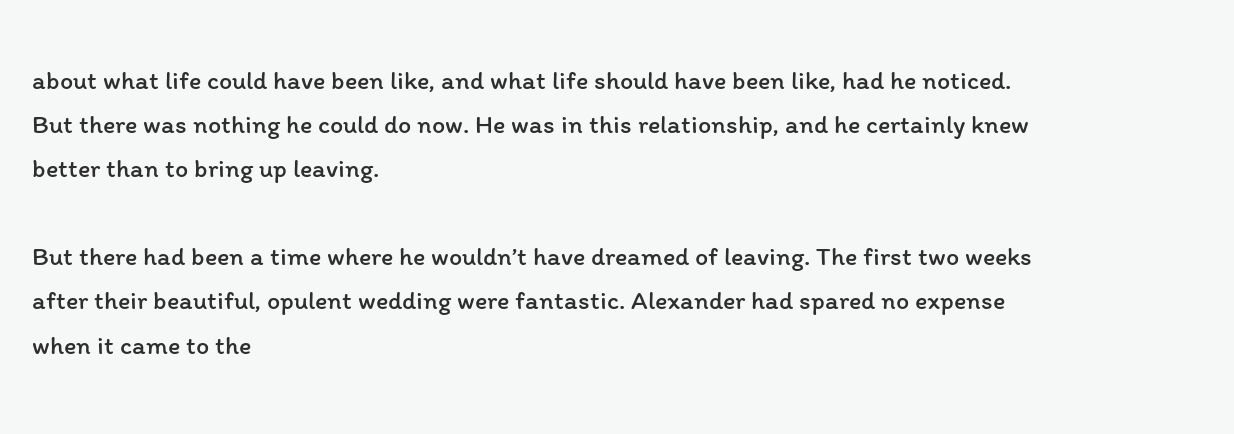about what life could have been like, and what life should have been like, had he noticed. But there was nothing he could do now. He was in this relationship, and he certainly knew better than to bring up leaving.

But there had been a time where he wouldn’t have dreamed of leaving. The first two weeks after their beautiful, opulent wedding were fantastic. Alexander had spared no expense when it came to the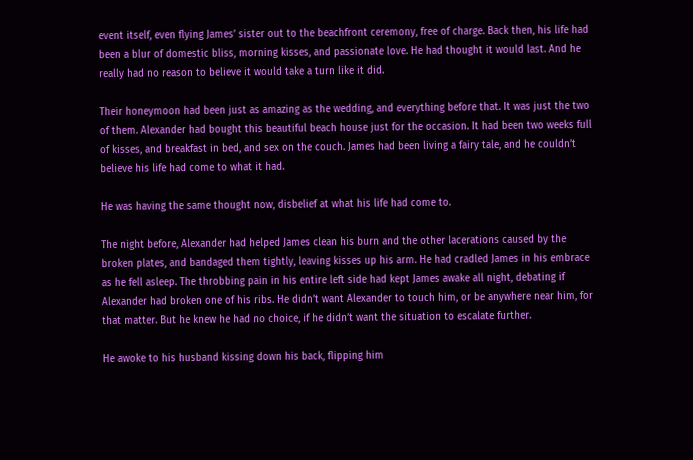event itself, even flying James’ sister out to the beachfront ceremony, free of charge. Back then, his life had been a blur of domestic bliss, morning kisses, and passionate love. He had thought it would last. And he really had no reason to believe it would take a turn like it did.

Their honeymoon had been just as amazing as the wedding, and everything before that. It was just the two of them. Alexander had bought this beautiful beach house just for the occasion. It had been two weeks full of kisses, and breakfast in bed, and sex on the couch. James had been living a fairy tale, and he couldn’t believe his life had come to what it had.

He was having the same thought now, disbelief at what his life had come to.

The night before, Alexander had helped James clean his burn and the other lacerations caused by the broken plates, and bandaged them tightly, leaving kisses up his arm. He had cradled James in his embrace as he fell asleep. The throbbing pain in his entire left side had kept James awake all night, debating if Alexander had broken one of his ribs. He didn’t want Alexander to touch him, or be anywhere near him, for that matter. But he knew he had no choice, if he didn’t want the situation to escalate further.

He awoke to his husband kissing down his back, flipping him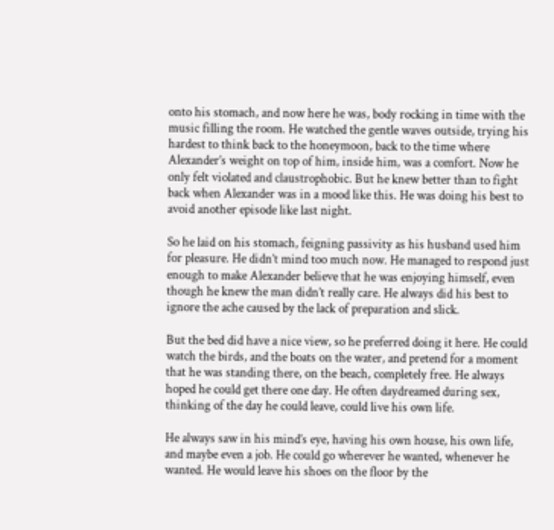onto his stomach, and now here he was, body rocking in time with the music filling the room. He watched the gentle waves outside, trying his hardest to think back to the honeymoon, back to the time where Alexander’s weight on top of him, inside him, was a comfort. Now he only felt violated and claustrophobic. But he knew better than to fight back when Alexander was in a mood like this. He was doing his best to avoid another episode like last night.

So he laid on his stomach, feigning passivity as his husband used him for pleasure. He didn’t mind too much now. He managed to respond just enough to make Alexander believe that he was enjoying himself, even though he knew the man didn’t really care. He always did his best to ignore the ache caused by the lack of preparation and slick.

But the bed did have a nice view, so he preferred doing it here. He could watch the birds, and the boats on the water, and pretend for a moment that he was standing there, on the beach, completely free. He always hoped he could get there one day. He often daydreamed during sex, thinking of the day he could leave, could live his own life.

He always saw in his mind’s eye, having his own house, his own life, and maybe even a job. He could go wherever he wanted, whenever he wanted. He would leave his shoes on the floor by the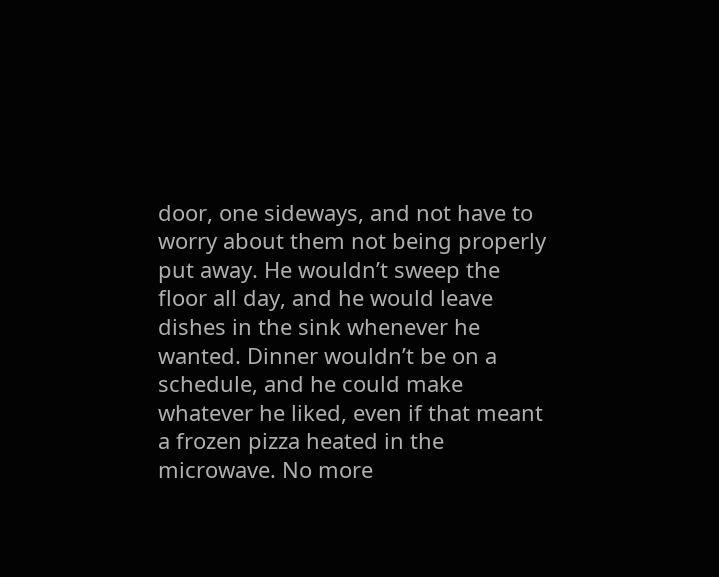door, one sideways, and not have to worry about them not being properly put away. He wouldn’t sweep the floor all day, and he would leave dishes in the sink whenever he wanted. Dinner wouldn’t be on a schedule, and he could make whatever he liked, even if that meant a frozen pizza heated in the microwave. No more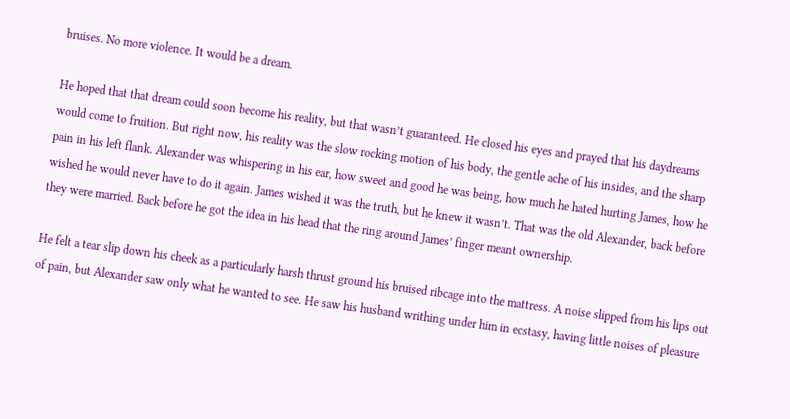bruises. No more violence. It would be a dream.

He hoped that that dream could soon become his reality, but that wasn’t guaranteed. He closed his eyes and prayed that his daydreams would come to fruition. But right now, his reality was the slow rocking motion of his body, the gentle ache of his insides, and the sharp pain in his left flank. Alexander was whispering in his ear, how sweet and good he was being, how much he hated hurting James, how he wished he would never have to do it again. James wished it was the truth, but he knew it wasn’t. That was the old Alexander, back before they were married. Back before he got the idea in his head that the ring around James’ finger meant ownership.

He felt a tear slip down his cheek as a particularly harsh thrust ground his bruised ribcage into the mattress. A noise slipped from his lips out of pain, but Alexander saw only what he wanted to see. He saw his husband writhing under him in ecstasy, having little noises of pleasure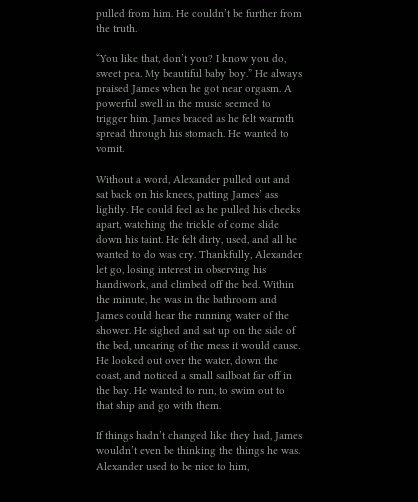pulled from him. He couldn’t be further from the truth.

“You like that, don’t you? I know you do, sweet pea. My beautiful baby boy.” He always praised James when he got near orgasm. A powerful swell in the music seemed to trigger him. James braced as he felt warmth spread through his stomach. He wanted to vomit.

Without a word, Alexander pulled out and sat back on his knees, patting James’ ass lightly. He could feel as he pulled his cheeks apart, watching the trickle of come slide down his taint. He felt dirty, used, and all he wanted to do was cry. Thankfully, Alexander let go, losing interest in observing his handiwork, and climbed off the bed. Within the minute, he was in the bathroom and James could hear the running water of the shower. He sighed and sat up on the side of the bed, uncaring of the mess it would cause. He looked out over the water, down the coast, and noticed a small sailboat far off in the bay. He wanted to run, to swim out to that ship and go with them.

If things hadn’t changed like they had, James wouldn’t even be thinking the things he was. Alexander used to be nice to him,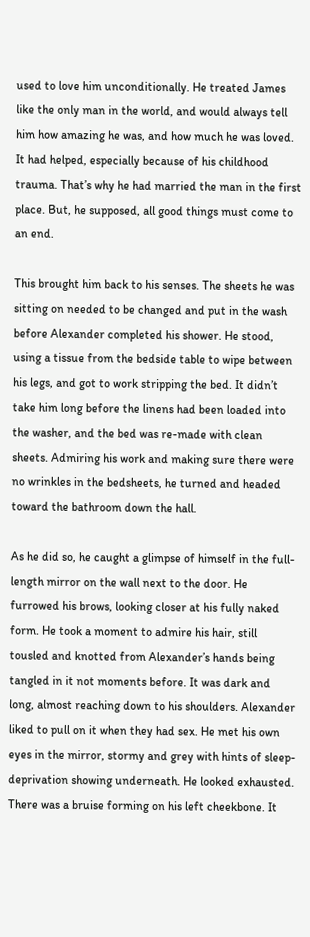used to love him unconditionally. He treated James like the only man in the world, and would always tell him how amazing he was, and how much he was loved. It had helped, especially because of his childhood trauma. That’s why he had married the man in the first place. But, he supposed, all good things must come to an end.

This brought him back to his senses. The sheets he was sitting on needed to be changed and put in the wash before Alexander completed his shower. He stood, using a tissue from the bedside table to wipe between his legs, and got to work stripping the bed. It didn’t take him long before the linens had been loaded into the washer, and the bed was re-made with clean sheets. Admiring his work and making sure there were no wrinkles in the bedsheets, he turned and headed toward the bathroom down the hall.

As he did so, he caught a glimpse of himself in the full-length mirror on the wall next to the door. He furrowed his brows, looking closer at his fully naked form. He took a moment to admire his hair, still tousled and knotted from Alexander’s hands being tangled in it not moments before. It was dark and long, almost reaching down to his shoulders. Alexander liked to pull on it when they had sex. He met his own eyes in the mirror, stormy and grey with hints of sleep-deprivation showing underneath. He looked exhausted. There was a bruise forming on his left cheekbone. It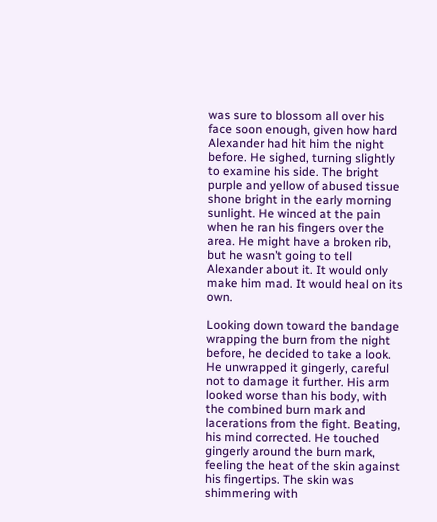was sure to blossom all over his face soon enough, given how hard Alexander had hit him the night before. He sighed, turning slightly to examine his side. The bright purple and yellow of abused tissue shone bright in the early morning sunlight. He winced at the pain when he ran his fingers over the area. He might have a broken rib, but he wasn’t going to tell Alexander about it. It would only make him mad. It would heal on its own.

Looking down toward the bandage wrapping the burn from the night before, he decided to take a look. He unwrapped it gingerly, careful not to damage it further. His arm looked worse than his body, with the combined burn mark and lacerations from the fight. Beating, his mind corrected. He touched gingerly around the burn mark, feeling the heat of the skin against his fingertips. The skin was shimmering with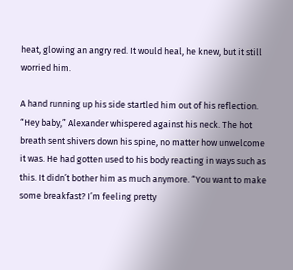heat, glowing an angry red. It would heal, he knew, but it still worried him.

A hand running up his side startled him out of his reflection. “Hey baby,” Alexander whispered against his neck. The hot breath sent shivers down his spine, no matter how unwelcome it was. He had gotten used to his body reacting in ways such as this. It didn’t bother him as much anymore. “You want to make some breakfast? I’m feeling pretty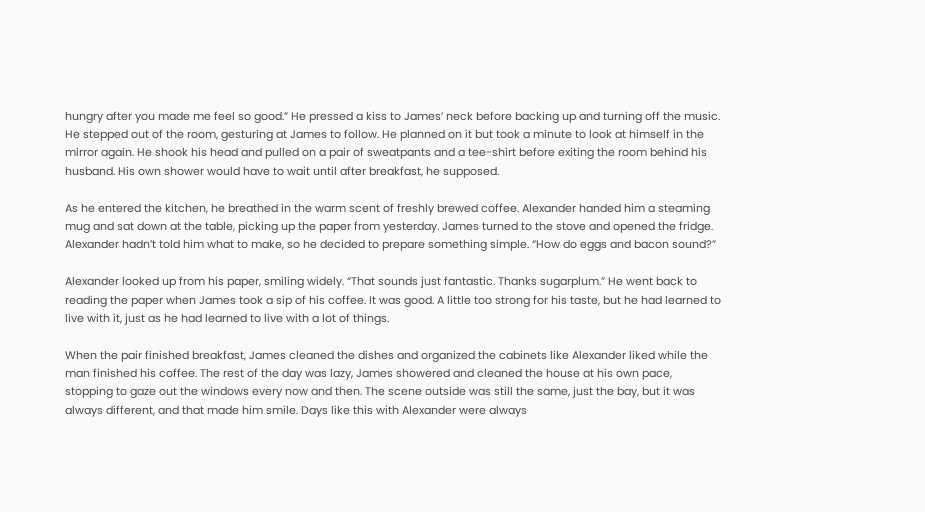hungry after you made me feel so good.” He pressed a kiss to James’ neck before backing up and turning off the music. He stepped out of the room, gesturing at James to follow. He planned on it but took a minute to look at himself in the mirror again. He shook his head and pulled on a pair of sweatpants and a tee-shirt before exiting the room behind his husband. His own shower would have to wait until after breakfast, he supposed.

As he entered the kitchen, he breathed in the warm scent of freshly brewed coffee. Alexander handed him a steaming mug and sat down at the table, picking up the paper from yesterday. James turned to the stove and opened the fridge. Alexander hadn’t told him what to make, so he decided to prepare something simple. “How do eggs and bacon sound?”

Alexander looked up from his paper, smiling widely. “That sounds just fantastic. Thanks sugarplum.” He went back to reading the paper when James took a sip of his coffee. It was good. A little too strong for his taste, but he had learned to live with it, just as he had learned to live with a lot of things.

When the pair finished breakfast, James cleaned the dishes and organized the cabinets like Alexander liked while the man finished his coffee. The rest of the day was lazy, James showered and cleaned the house at his own pace, stopping to gaze out the windows every now and then. The scene outside was still the same, just the bay, but it was always different, and that made him smile. Days like this with Alexander were always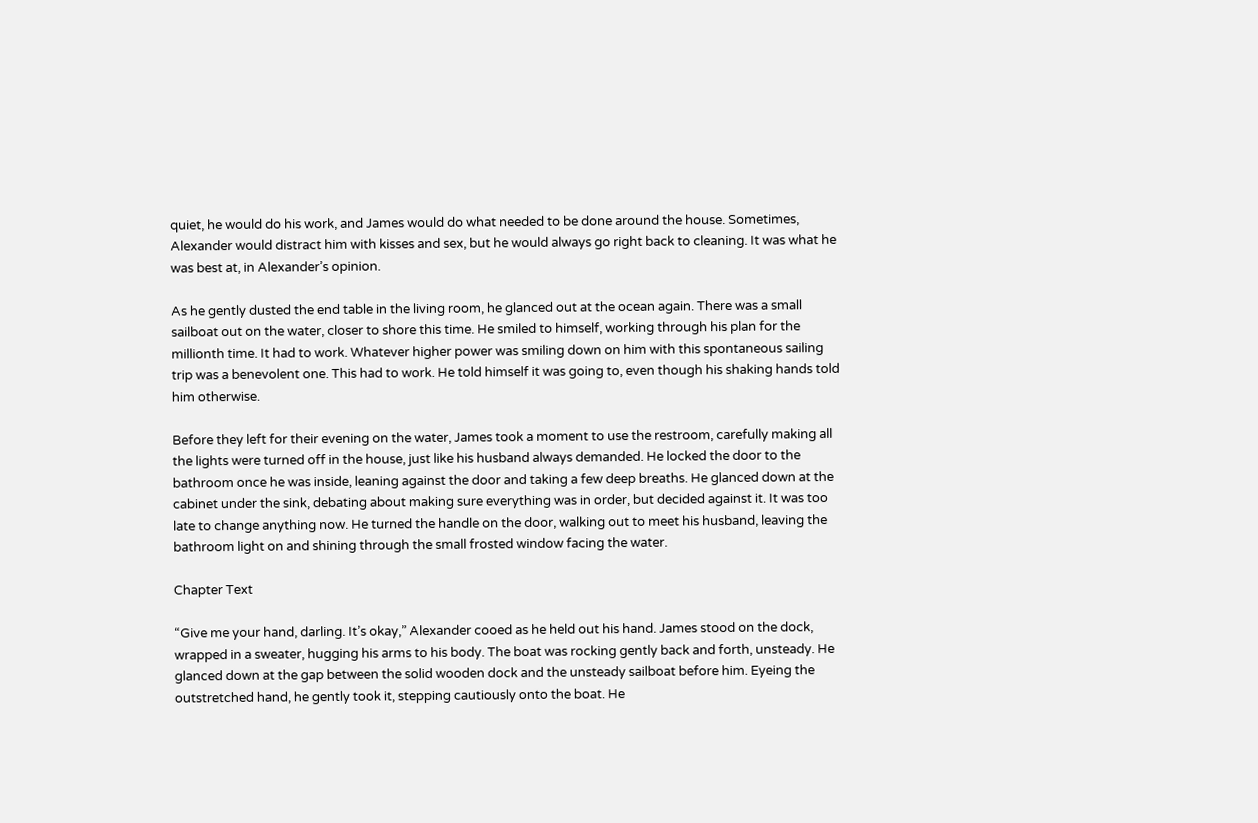quiet, he would do his work, and James would do what needed to be done around the house. Sometimes, Alexander would distract him with kisses and sex, but he would always go right back to cleaning. It was what he was best at, in Alexander’s opinion.

As he gently dusted the end table in the living room, he glanced out at the ocean again. There was a small sailboat out on the water, closer to shore this time. He smiled to himself, working through his plan for the millionth time. It had to work. Whatever higher power was smiling down on him with this spontaneous sailing trip was a benevolent one. This had to work. He told himself it was going to, even though his shaking hands told him otherwise.

Before they left for their evening on the water, James took a moment to use the restroom, carefully making all the lights were turned off in the house, just like his husband always demanded. He locked the door to the bathroom once he was inside, leaning against the door and taking a few deep breaths. He glanced down at the cabinet under the sink, debating about making sure everything was in order, but decided against it. It was too late to change anything now. He turned the handle on the door, walking out to meet his husband, leaving the bathroom light on and shining through the small frosted window facing the water.

Chapter Text

“Give me your hand, darling. It’s okay,” Alexander cooed as he held out his hand. James stood on the dock, wrapped in a sweater, hugging his arms to his body. The boat was rocking gently back and forth, unsteady. He glanced down at the gap between the solid wooden dock and the unsteady sailboat before him. Eyeing the outstretched hand, he gently took it, stepping cautiously onto the boat. He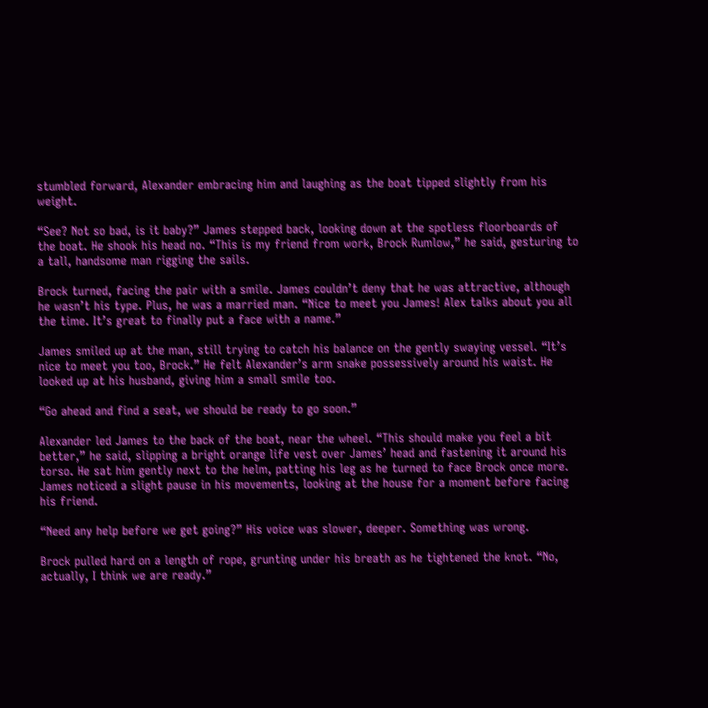stumbled forward, Alexander embracing him and laughing as the boat tipped slightly from his weight.

“See? Not so bad, is it baby?” James stepped back, looking down at the spotless floorboards of the boat. He shook his head no. “This is my friend from work, Brock Rumlow,” he said, gesturing to a tall, handsome man rigging the sails.

Brock turned, facing the pair with a smile. James couldn’t deny that he was attractive, although he wasn’t his type. Plus, he was a married man. “Nice to meet you James! Alex talks about you all the time. It’s great to finally put a face with a name.”

James smiled up at the man, still trying to catch his balance on the gently swaying vessel. “It’s nice to meet you too, Brock.” He felt Alexander’s arm snake possessively around his waist. He looked up at his husband, giving him a small smile too.

“Go ahead and find a seat, we should be ready to go soon.”

Alexander led James to the back of the boat, near the wheel. “This should make you feel a bit better,” he said, slipping a bright orange life vest over James’ head and fastening it around his torso. He sat him gently next to the helm, patting his leg as he turned to face Brock once more. James noticed a slight pause in his movements, looking at the house for a moment before facing his friend.

“Need any help before we get going?” His voice was slower, deeper. Something was wrong.

Brock pulled hard on a length of rope, grunting under his breath as he tightened the knot. “No, actually, I think we are ready.”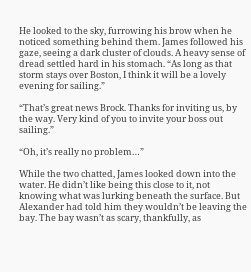He looked to the sky, furrowing his brow when he noticed something behind them. James followed his gaze, seeing a dark cluster of clouds. A heavy sense of dread settled hard in his stomach. “As long as that storm stays over Boston, I think it will be a lovely evening for sailing.”

“That’s great news Brock. Thanks for inviting us, by the way. Very kind of you to invite your boss out sailing.”

“Oh, it’s really no problem…”

While the two chatted, James looked down into the water. He didn’t like being this close to it, not knowing what was lurking beneath the surface. But Alexander had told him they wouldn’t be leaving the bay. The bay wasn’t as scary, thankfully, as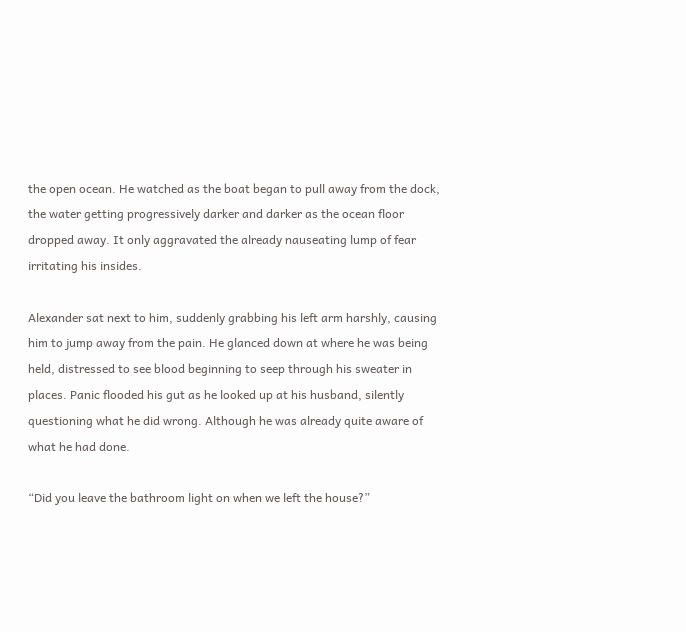the open ocean. He watched as the boat began to pull away from the dock, the water getting progressively darker and darker as the ocean floor dropped away. It only aggravated the already nauseating lump of fear irritating his insides.

Alexander sat next to him, suddenly grabbing his left arm harshly, causing him to jump away from the pain. He glanced down at where he was being held, distressed to see blood beginning to seep through his sweater in places. Panic flooded his gut as he looked up at his husband, silently questioning what he did wrong. Although he was already quite aware of what he had done.

“Did you leave the bathroom light on when we left the house?”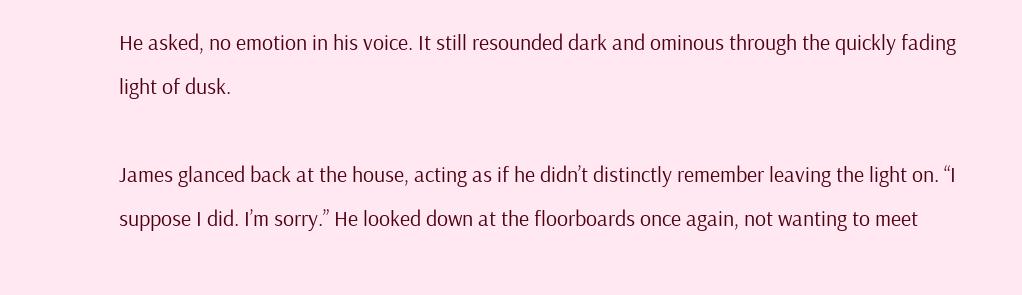He asked, no emotion in his voice. It still resounded dark and ominous through the quickly fading light of dusk.

James glanced back at the house, acting as if he didn’t distinctly remember leaving the light on. “I suppose I did. I’m sorry.” He looked down at the floorboards once again, not wanting to meet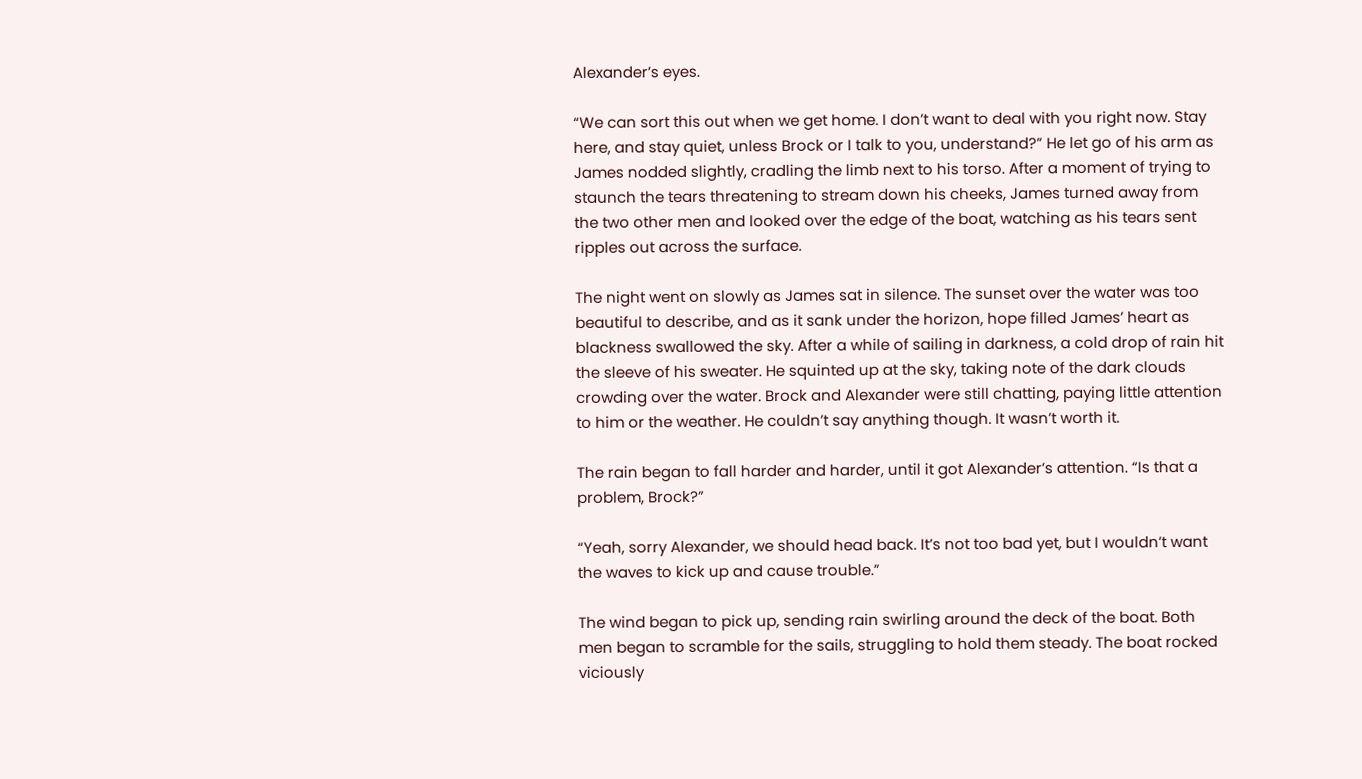Alexander’s eyes.

“We can sort this out when we get home. I don’t want to deal with you right now. Stay here, and stay quiet, unless Brock or I talk to you, understand?” He let go of his arm as James nodded slightly, cradling the limb next to his torso. After a moment of trying to staunch the tears threatening to stream down his cheeks, James turned away from the two other men and looked over the edge of the boat, watching as his tears sent ripples out across the surface.

The night went on slowly as James sat in silence. The sunset over the water was too beautiful to describe, and as it sank under the horizon, hope filled James’ heart as blackness swallowed the sky. After a while of sailing in darkness, a cold drop of rain hit the sleeve of his sweater. He squinted up at the sky, taking note of the dark clouds crowding over the water. Brock and Alexander were still chatting, paying little attention to him or the weather. He couldn’t say anything though. It wasn’t worth it.

The rain began to fall harder and harder, until it got Alexander’s attention. “Is that a problem, Brock?”

“Yeah, sorry Alexander, we should head back. It’s not too bad yet, but I wouldn’t want the waves to kick up and cause trouble.”

The wind began to pick up, sending rain swirling around the deck of the boat. Both men began to scramble for the sails, struggling to hold them steady. The boat rocked viciously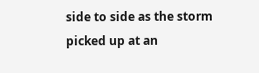side to side as the storm picked up at an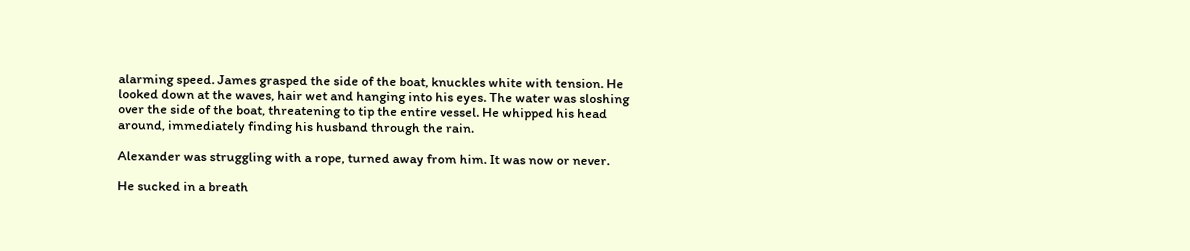alarming speed. James grasped the side of the boat, knuckles white with tension. He looked down at the waves, hair wet and hanging into his eyes. The water was sloshing over the side of the boat, threatening to tip the entire vessel. He whipped his head around, immediately finding his husband through the rain.

Alexander was struggling with a rope, turned away from him. It was now or never.

He sucked in a breath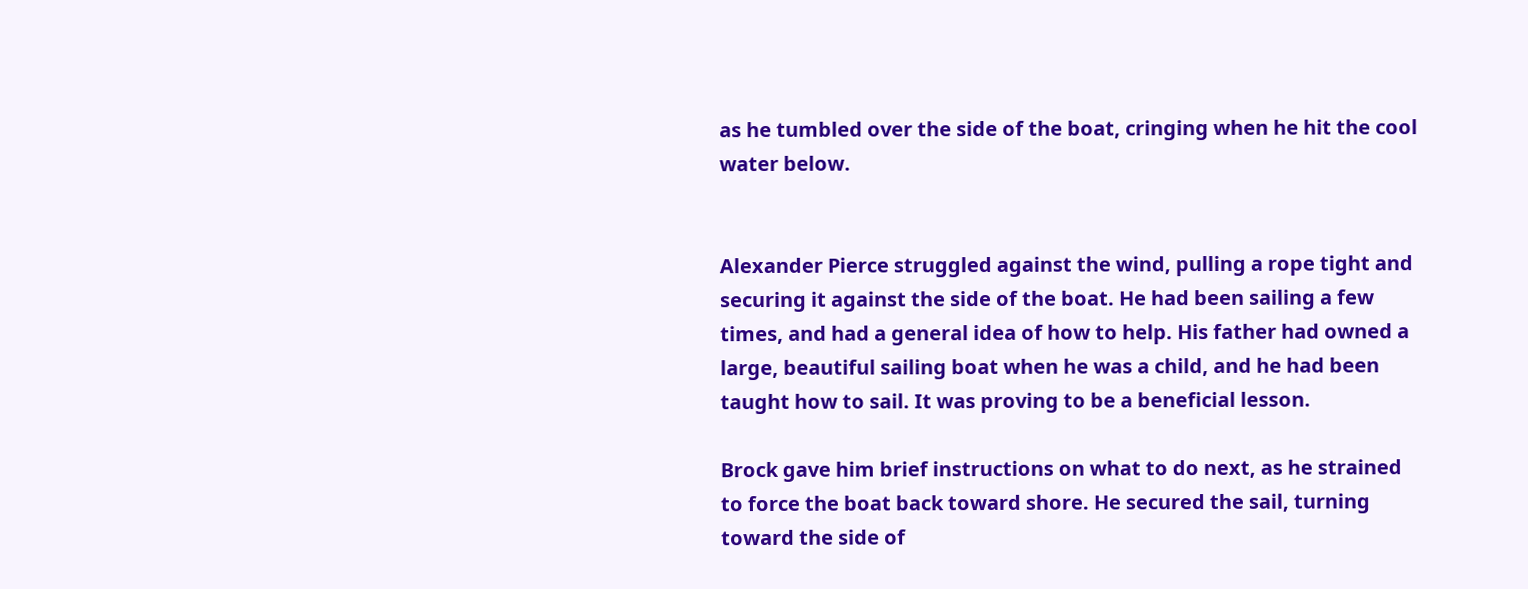as he tumbled over the side of the boat, cringing when he hit the cool water below.


Alexander Pierce struggled against the wind, pulling a rope tight and securing it against the side of the boat. He had been sailing a few times, and had a general idea of how to help. His father had owned a large, beautiful sailing boat when he was a child, and he had been taught how to sail. It was proving to be a beneficial lesson.

Brock gave him brief instructions on what to do next, as he strained to force the boat back toward shore. He secured the sail, turning toward the side of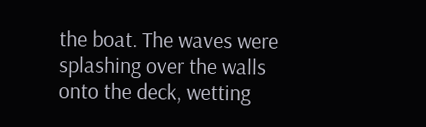the boat. The waves were splashing over the walls onto the deck, wetting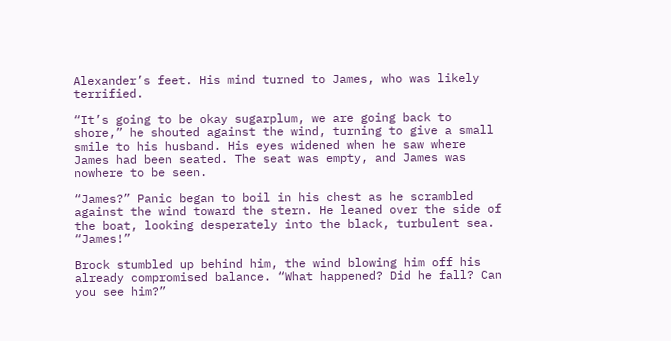Alexander’s feet. His mind turned to James, who was likely terrified.

“It’s going to be okay sugarplum, we are going back to shore,” he shouted against the wind, turning to give a small smile to his husband. His eyes widened when he saw where James had been seated. The seat was empty, and James was nowhere to be seen.

“James?” Panic began to boil in his chest as he scrambled against the wind toward the stern. He leaned over the side of the boat, looking desperately into the black, turbulent sea. “James!”

Brock stumbled up behind him, the wind blowing him off his already compromised balance. “What happened? Did he fall? Can you see him?”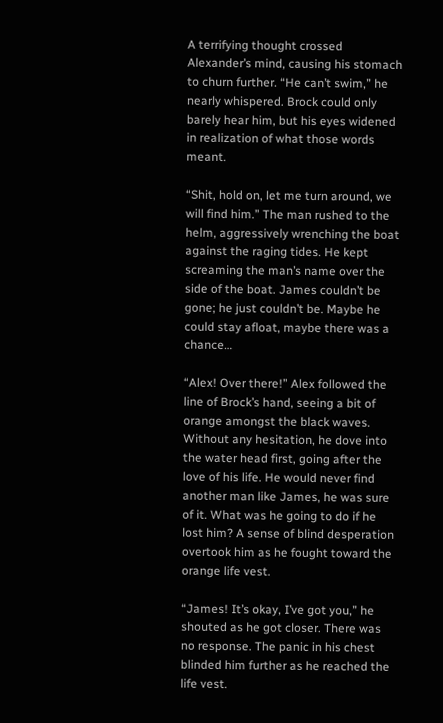A terrifying thought crossed Alexander’s mind, causing his stomach to churn further. “He can’t swim,” he nearly whispered. Brock could only barely hear him, but his eyes widened in realization of what those words meant.

“Shit, hold on, let me turn around, we will find him.” The man rushed to the helm, aggressively wrenching the boat against the raging tides. He kept screaming the man’s name over the side of the boat. James couldn’t be gone; he just couldn’t be. Maybe he could stay afloat, maybe there was a chance…

“Alex! Over there!” Alex followed the line of Brock’s hand, seeing a bit of orange amongst the black waves. Without any hesitation, he dove into the water head first, going after the love of his life. He would never find another man like James, he was sure of it. What was he going to do if he lost him? A sense of blind desperation overtook him as he fought toward the orange life vest.

“James! It’s okay, I’ve got you,” he shouted as he got closer. There was no response. The panic in his chest blinded him further as he reached the life vest.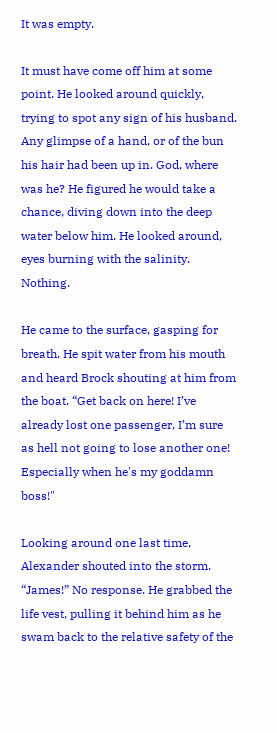It was empty.

It must have come off him at some point. He looked around quickly, trying to spot any sign of his husband. Any glimpse of a hand, or of the bun his hair had been up in. God, where was he? He figured he would take a chance, diving down into the deep water below him. He looked around, eyes burning with the salinity. Nothing.

He came to the surface, gasping for breath. He spit water from his mouth and heard Brock shouting at him from the boat. “Get back on here! I’ve already lost one passenger, I’m sure as hell not going to lose another one! Especially when he's my goddamn boss!"

Looking around one last time, Alexander shouted into the storm. “James!” No response. He grabbed the life vest, pulling it behind him as he swam back to the relative safety of the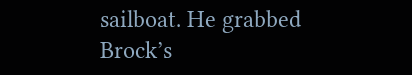sailboat. He grabbed Brock’s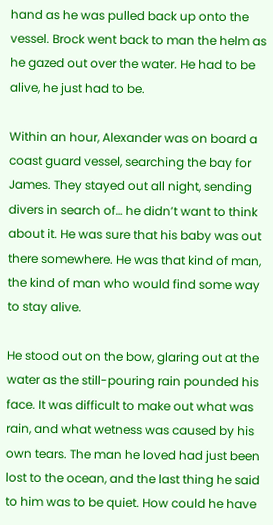hand as he was pulled back up onto the vessel. Brock went back to man the helm as he gazed out over the water. He had to be alive, he just had to be.

Within an hour, Alexander was on board a coast guard vessel, searching the bay for James. They stayed out all night, sending divers in search of… he didn’t want to think about it. He was sure that his baby was out there somewhere. He was that kind of man, the kind of man who would find some way to stay alive.

He stood out on the bow, glaring out at the water as the still-pouring rain pounded his face. It was difficult to make out what was rain, and what wetness was caused by his own tears. The man he loved had just been lost to the ocean, and the last thing he said to him was to be quiet. How could he have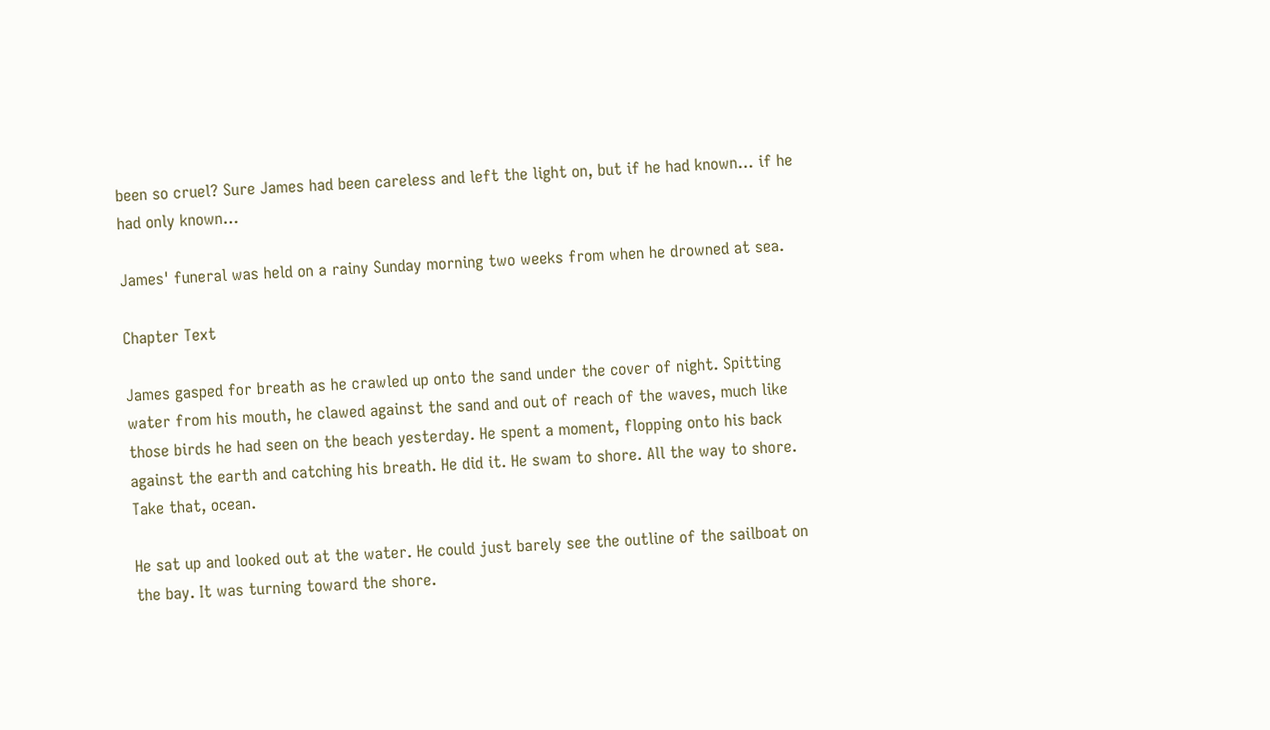been so cruel? Sure James had been careless and left the light on, but if he had known… if he had only known…

James' funeral was held on a rainy Sunday morning two weeks from when he drowned at sea.

Chapter Text

James gasped for breath as he crawled up onto the sand under the cover of night. Spitting water from his mouth, he clawed against the sand and out of reach of the waves, much like those birds he had seen on the beach yesterday. He spent a moment, flopping onto his back against the earth and catching his breath. He did it. He swam to shore. All the way to shore. Take that, ocean.

He sat up and looked out at the water. He could just barely see the outline of the sailboat on the bay. It was turning toward the shore.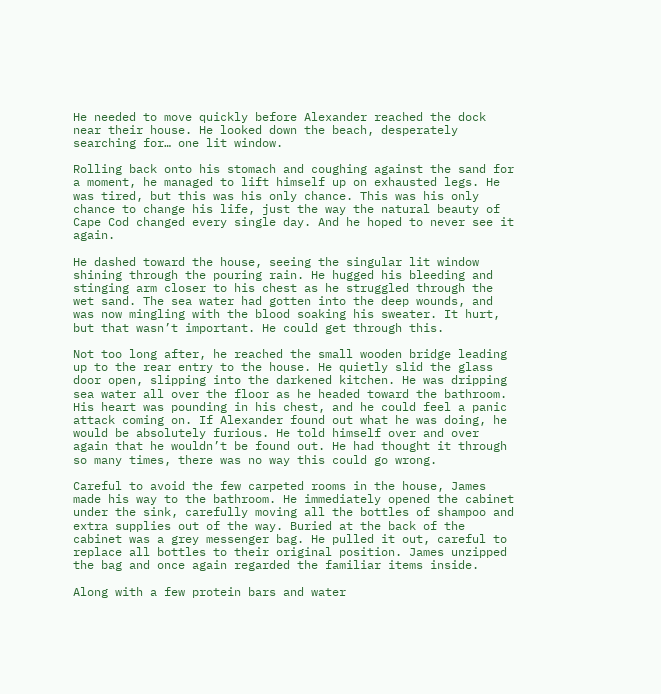He needed to move quickly before Alexander reached the dock near their house. He looked down the beach, desperately searching for… one lit window.

Rolling back onto his stomach and coughing against the sand for a moment, he managed to lift himself up on exhausted legs. He was tired, but this was his only chance. This was his only chance to change his life, just the way the natural beauty of Cape Cod changed every single day. And he hoped to never see it again.

He dashed toward the house, seeing the singular lit window shining through the pouring rain. He hugged his bleeding and stinging arm closer to his chest as he struggled through the wet sand. The sea water had gotten into the deep wounds, and was now mingling with the blood soaking his sweater. It hurt, but that wasn’t important. He could get through this.

Not too long after, he reached the small wooden bridge leading up to the rear entry to the house. He quietly slid the glass door open, slipping into the darkened kitchen. He was dripping sea water all over the floor as he headed toward the bathroom. His heart was pounding in his chest, and he could feel a panic attack coming on. If Alexander found out what he was doing, he would be absolutely furious. He told himself over and over again that he wouldn’t be found out. He had thought it through so many times, there was no way this could go wrong.

Careful to avoid the few carpeted rooms in the house, James made his way to the bathroom. He immediately opened the cabinet under the sink, carefully moving all the bottles of shampoo and extra supplies out of the way. Buried at the back of the cabinet was a grey messenger bag. He pulled it out, careful to replace all bottles to their original position. James unzipped the bag and once again regarded the familiar items inside.

Along with a few protein bars and water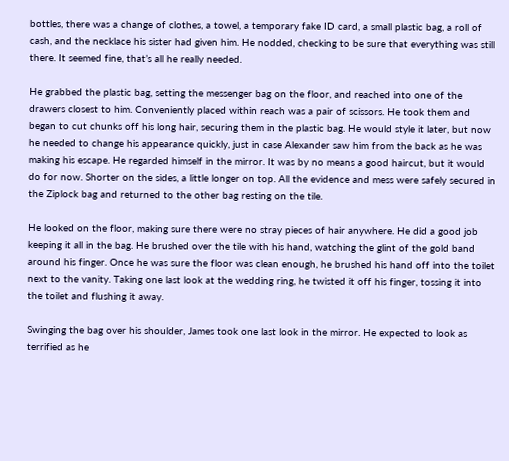bottles, there was a change of clothes, a towel, a temporary fake ID card, a small plastic bag, a roll of cash, and the necklace his sister had given him. He nodded, checking to be sure that everything was still there. It seemed fine, that’s all he really needed.

He grabbed the plastic bag, setting the messenger bag on the floor, and reached into one of the drawers closest to him. Conveniently placed within reach was a pair of scissors. He took them and began to cut chunks off his long hair, securing them in the plastic bag. He would style it later, but now he needed to change his appearance quickly, just in case Alexander saw him from the back as he was making his escape. He regarded himself in the mirror. It was by no means a good haircut, but it would do for now. Shorter on the sides, a little longer on top. All the evidence and mess were safely secured in the Ziplock bag and returned to the other bag resting on the tile.

He looked on the floor, making sure there were no stray pieces of hair anywhere. He did a good job keeping it all in the bag. He brushed over the tile with his hand, watching the glint of the gold band around his finger. Once he was sure the floor was clean enough, he brushed his hand off into the toilet next to the vanity. Taking one last look at the wedding ring, he twisted it off his finger, tossing it into the toilet and flushing it away.

Swinging the bag over his shoulder, James took one last look in the mirror. He expected to look as terrified as he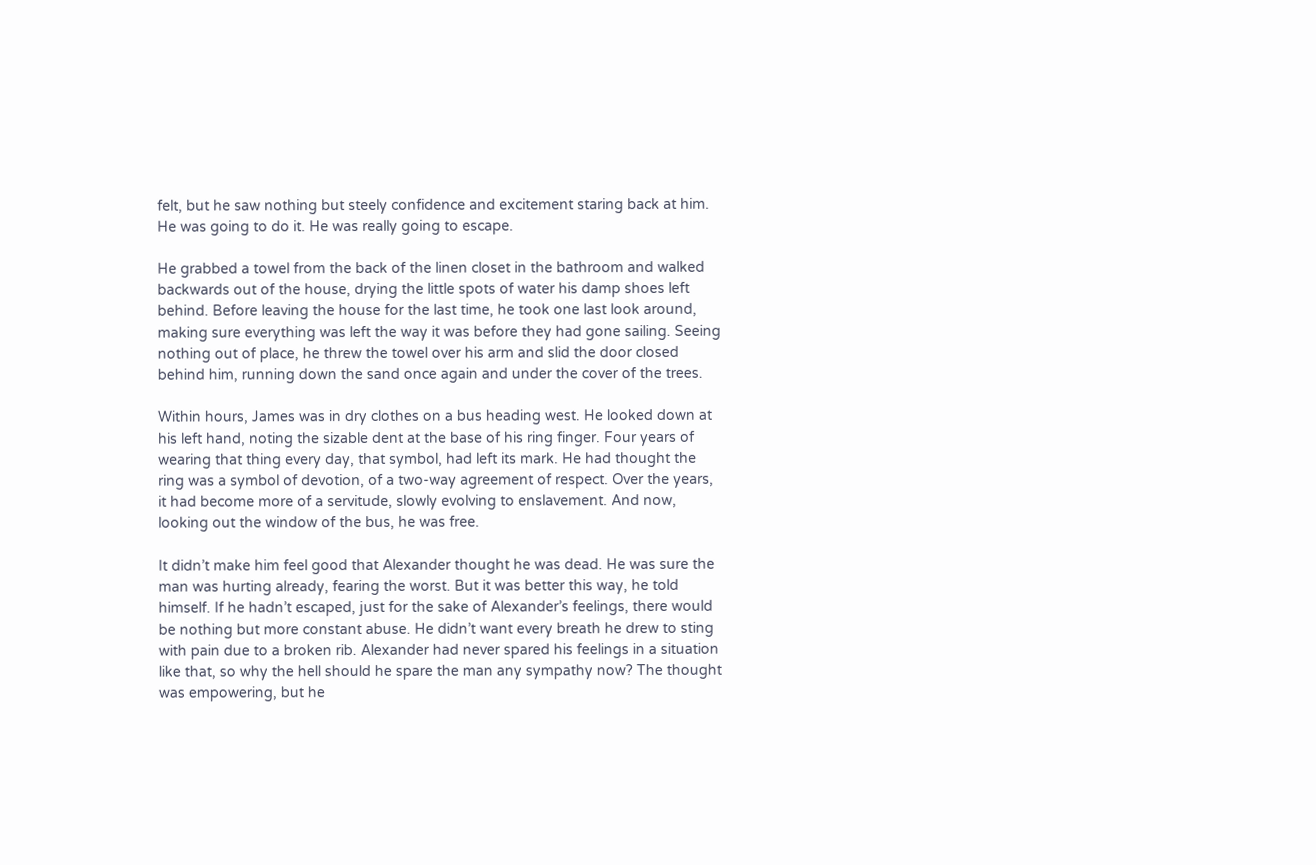felt, but he saw nothing but steely confidence and excitement staring back at him. He was going to do it. He was really going to escape.

He grabbed a towel from the back of the linen closet in the bathroom and walked backwards out of the house, drying the little spots of water his damp shoes left behind. Before leaving the house for the last time, he took one last look around, making sure everything was left the way it was before they had gone sailing. Seeing nothing out of place, he threw the towel over his arm and slid the door closed behind him, running down the sand once again and under the cover of the trees.

Within hours, James was in dry clothes on a bus heading west. He looked down at his left hand, noting the sizable dent at the base of his ring finger. Four years of wearing that thing every day, that symbol, had left its mark. He had thought the ring was a symbol of devotion, of a two-way agreement of respect. Over the years, it had become more of a servitude, slowly evolving to enslavement. And now, looking out the window of the bus, he was free.

It didn’t make him feel good that Alexander thought he was dead. He was sure the man was hurting already, fearing the worst. But it was better this way, he told himself. If he hadn’t escaped, just for the sake of Alexander’s feelings, there would be nothing but more constant abuse. He didn’t want every breath he drew to sting with pain due to a broken rib. Alexander had never spared his feelings in a situation like that, so why the hell should he spare the man any sympathy now? The thought was empowering, but he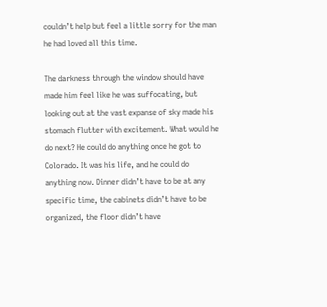couldn’t help but feel a little sorry for the man he had loved all this time.

The darkness through the window should have made him feel like he was suffocating, but looking out at the vast expanse of sky made his stomach flutter with excitement. What would he do next? He could do anything once he got to Colorado. It was his life, and he could do anything now. Dinner didn’t have to be at any specific time, the cabinets didn’t have to be organized, the floor didn’t have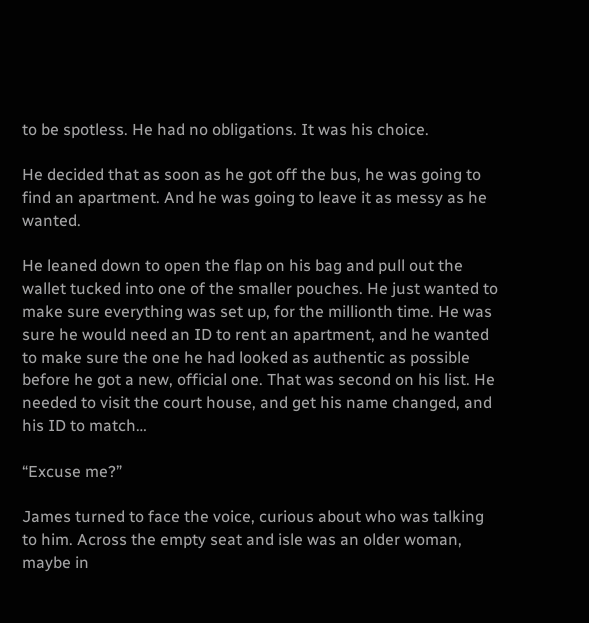to be spotless. He had no obligations. It was his choice.

He decided that as soon as he got off the bus, he was going to find an apartment. And he was going to leave it as messy as he wanted.

He leaned down to open the flap on his bag and pull out the wallet tucked into one of the smaller pouches. He just wanted to make sure everything was set up, for the millionth time. He was sure he would need an ID to rent an apartment, and he wanted to make sure the one he had looked as authentic as possible before he got a new, official one. That was second on his list. He needed to visit the court house, and get his name changed, and his ID to match…

“Excuse me?”

James turned to face the voice, curious about who was talking to him. Across the empty seat and isle was an older woman, maybe in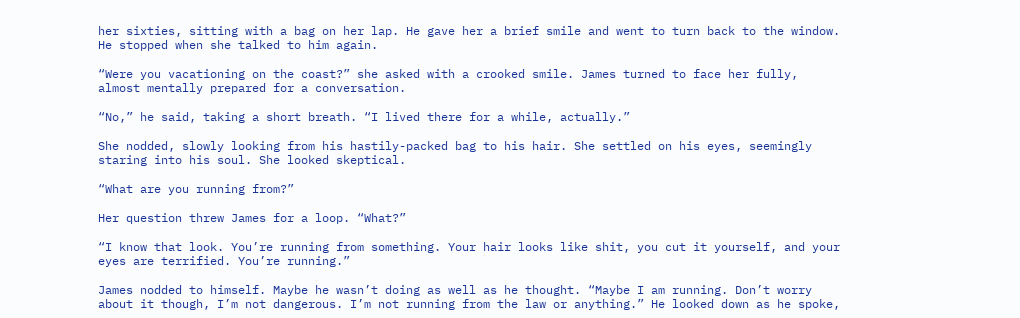her sixties, sitting with a bag on her lap. He gave her a brief smile and went to turn back to the window. He stopped when she talked to him again.

“Were you vacationing on the coast?” she asked with a crooked smile. James turned to face her fully, almost mentally prepared for a conversation.

“No,” he said, taking a short breath. “I lived there for a while, actually.”

She nodded, slowly looking from his hastily-packed bag to his hair. She settled on his eyes, seemingly staring into his soul. She looked skeptical.

“What are you running from?”

Her question threw James for a loop. “What?”

“I know that look. You’re running from something. Your hair looks like shit, you cut it yourself, and your eyes are terrified. You’re running.”

James nodded to himself. Maybe he wasn’t doing as well as he thought. “Maybe I am running. Don’t worry about it though, I’m not dangerous. I’m not running from the law or anything.” He looked down as he spoke,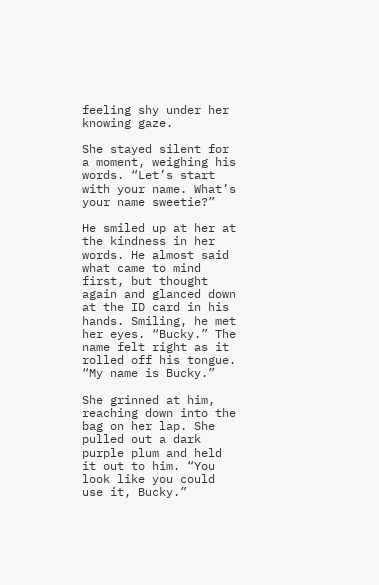feeling shy under her knowing gaze.

She stayed silent for a moment, weighing his words. “Let’s start with your name. What’s your name sweetie?”

He smiled up at her at the kindness in her words. He almost said what came to mind first, but thought again and glanced down at the ID card in his hands. Smiling, he met her eyes. “Bucky.” The name felt right as it rolled off his tongue. “My name is Bucky.”

She grinned at him, reaching down into the bag on her lap. She pulled out a dark purple plum and held it out to him. “You look like you could use it, Bucky.”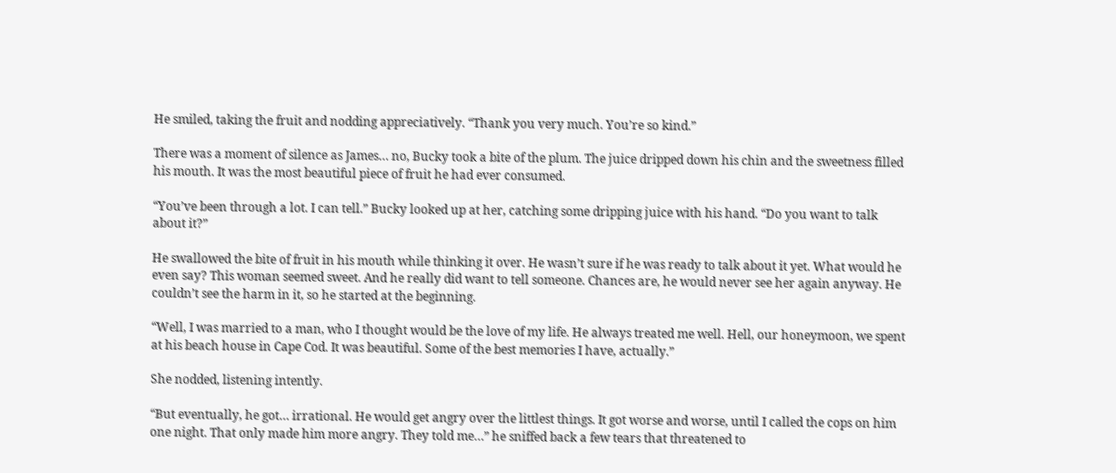He smiled, taking the fruit and nodding appreciatively. “Thank you very much. You’re so kind.”

There was a moment of silence as James… no, Bucky took a bite of the plum. The juice dripped down his chin and the sweetness filled his mouth. It was the most beautiful piece of fruit he had ever consumed.

“You’ve been through a lot. I can tell.” Bucky looked up at her, catching some dripping juice with his hand. “Do you want to talk about it?”

He swallowed the bite of fruit in his mouth while thinking it over. He wasn’t sure if he was ready to talk about it yet. What would he even say? This woman seemed sweet. And he really did want to tell someone. Chances are, he would never see her again anyway. He couldn’t see the harm in it, so he started at the beginning.

“Well, I was married to a man, who I thought would be the love of my life. He always treated me well. Hell, our honeymoon, we spent at his beach house in Cape Cod. It was beautiful. Some of the best memories I have, actually.”

She nodded, listening intently.

“But eventually, he got… irrational. He would get angry over the littlest things. It got worse and worse, until I called the cops on him one night. That only made him more angry. They told me…” he sniffed back a few tears that threatened to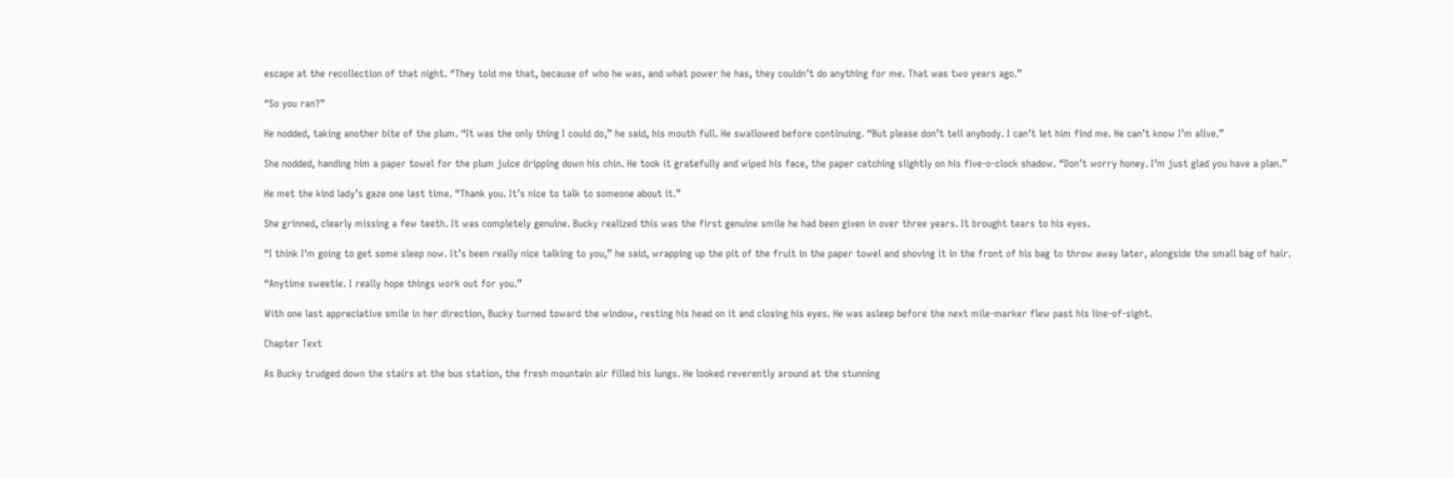escape at the recollection of that night. “They told me that, because of who he was, and what power he has, they couldn’t do anything for me. That was two years ago.”

“So you ran?”

He nodded, taking another bite of the plum. “It was the only thing I could do,” he said, his mouth full. He swallowed before continuing. “But please don’t tell anybody. I can’t let him find me. He can’t know I’m alive.”

She nodded, handing him a paper towel for the plum juice dripping down his chin. He took it gratefully and wiped his face, the paper catching slightly on his five-o-clock shadow. “Don’t worry honey. I’m just glad you have a plan.”

He met the kind lady’s gaze one last time. “Thank you. It’s nice to talk to someone about it.”

She grinned, clearly missing a few teeth. It was completely genuine. Bucky realized this was the first genuine smile he had been given in over three years. It brought tears to his eyes.

“I think I’m going to get some sleep now. It’s been really nice talking to you,” he said, wrapping up the pit of the fruit in the paper towel and shoving it in the front of his bag to throw away later, alongside the small bag of hair.

“Anytime sweetie. I really hope things work out for you.”

With one last appreciative smile in her direction, Bucky turned toward the window, resting his head on it and closing his eyes. He was asleep before the next mile-marker flew past his line-of-sight.

Chapter Text

As Bucky trudged down the stairs at the bus station, the fresh mountain air filled his lungs. He looked reverently around at the stunning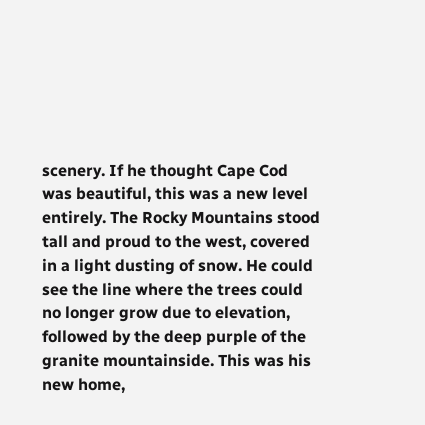scenery. If he thought Cape Cod was beautiful, this was a new level entirely. The Rocky Mountains stood tall and proud to the west, covered in a light dusting of snow. He could see the line where the trees could no longer grow due to elevation, followed by the deep purple of the granite mountainside. This was his new home,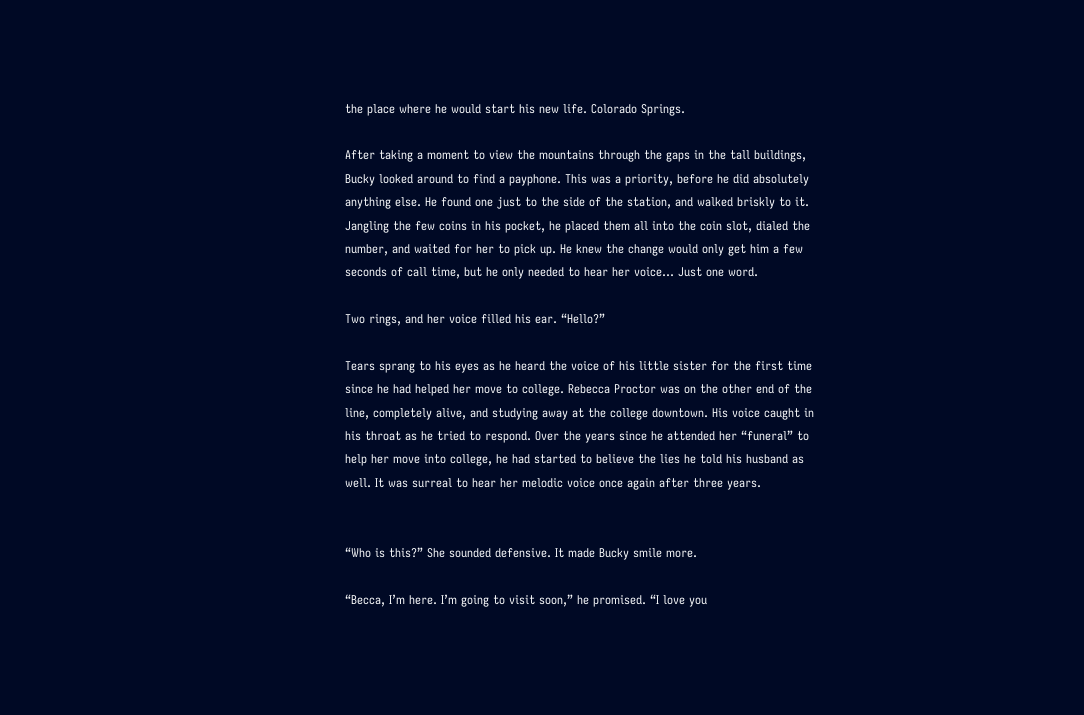the place where he would start his new life. Colorado Springs.

After taking a moment to view the mountains through the gaps in the tall buildings, Bucky looked around to find a payphone. This was a priority, before he did absolutely anything else. He found one just to the side of the station, and walked briskly to it. Jangling the few coins in his pocket, he placed them all into the coin slot, dialed the number, and waited for her to pick up. He knew the change would only get him a few seconds of call time, but he only needed to hear her voice… Just one word.

Two rings, and her voice filled his ear. “Hello?”

Tears sprang to his eyes as he heard the voice of his little sister for the first time since he had helped her move to college. Rebecca Proctor was on the other end of the line, completely alive, and studying away at the college downtown. His voice caught in his throat as he tried to respond. Over the years since he attended her “funeral” to help her move into college, he had started to believe the lies he told his husband as well. It was surreal to hear her melodic voice once again after three years.


“Who is this?” She sounded defensive. It made Bucky smile more.

“Becca, I’m here. I’m going to visit soon,” he promised. “I love you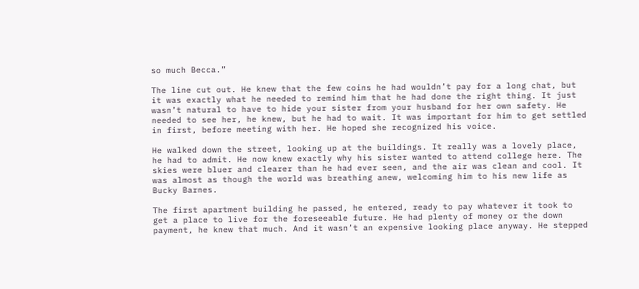so much Becca.”

The line cut out. He knew that the few coins he had wouldn’t pay for a long chat, but it was exactly what he needed to remind him that he had done the right thing. It just wasn’t natural to have to hide your sister from your husband for her own safety. He needed to see her, he knew, but he had to wait. It was important for him to get settled in first, before meeting with her. He hoped she recognized his voice.

He walked down the street, looking up at the buildings. It really was a lovely place, he had to admit. He now knew exactly why his sister wanted to attend college here. The skies were bluer and clearer than he had ever seen, and the air was clean and cool. It was almost as though the world was breathing anew, welcoming him to his new life as Bucky Barnes.

The first apartment building he passed, he entered, ready to pay whatever it took to get a place to live for the foreseeable future. He had plenty of money or the down payment, he knew that much. And it wasn’t an expensive looking place anyway. He stepped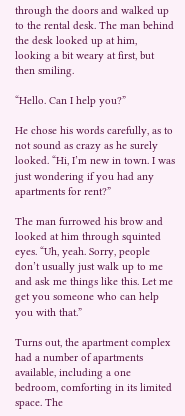through the doors and walked up to the rental desk. The man behind the desk looked up at him, looking a bit weary at first, but then smiling.

“Hello. Can I help you?”

He chose his words carefully, as to not sound as crazy as he surely looked. “Hi, I’m new in town. I was just wondering if you had any apartments for rent?”

The man furrowed his brow and looked at him through squinted eyes. “Uh, yeah. Sorry, people don’t usually just walk up to me and ask me things like this. Let me get you someone who can help you with that.”

Turns out, the apartment complex had a number of apartments available, including a one bedroom, comforting in its limited space. The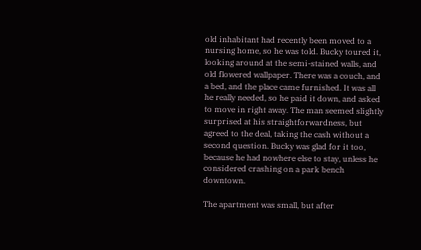old inhabitant had recently been moved to a nursing home, so he was told. Bucky toured it, looking around at the semi-stained walls, and old flowered wallpaper. There was a couch, and a bed, and the place came furnished. It was all he really needed, so he paid it down, and asked to move in right away. The man seemed slightly surprised at his straightforwardness, but agreed to the deal, taking the cash without a second question. Bucky was glad for it too, because he had nowhere else to stay, unless he considered crashing on a park bench downtown.

The apartment was small, but after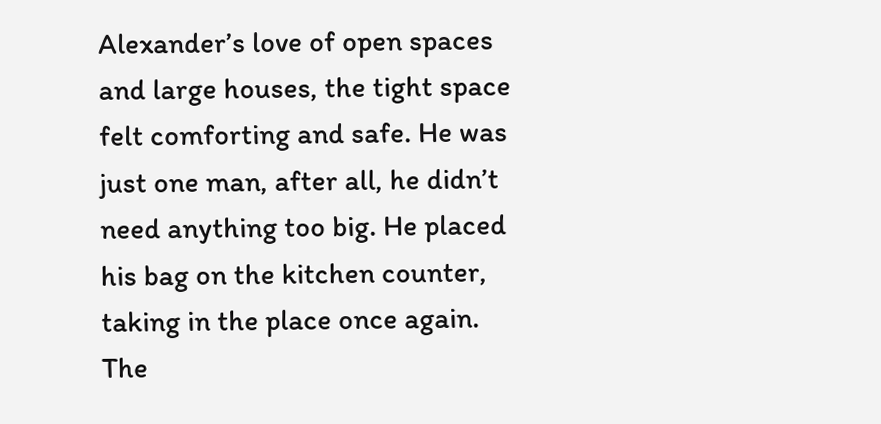Alexander’s love of open spaces and large houses, the tight space felt comforting and safe. He was just one man, after all, he didn’t need anything too big. He placed his bag on the kitchen counter, taking in the place once again. The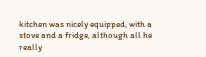kitchen was nicely equipped, with a stove and a fridge, although all he really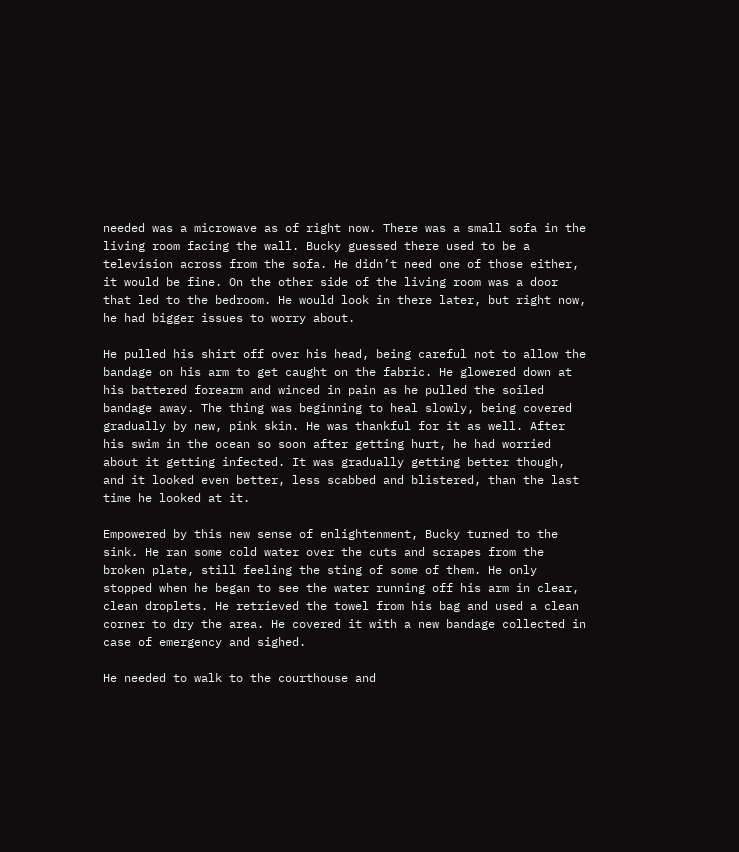needed was a microwave as of right now. There was a small sofa in the living room facing the wall. Bucky guessed there used to be a television across from the sofa. He didn’t need one of those either, it would be fine. On the other side of the living room was a door that led to the bedroom. He would look in there later, but right now, he had bigger issues to worry about.

He pulled his shirt off over his head, being careful not to allow the bandage on his arm to get caught on the fabric. He glowered down at his battered forearm and winced in pain as he pulled the soiled bandage away. The thing was beginning to heal slowly, being covered gradually by new, pink skin. He was thankful for it as well. After his swim in the ocean so soon after getting hurt, he had worried about it getting infected. It was gradually getting better though, and it looked even better, less scabbed and blistered, than the last time he looked at it.

Empowered by this new sense of enlightenment, Bucky turned to the sink. He ran some cold water over the cuts and scrapes from the broken plate, still feeling the sting of some of them. He only stopped when he began to see the water running off his arm in clear, clean droplets. He retrieved the towel from his bag and used a clean corner to dry the area. He covered it with a new bandage collected in case of emergency and sighed.

He needed to walk to the courthouse and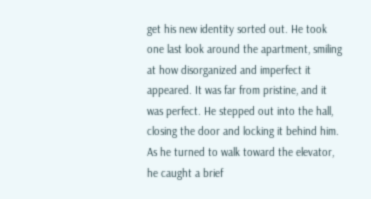get his new identity sorted out. He took one last look around the apartment, smiling at how disorganized and imperfect it appeared. It was far from pristine, and it was perfect. He stepped out into the hall, closing the door and locking it behind him. As he turned to walk toward the elevator, he caught a brief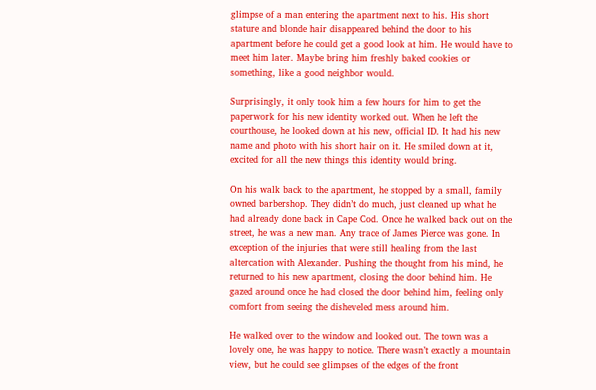glimpse of a man entering the apartment next to his. His short stature and blonde hair disappeared behind the door to his apartment before he could get a good look at him. He would have to meet him later. Maybe bring him freshly baked cookies or something, like a good neighbor would.

Surprisingly, it only took him a few hours for him to get the paperwork for his new identity worked out. When he left the courthouse, he looked down at his new, official ID. It had his new name and photo with his short hair on it. He smiled down at it, excited for all the new things this identity would bring.

On his walk back to the apartment, he stopped by a small, family owned barbershop. They didn’t do much, just cleaned up what he had already done back in Cape Cod. Once he walked back out on the street, he was a new man. Any trace of James Pierce was gone. In exception of the injuries that were still healing from the last altercation with Alexander. Pushing the thought from his mind, he returned to his new apartment, closing the door behind him. He gazed around once he had closed the door behind him, feeling only comfort from seeing the disheveled mess around him.

He walked over to the window and looked out. The town was a lovely one, he was happy to notice. There wasn’t exactly a mountain view, but he could see glimpses of the edges of the front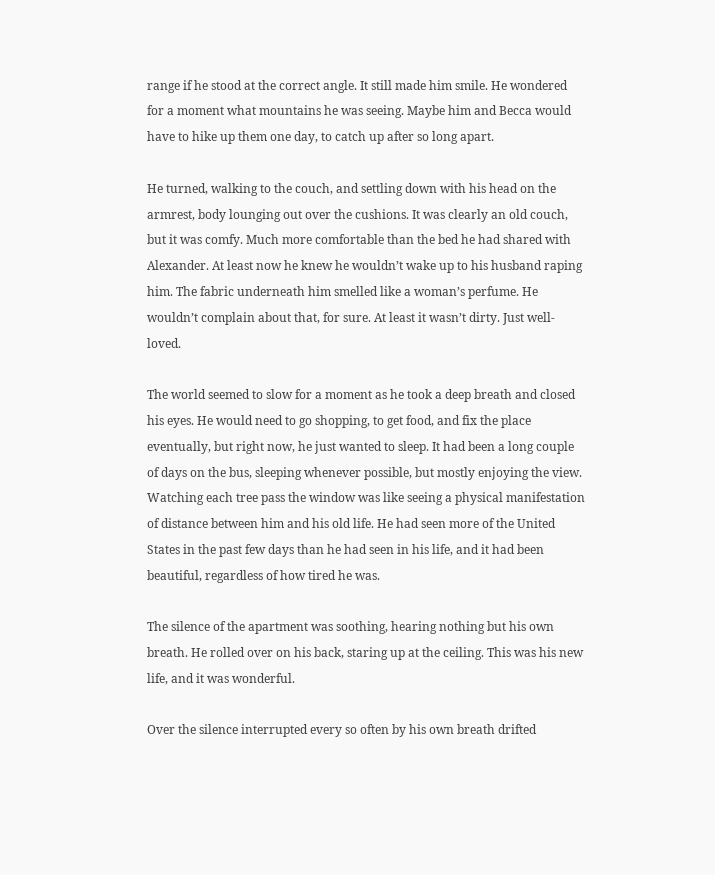range if he stood at the correct angle. It still made him smile. He wondered for a moment what mountains he was seeing. Maybe him and Becca would have to hike up them one day, to catch up after so long apart.

He turned, walking to the couch, and settling down with his head on the armrest, body lounging out over the cushions. It was clearly an old couch, but it was comfy. Much more comfortable than the bed he had shared with Alexander. At least now he knew he wouldn’t wake up to his husband raping him. The fabric underneath him smelled like a woman’s perfume. He wouldn’t complain about that, for sure. At least it wasn’t dirty. Just well-loved.

The world seemed to slow for a moment as he took a deep breath and closed his eyes. He would need to go shopping, to get food, and fix the place eventually, but right now, he just wanted to sleep. It had been a long couple of days on the bus, sleeping whenever possible, but mostly enjoying the view. Watching each tree pass the window was like seeing a physical manifestation of distance between him and his old life. He had seen more of the United States in the past few days than he had seen in his life, and it had been beautiful, regardless of how tired he was.

The silence of the apartment was soothing, hearing nothing but his own breath. He rolled over on his back, staring up at the ceiling. This was his new life, and it was wonderful.

Over the silence interrupted every so often by his own breath drifted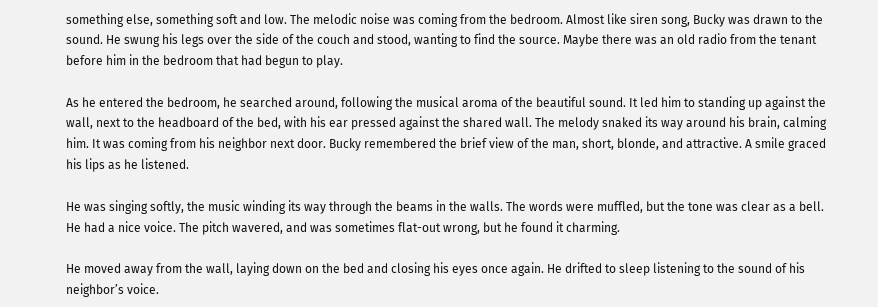something else, something soft and low. The melodic noise was coming from the bedroom. Almost like siren song, Bucky was drawn to the sound. He swung his legs over the side of the couch and stood, wanting to find the source. Maybe there was an old radio from the tenant before him in the bedroom that had begun to play.

As he entered the bedroom, he searched around, following the musical aroma of the beautiful sound. It led him to standing up against the wall, next to the headboard of the bed, with his ear pressed against the shared wall. The melody snaked its way around his brain, calming him. It was coming from his neighbor next door. Bucky remembered the brief view of the man, short, blonde, and attractive. A smile graced his lips as he listened.

He was singing softly, the music winding its way through the beams in the walls. The words were muffled, but the tone was clear as a bell. He had a nice voice. The pitch wavered, and was sometimes flat-out wrong, but he found it charming.

He moved away from the wall, laying down on the bed and closing his eyes once again. He drifted to sleep listening to the sound of his neighbor’s voice.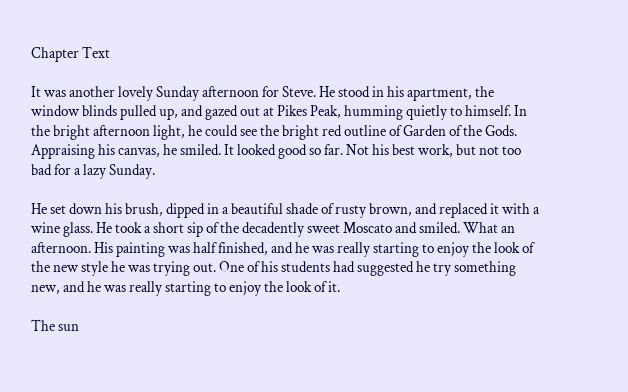Chapter Text

It was another lovely Sunday afternoon for Steve. He stood in his apartment, the window blinds pulled up, and gazed out at Pikes Peak, humming quietly to himself. In the bright afternoon light, he could see the bright red outline of Garden of the Gods. Appraising his canvas, he smiled. It looked good so far. Not his best work, but not too bad for a lazy Sunday.

He set down his brush, dipped in a beautiful shade of rusty brown, and replaced it with a wine glass. He took a short sip of the decadently sweet Moscato and smiled. What an afternoon. His painting was half finished, and he was really starting to enjoy the look of the new style he was trying out. One of his students had suggested he try something new, and he was really starting to enjoy the look of it.

The sun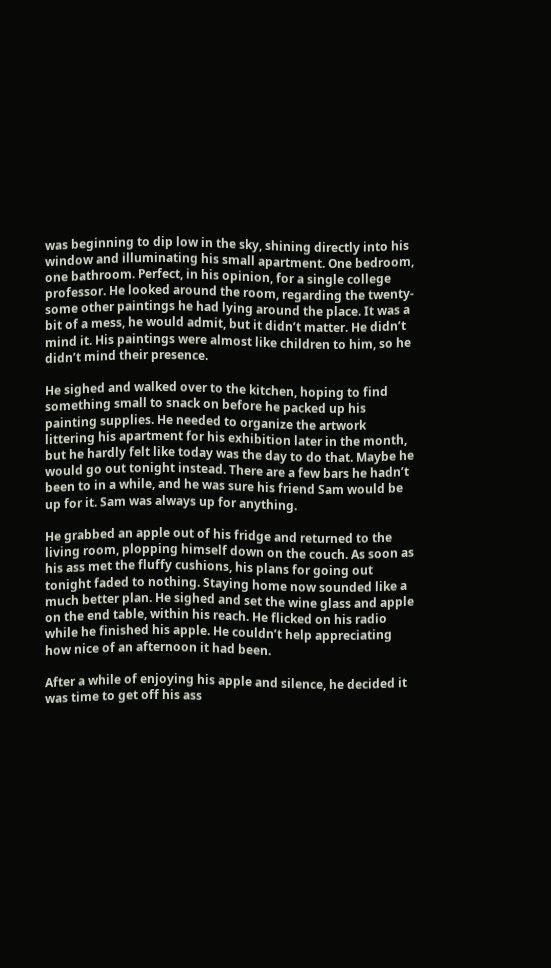was beginning to dip low in the sky, shining directly into his window and illuminating his small apartment. One bedroom, one bathroom. Perfect, in his opinion, for a single college professor. He looked around the room, regarding the twenty-some other paintings he had lying around the place. It was a bit of a mess, he would admit, but it didn’t matter. He didn’t mind it. His paintings were almost like children to him, so he didn’t mind their presence.

He sighed and walked over to the kitchen, hoping to find something small to snack on before he packed up his painting supplies. He needed to organize the artwork littering his apartment for his exhibition later in the month, but he hardly felt like today was the day to do that. Maybe he would go out tonight instead. There are a few bars he hadn’t been to in a while, and he was sure his friend Sam would be up for it. Sam was always up for anything.

He grabbed an apple out of his fridge and returned to the living room, plopping himself down on the couch. As soon as his ass met the fluffy cushions, his plans for going out tonight faded to nothing. Staying home now sounded like a much better plan. He sighed and set the wine glass and apple on the end table, within his reach. He flicked on his radio while he finished his apple. He couldn’t help appreciating how nice of an afternoon it had been.

After a while of enjoying his apple and silence, he decided it was time to get off his ass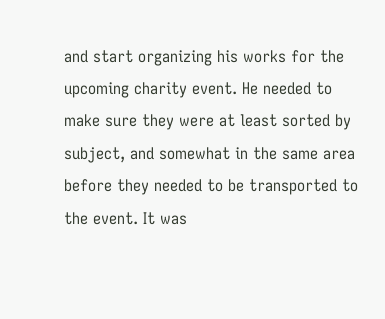and start organizing his works for the upcoming charity event. He needed to make sure they were at least sorted by subject, and somewhat in the same area before they needed to be transported to the event. It was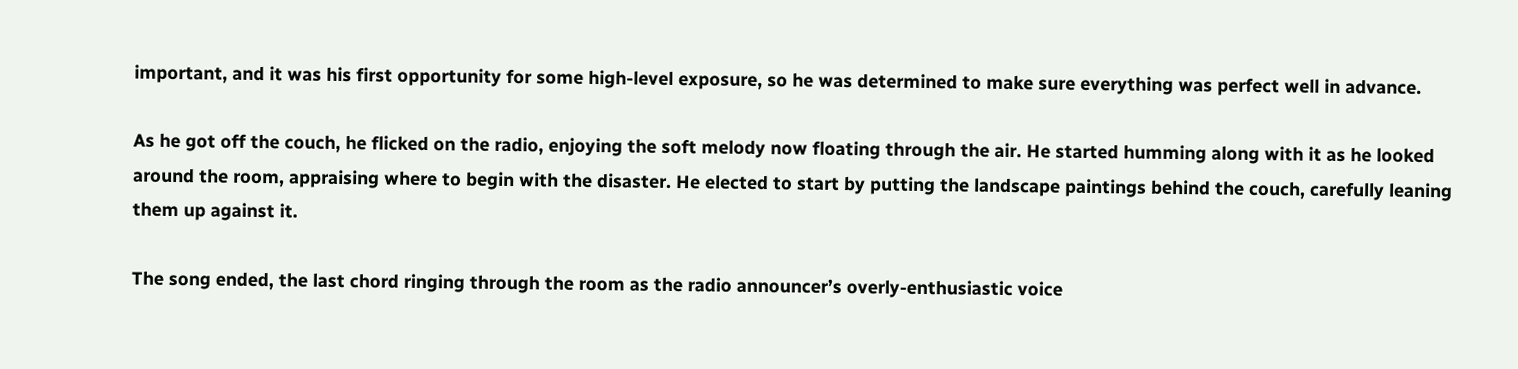important, and it was his first opportunity for some high-level exposure, so he was determined to make sure everything was perfect well in advance.

As he got off the couch, he flicked on the radio, enjoying the soft melody now floating through the air. He started humming along with it as he looked around the room, appraising where to begin with the disaster. He elected to start by putting the landscape paintings behind the couch, carefully leaning them up against it.

The song ended, the last chord ringing through the room as the radio announcer’s overly-enthusiastic voice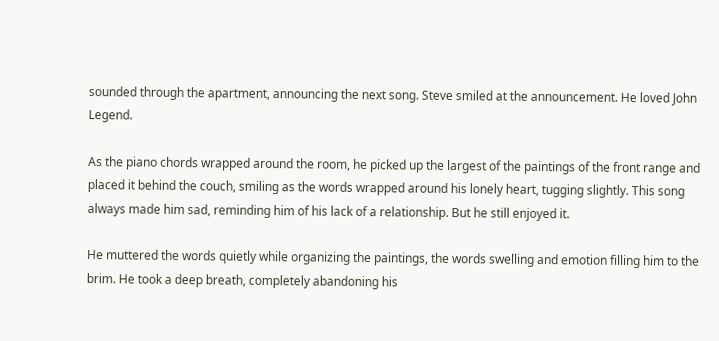sounded through the apartment, announcing the next song. Steve smiled at the announcement. He loved John Legend.

As the piano chords wrapped around the room, he picked up the largest of the paintings of the front range and placed it behind the couch, smiling as the words wrapped around his lonely heart, tugging slightly. This song always made him sad, reminding him of his lack of a relationship. But he still enjoyed it.

He muttered the words quietly while organizing the paintings, the words swelling and emotion filling him to the brim. He took a deep breath, completely abandoning his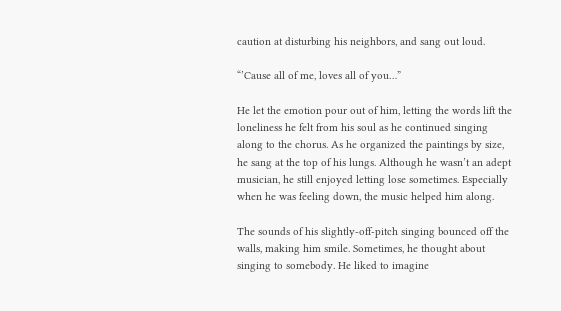caution at disturbing his neighbors, and sang out loud.

“’Cause all of me, loves all of you…”

He let the emotion pour out of him, letting the words lift the loneliness he felt from his soul as he continued singing along to the chorus. As he organized the paintings by size, he sang at the top of his lungs. Although he wasn’t an adept musician, he still enjoyed letting lose sometimes. Especially when he was feeling down, the music helped him along.

The sounds of his slightly-off-pitch singing bounced off the walls, making him smile. Sometimes, he thought about singing to somebody. He liked to imagine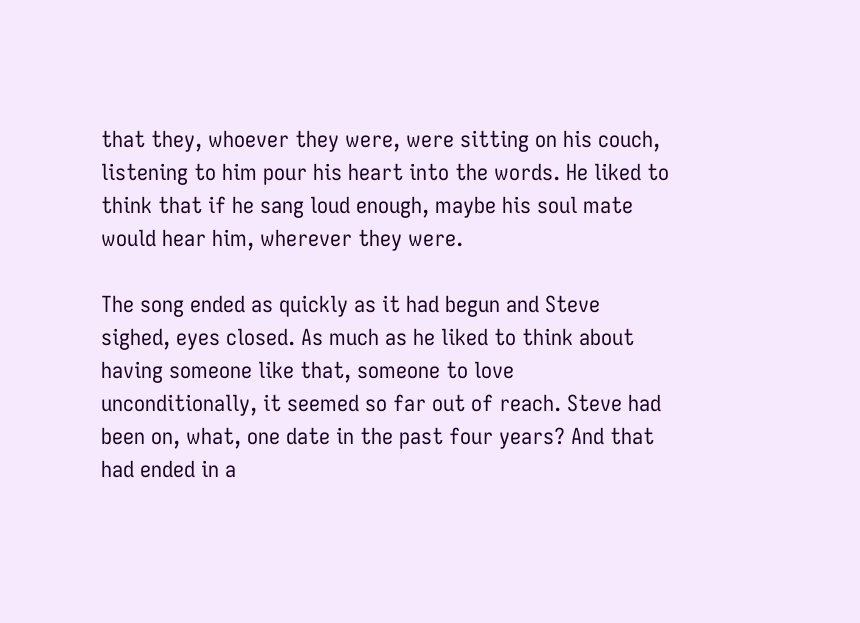that they, whoever they were, were sitting on his couch, listening to him pour his heart into the words. He liked to think that if he sang loud enough, maybe his soul mate would hear him, wherever they were.

The song ended as quickly as it had begun and Steve sighed, eyes closed. As much as he liked to think about having someone like that, someone to love unconditionally, it seemed so far out of reach. Steve had been on, what, one date in the past four years? And that had ended in a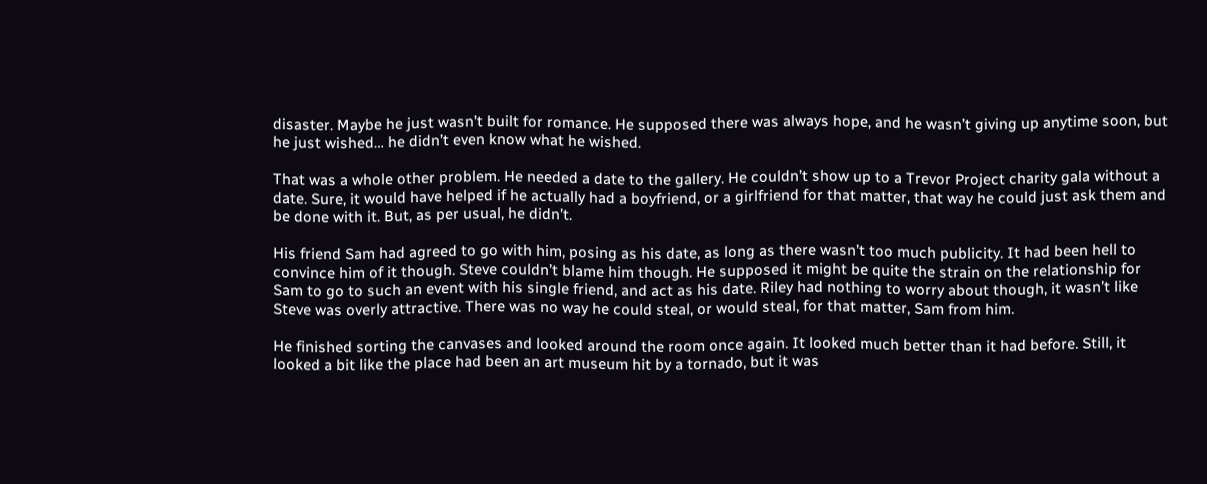disaster. Maybe he just wasn’t built for romance. He supposed there was always hope, and he wasn’t giving up anytime soon, but he just wished… he didn’t even know what he wished.

That was a whole other problem. He needed a date to the gallery. He couldn’t show up to a Trevor Project charity gala without a date. Sure, it would have helped if he actually had a boyfriend, or a girlfriend for that matter, that way he could just ask them and be done with it. But, as per usual, he didn’t.

His friend Sam had agreed to go with him, posing as his date, as long as there wasn’t too much publicity. It had been hell to convince him of it though. Steve couldn’t blame him though. He supposed it might be quite the strain on the relationship for Sam to go to such an event with his single friend, and act as his date. Riley had nothing to worry about though, it wasn’t like Steve was overly attractive. There was no way he could steal, or would steal, for that matter, Sam from him.

He finished sorting the canvases and looked around the room once again. It looked much better than it had before. Still, it looked a bit like the place had been an art museum hit by a tornado, but it was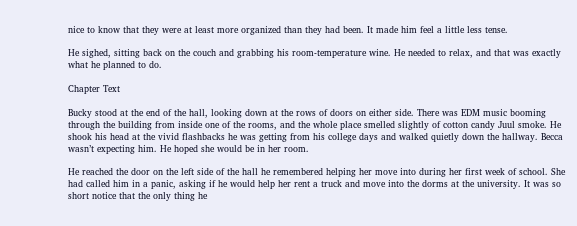nice to know that they were at least more organized than they had been. It made him feel a little less tense.

He sighed, sitting back on the couch and grabbing his room-temperature wine. He needed to relax, and that was exactly what he planned to do.

Chapter Text

Bucky stood at the end of the hall, looking down at the rows of doors on either side. There was EDM music booming through the building from inside one of the rooms, and the whole place smelled slightly of cotton candy Juul smoke. He shook his head at the vivid flashbacks he was getting from his college days and walked quietly down the hallway. Becca wasn’t expecting him. He hoped she would be in her room.

He reached the door on the left side of the hall he remembered helping her move into during her first week of school. She had called him in a panic, asking if he would help her rent a truck and move into the dorms at the university. It was so short notice that the only thing he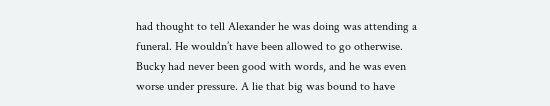had thought to tell Alexander he was doing was attending a funeral. He wouldn’t have been allowed to go otherwise. Bucky had never been good with words, and he was even worse under pressure. A lie that big was bound to have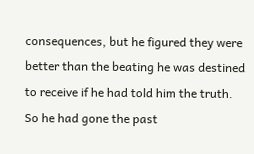consequences, but he figured they were better than the beating he was destined to receive if he had told him the truth. So he had gone the past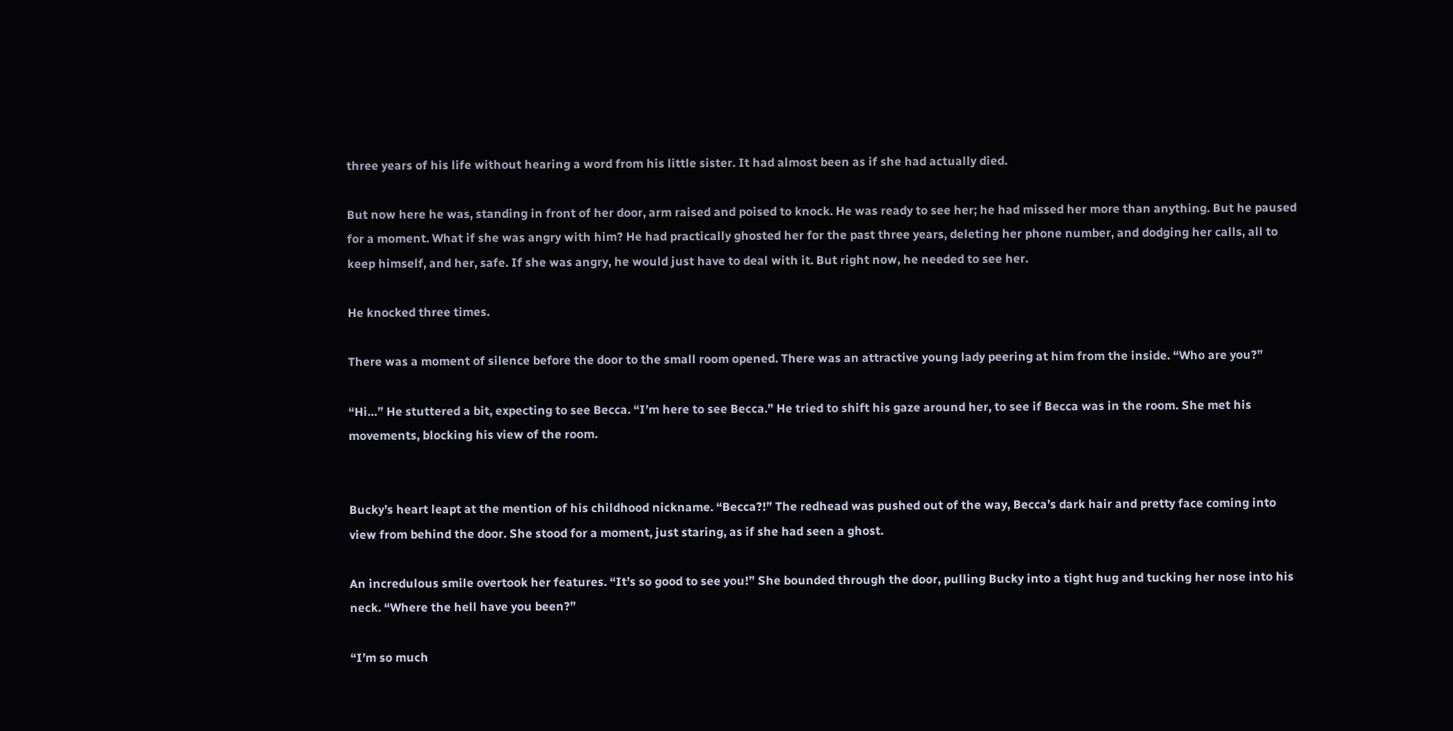three years of his life without hearing a word from his little sister. It had almost been as if she had actually died.

But now here he was, standing in front of her door, arm raised and poised to knock. He was ready to see her; he had missed her more than anything. But he paused for a moment. What if she was angry with him? He had practically ghosted her for the past three years, deleting her phone number, and dodging her calls, all to keep himself, and her, safe. If she was angry, he would just have to deal with it. But right now, he needed to see her.

He knocked three times.

There was a moment of silence before the door to the small room opened. There was an attractive young lady peering at him from the inside. “Who are you?”

“Hi…” He stuttered a bit, expecting to see Becca. “I’m here to see Becca.” He tried to shift his gaze around her, to see if Becca was in the room. She met his movements, blocking his view of the room.


Bucky’s heart leapt at the mention of his childhood nickname. “Becca?!” The redhead was pushed out of the way, Becca’s dark hair and pretty face coming into view from behind the door. She stood for a moment, just staring, as if she had seen a ghost.

An incredulous smile overtook her features. “It’s so good to see you!” She bounded through the door, pulling Bucky into a tight hug and tucking her nose into his neck. “Where the hell have you been?”

“I’m so much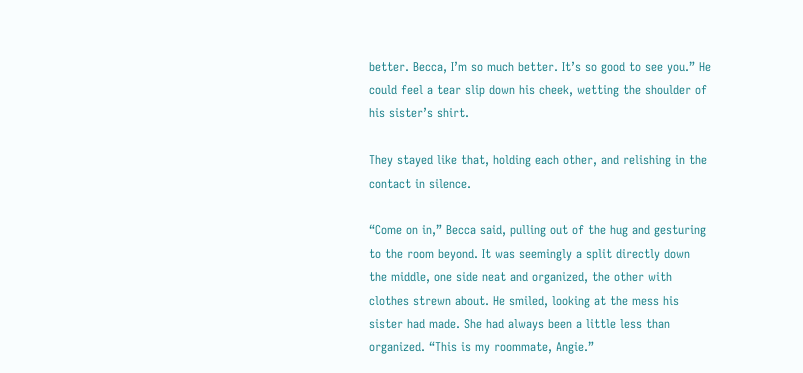better. Becca, I’m so much better. It’s so good to see you.” He could feel a tear slip down his cheek, wetting the shoulder of his sister’s shirt.

They stayed like that, holding each other, and relishing in the contact in silence.

“Come on in,” Becca said, pulling out of the hug and gesturing to the room beyond. It was seemingly a split directly down the middle, one side neat and organized, the other with clothes strewn about. He smiled, looking at the mess his sister had made. She had always been a little less than organized. “This is my roommate, Angie.”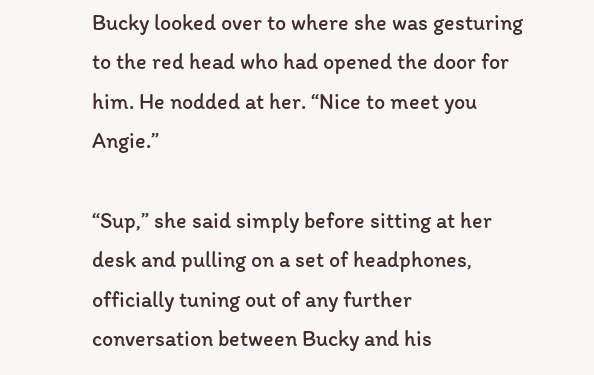Bucky looked over to where she was gesturing to the red head who had opened the door for him. He nodded at her. “Nice to meet you Angie.”

“Sup,” she said simply before sitting at her desk and pulling on a set of headphones, officially tuning out of any further conversation between Bucky and his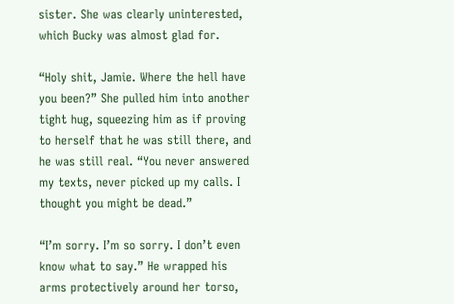sister. She was clearly uninterested, which Bucky was almost glad for.

“Holy shit, Jamie. Where the hell have you been?” She pulled him into another tight hug, squeezing him as if proving to herself that he was still there, and he was still real. “You never answered my texts, never picked up my calls. I thought you might be dead.”

“I’m sorry. I’m so sorry. I don’t even know what to say.” He wrapped his arms protectively around her torso,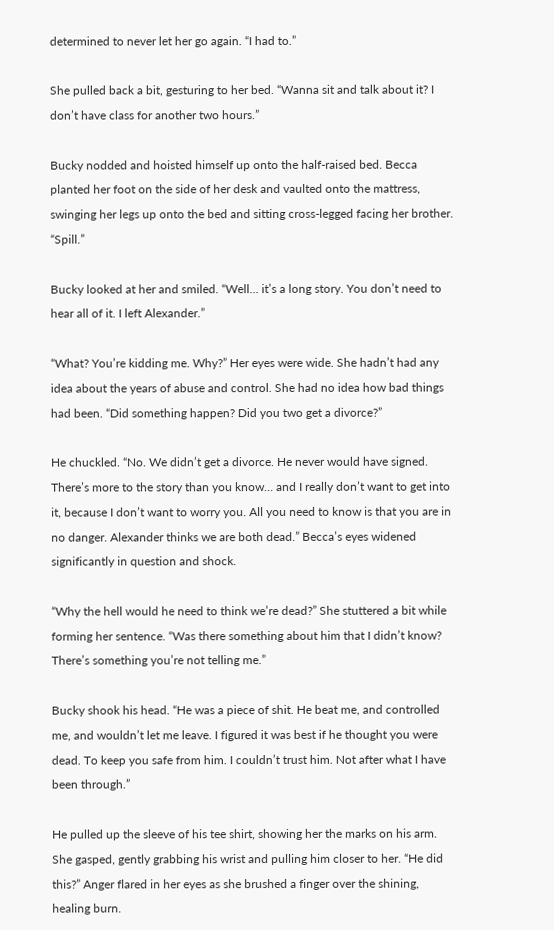determined to never let her go again. “I had to.”

She pulled back a bit, gesturing to her bed. “Wanna sit and talk about it? I don’t have class for another two hours.”

Bucky nodded and hoisted himself up onto the half-raised bed. Becca planted her foot on the side of her desk and vaulted onto the mattress, swinging her legs up onto the bed and sitting cross-legged facing her brother. “Spill.”

Bucky looked at her and smiled. “Well… it’s a long story. You don’t need to hear all of it. I left Alexander.”

“What? You’re kidding me. Why?” Her eyes were wide. She hadn’t had any idea about the years of abuse and control. She had no idea how bad things had been. “Did something happen? Did you two get a divorce?”

He chuckled. “No. We didn’t get a divorce. He never would have signed. There’s more to the story than you know… and I really don’t want to get into it, because I don’t want to worry you. All you need to know is that you are in no danger. Alexander thinks we are both dead.” Becca’s eyes widened significantly in question and shock.

“Why the hell would he need to think we’re dead?” She stuttered a bit while forming her sentence. “Was there something about him that I didn’t know? There’s something you’re not telling me.”

Bucky shook his head. “He was a piece of shit. He beat me, and controlled me, and wouldn’t let me leave. I figured it was best if he thought you were dead. To keep you safe from him. I couldn’t trust him. Not after what I have been through.”

He pulled up the sleeve of his tee shirt, showing her the marks on his arm. She gasped, gently grabbing his wrist and pulling him closer to her. “He did this?” Anger flared in her eyes as she brushed a finger over the shining, healing burn.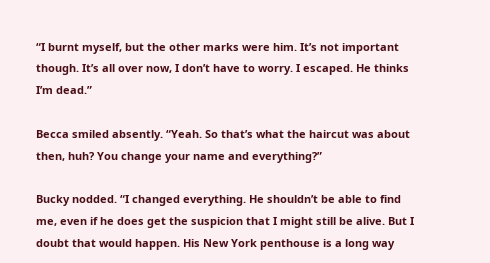“I burnt myself, but the other marks were him. It’s not important though. It’s all over now, I don’t have to worry. I escaped. He thinks I’m dead.”

Becca smiled absently. “Yeah. So that’s what the haircut was about then, huh? You change your name and everything?”

Bucky nodded. “I changed everything. He shouldn’t be able to find me, even if he does get the suspicion that I might still be alive. But I doubt that would happen. His New York penthouse is a long way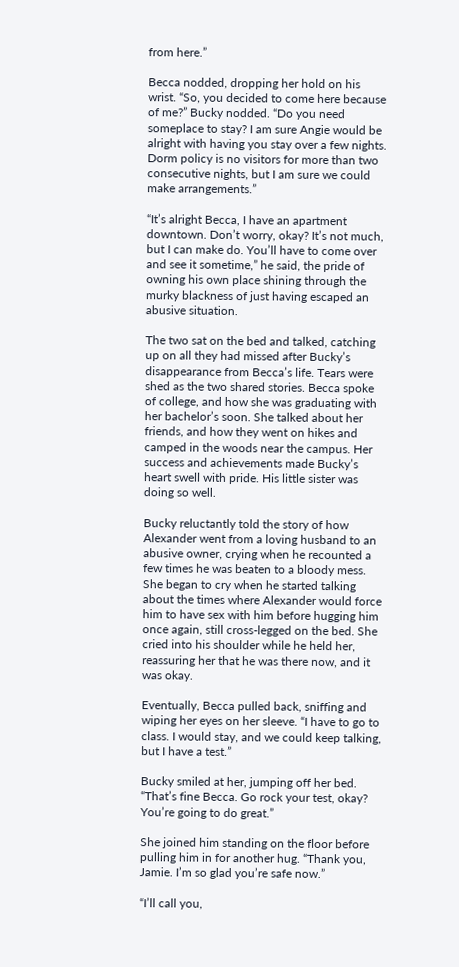from here.”

Becca nodded, dropping her hold on his wrist. “So, you decided to come here because of me?” Bucky nodded. “Do you need someplace to stay? I am sure Angie would be alright with having you stay over a few nights. Dorm policy is no visitors for more than two consecutive nights, but I am sure we could make arrangements.”

“It’s alright Becca, I have an apartment downtown. Don’t worry, okay? It’s not much, but I can make do. You’ll have to come over and see it sometime,” he said, the pride of owning his own place shining through the murky blackness of just having escaped an abusive situation.

The two sat on the bed and talked, catching up on all they had missed after Bucky’s disappearance from Becca’s life. Tears were shed as the two shared stories. Becca spoke of college, and how she was graduating with her bachelor’s soon. She talked about her friends, and how they went on hikes and camped in the woods near the campus. Her success and achievements made Bucky’s heart swell with pride. His little sister was doing so well.

Bucky reluctantly told the story of how Alexander went from a loving husband to an abusive owner, crying when he recounted a few times he was beaten to a bloody mess. She began to cry when he started talking about the times where Alexander would force him to have sex with him before hugging him once again, still cross-legged on the bed. She cried into his shoulder while he held her, reassuring her that he was there now, and it was okay.

Eventually, Becca pulled back, sniffing and wiping her eyes on her sleeve. “I have to go to class. I would stay, and we could keep talking, but I have a test.”

Bucky smiled at her, jumping off her bed. “That’s fine Becca. Go rock your test, okay? You’re going to do great.”

She joined him standing on the floor before pulling him in for another hug. “Thank you, Jamie. I’m so glad you’re safe now.”

“I’ll call you,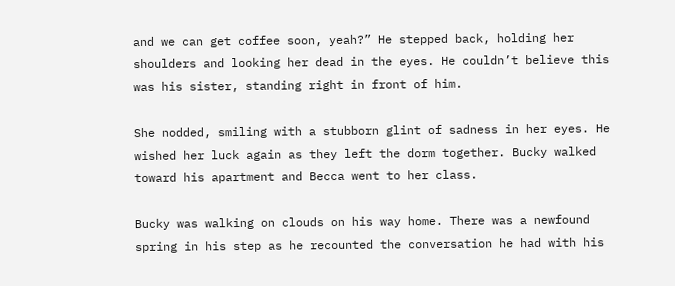and we can get coffee soon, yeah?” He stepped back, holding her shoulders and looking her dead in the eyes. He couldn’t believe this was his sister, standing right in front of him.

She nodded, smiling with a stubborn glint of sadness in her eyes. He wished her luck again as they left the dorm together. Bucky walked toward his apartment and Becca went to her class.

Bucky was walking on clouds on his way home. There was a newfound spring in his step as he recounted the conversation he had with his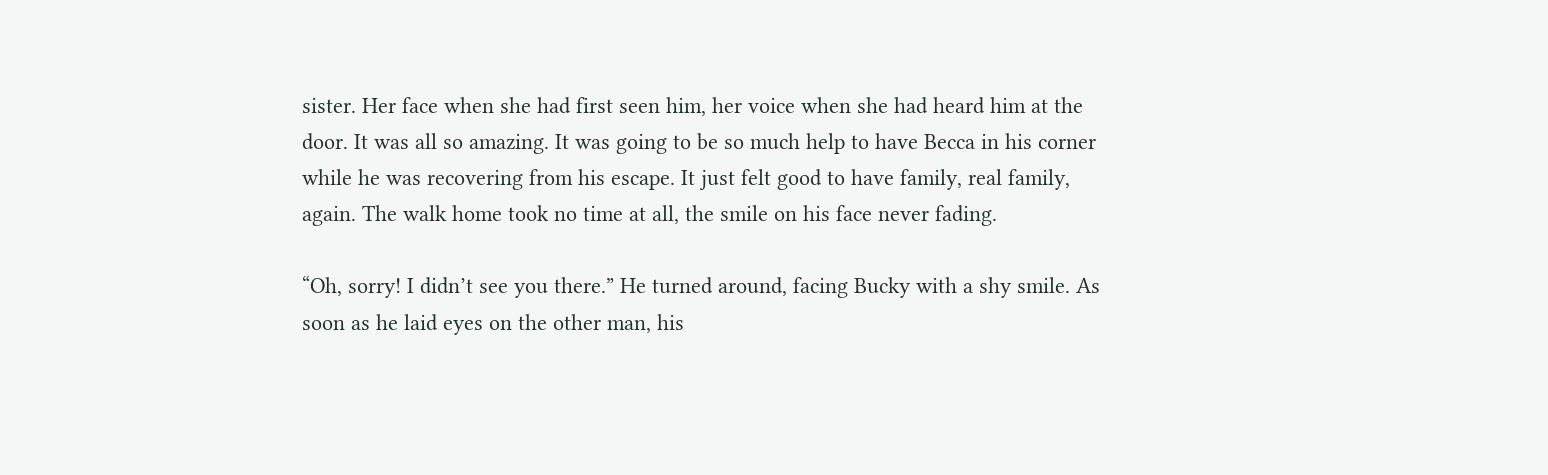sister. Her face when she had first seen him, her voice when she had heard him at the door. It was all so amazing. It was going to be so much help to have Becca in his corner while he was recovering from his escape. It just felt good to have family, real family, again. The walk home took no time at all, the smile on his face never fading.

“Oh, sorry! I didn’t see you there.” He turned around, facing Bucky with a shy smile. As soon as he laid eyes on the other man, his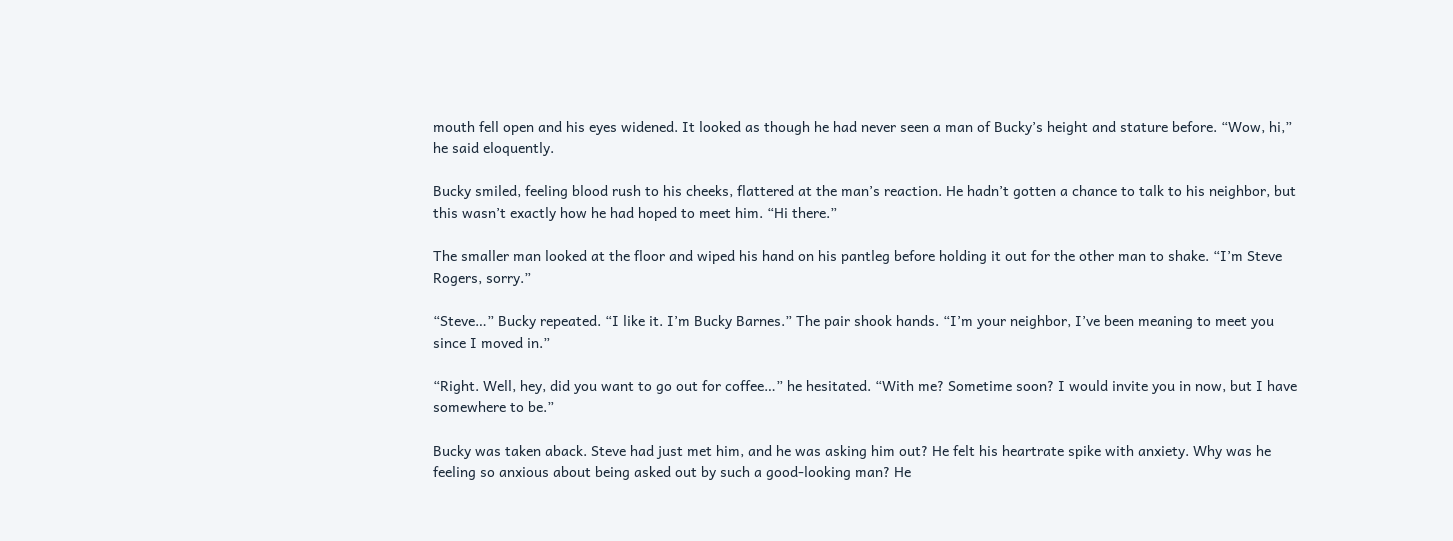mouth fell open and his eyes widened. It looked as though he had never seen a man of Bucky’s height and stature before. “Wow, hi,” he said eloquently.

Bucky smiled, feeling blood rush to his cheeks, flattered at the man’s reaction. He hadn’t gotten a chance to talk to his neighbor, but this wasn’t exactly how he had hoped to meet him. “Hi there.”

The smaller man looked at the floor and wiped his hand on his pantleg before holding it out for the other man to shake. “I’m Steve Rogers, sorry.”

“Steve…” Bucky repeated. “I like it. I’m Bucky Barnes.” The pair shook hands. “I’m your neighbor, I’ve been meaning to meet you since I moved in.”

“Right. Well, hey, did you want to go out for coffee…” he hesitated. “With me? Sometime soon? I would invite you in now, but I have somewhere to be.”

Bucky was taken aback. Steve had just met him, and he was asking him out? He felt his heartrate spike with anxiety. Why was he feeling so anxious about being asked out by such a good-looking man? He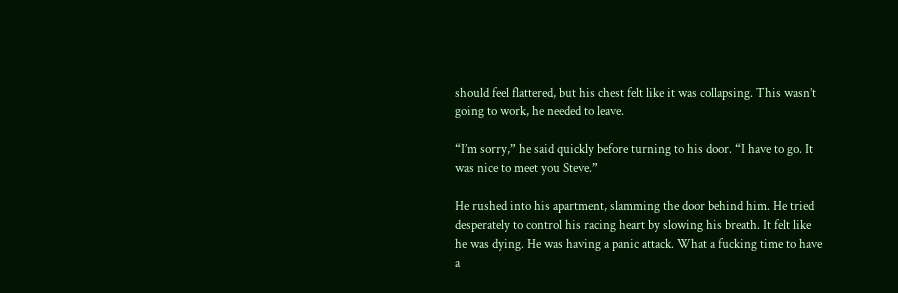should feel flattered, but his chest felt like it was collapsing. This wasn’t going to work, he needed to leave.

“I’m sorry,” he said quickly before turning to his door. “I have to go. It was nice to meet you Steve.”

He rushed into his apartment, slamming the door behind him. He tried desperately to control his racing heart by slowing his breath. It felt like he was dying. He was having a panic attack. What a fucking time to have a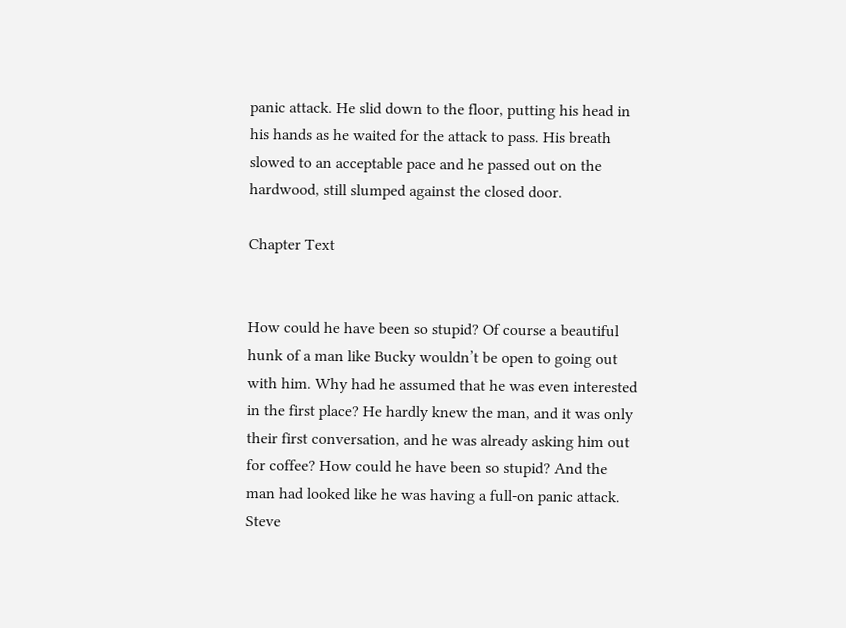panic attack. He slid down to the floor, putting his head in his hands as he waited for the attack to pass. His breath slowed to an acceptable pace and he passed out on the hardwood, still slumped against the closed door.

Chapter Text


How could he have been so stupid? Of course a beautiful hunk of a man like Bucky wouldn’t be open to going out with him. Why had he assumed that he was even interested in the first place? He hardly knew the man, and it was only their first conversation, and he was already asking him out for coffee? How could he have been so stupid? And the man had looked like he was having a full-on panic attack. Steve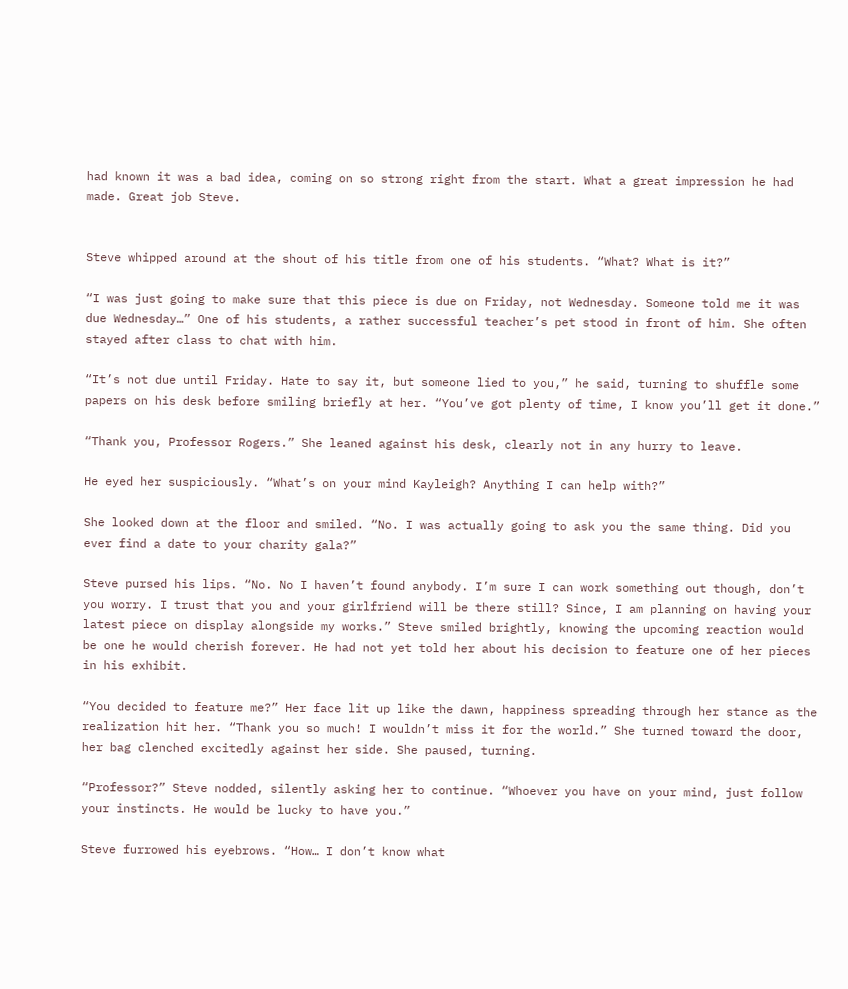had known it was a bad idea, coming on so strong right from the start. What a great impression he had made. Great job Steve.


Steve whipped around at the shout of his title from one of his students. “What? What is it?”

“I was just going to make sure that this piece is due on Friday, not Wednesday. Someone told me it was due Wednesday…” One of his students, a rather successful teacher’s pet stood in front of him. She often stayed after class to chat with him.

“It’s not due until Friday. Hate to say it, but someone lied to you,” he said, turning to shuffle some papers on his desk before smiling briefly at her. “You’ve got plenty of time, I know you’ll get it done.”

“Thank you, Professor Rogers.” She leaned against his desk, clearly not in any hurry to leave.

He eyed her suspiciously. “What’s on your mind Kayleigh? Anything I can help with?”

She looked down at the floor and smiled. “No. I was actually going to ask you the same thing. Did you ever find a date to your charity gala?”

Steve pursed his lips. “No. No I haven’t found anybody. I’m sure I can work something out though, don’t you worry. I trust that you and your girlfriend will be there still? Since, I am planning on having your latest piece on display alongside my works.” Steve smiled brightly, knowing the upcoming reaction would be one he would cherish forever. He had not yet told her about his decision to feature one of her pieces in his exhibit.

“You decided to feature me?” Her face lit up like the dawn, happiness spreading through her stance as the realization hit her. “Thank you so much! I wouldn’t miss it for the world.” She turned toward the door, her bag clenched excitedly against her side. She paused, turning.

“Professor?” Steve nodded, silently asking her to continue. “Whoever you have on your mind, just follow your instincts. He would be lucky to have you.”

Steve furrowed his eyebrows. “How… I don’t know what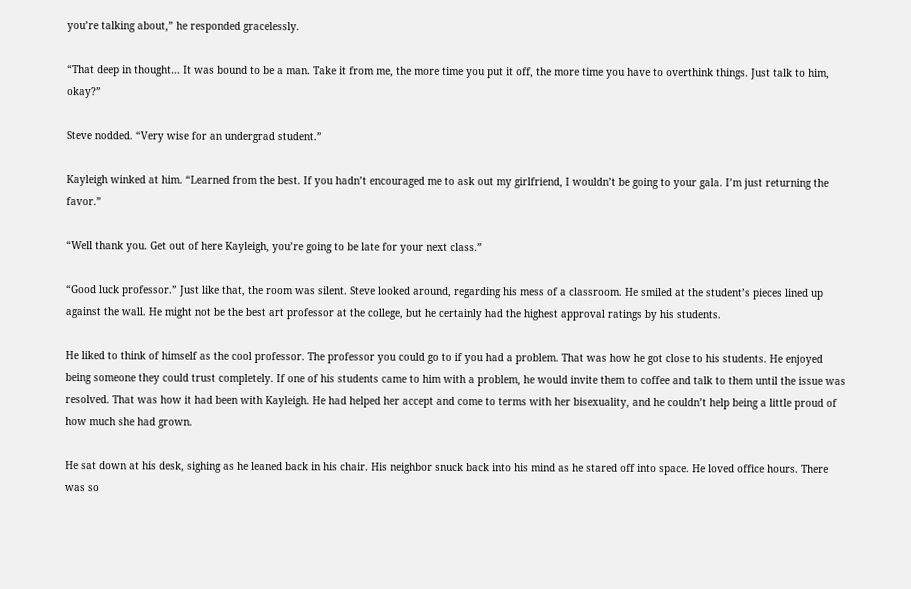you’re talking about,” he responded gracelessly.

“That deep in thought… It was bound to be a man. Take it from me, the more time you put it off, the more time you have to overthink things. Just talk to him, okay?”

Steve nodded. “Very wise for an undergrad student.”

Kayleigh winked at him. “Learned from the best. If you hadn’t encouraged me to ask out my girlfriend, I wouldn’t be going to your gala. I’m just returning the favor.”

“Well thank you. Get out of here Kayleigh, you’re going to be late for your next class.”

“Good luck professor.” Just like that, the room was silent. Steve looked around, regarding his mess of a classroom. He smiled at the student’s pieces lined up against the wall. He might not be the best art professor at the college, but he certainly had the highest approval ratings by his students.

He liked to think of himself as the cool professor. The professor you could go to if you had a problem. That was how he got close to his students. He enjoyed being someone they could trust completely. If one of his students came to him with a problem, he would invite them to coffee and talk to them until the issue was resolved. That was how it had been with Kayleigh. He had helped her accept and come to terms with her bisexuality, and he couldn’t help being a little proud of how much she had grown.

He sat down at his desk, sighing as he leaned back in his chair. His neighbor snuck back into his mind as he stared off into space. He loved office hours. There was so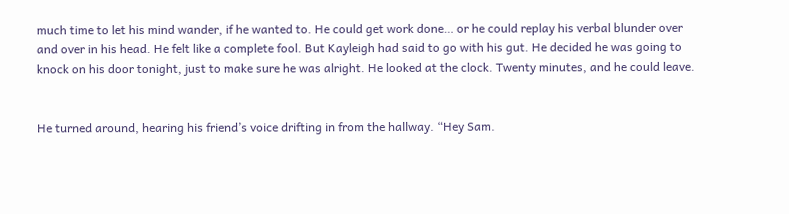much time to let his mind wander, if he wanted to. He could get work done… or he could replay his verbal blunder over and over in his head. He felt like a complete fool. But Kayleigh had said to go with his gut. He decided he was going to knock on his door tonight, just to make sure he was alright. He looked at the clock. Twenty minutes, and he could leave.


He turned around, hearing his friend’s voice drifting in from the hallway. “Hey Sam.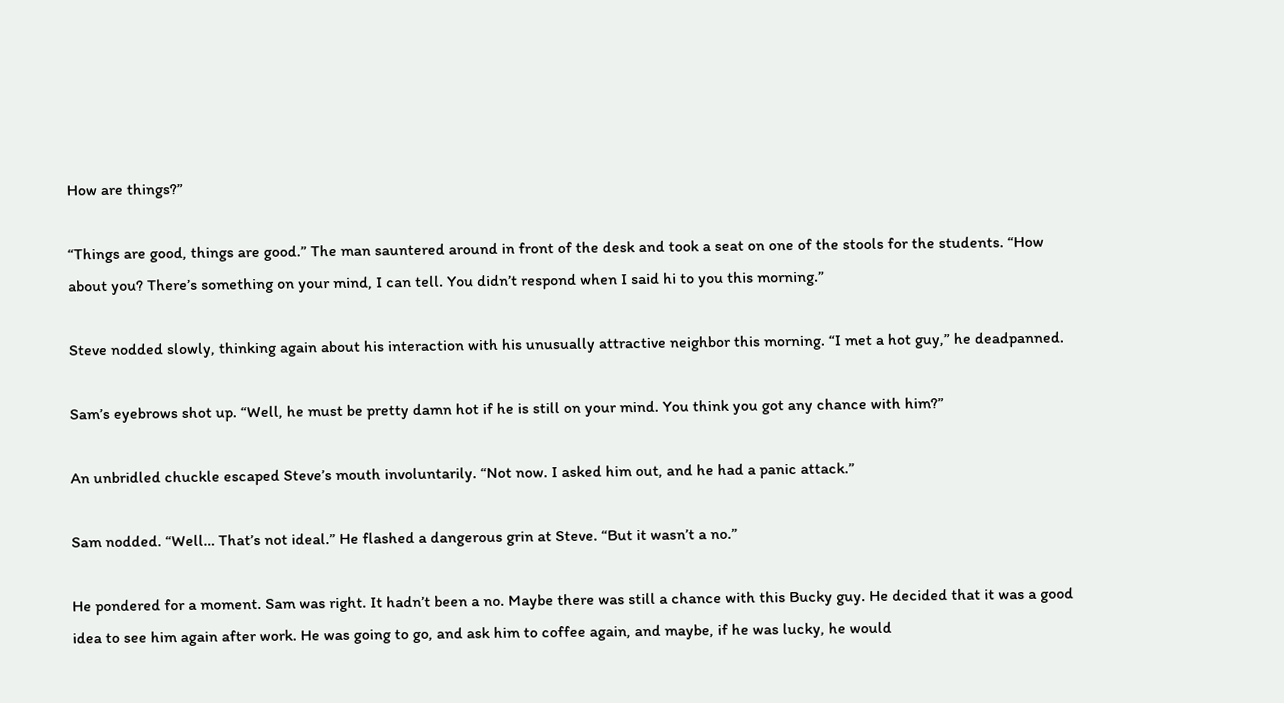How are things?”

“Things are good, things are good.” The man sauntered around in front of the desk and took a seat on one of the stools for the students. “How about you? There’s something on your mind, I can tell. You didn’t respond when I said hi to you this morning.”

Steve nodded slowly, thinking again about his interaction with his unusually attractive neighbor this morning. “I met a hot guy,” he deadpanned.

Sam’s eyebrows shot up. “Well, he must be pretty damn hot if he is still on your mind. You think you got any chance with him?”

An unbridled chuckle escaped Steve’s mouth involuntarily. “Not now. I asked him out, and he had a panic attack.”

Sam nodded. “Well… That’s not ideal.” He flashed a dangerous grin at Steve. “But it wasn’t a no.”

He pondered for a moment. Sam was right. It hadn’t been a no. Maybe there was still a chance with this Bucky guy. He decided that it was a good idea to see him again after work. He was going to go, and ask him to coffee again, and maybe, if he was lucky, he would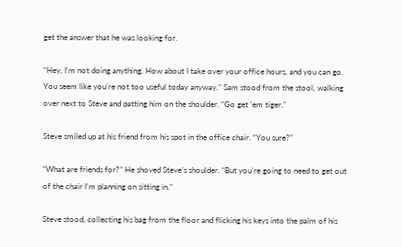get the answer that he was looking for.

“Hey, I’m not doing anything. How about I take over your office hours, and you can go. You seem like you’re not too useful today anyway.” Sam stood from the stool, walking over next to Steve and patting him on the shoulder. “Go get ‘em tiger."

Steve smiled up at his friend from his spot in the office chair. “You sure?”

“What are friends for?” He shoved Steve’s shoulder. “But you’re going to need to get out of the chair I’m planning on sitting in.”

Steve stood, collecting his bag from the floor and flicking his keys into the palm of his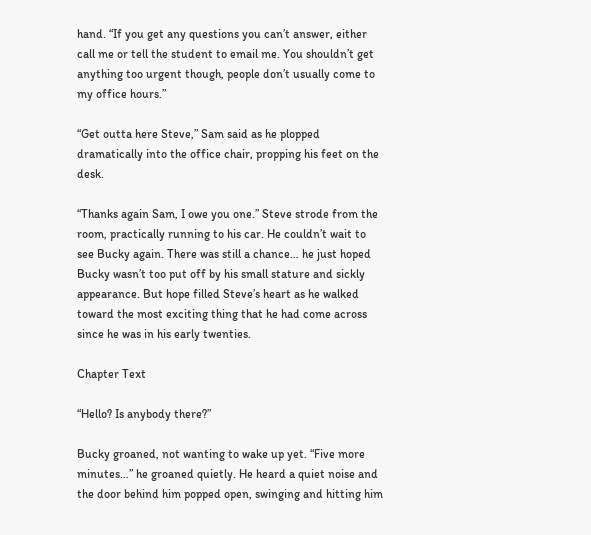hand. “If you get any questions you can’t answer, either call me or tell the student to email me. You shouldn’t get anything too urgent though, people don’t usually come to my office hours.”

“Get outta here Steve,” Sam said as he plopped dramatically into the office chair, propping his feet on the desk.

“Thanks again Sam, I owe you one.” Steve strode from the room, practically running to his car. He couldn’t wait to see Bucky again. There was still a chance… he just hoped Bucky wasn’t too put off by his small stature and sickly appearance. But hope filled Steve’s heart as he walked toward the most exciting thing that he had come across since he was in his early twenties.

Chapter Text

“Hello? Is anybody there?”

Bucky groaned, not wanting to wake up yet. “Five more minutes…” he groaned quietly. He heard a quiet noise and the door behind him popped open, swinging and hitting him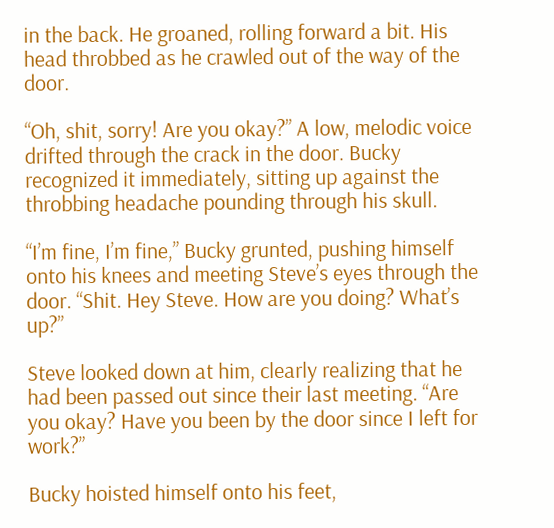in the back. He groaned, rolling forward a bit. His head throbbed as he crawled out of the way of the door.

“Oh, shit, sorry! Are you okay?” A low, melodic voice drifted through the crack in the door. Bucky recognized it immediately, sitting up against the throbbing headache pounding through his skull.

“I’m fine, I’m fine,” Bucky grunted, pushing himself onto his knees and meeting Steve’s eyes through the door. “Shit. Hey Steve. How are you doing? What’s up?”

Steve looked down at him, clearly realizing that he had been passed out since their last meeting. “Are you okay? Have you been by the door since I left for work?”

Bucky hoisted himself onto his feet,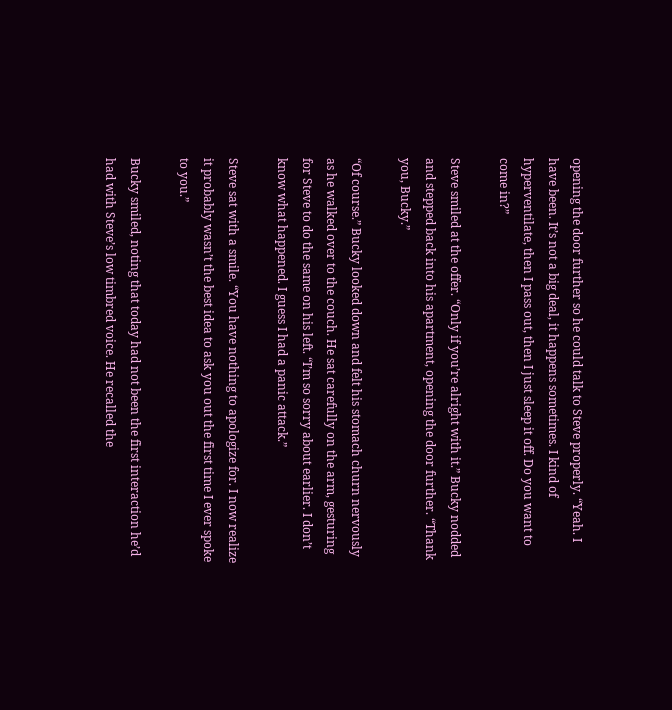opening the door further so he could talk to Steve properly. “Yeah. I have been. It’s not a big deal, it happens sometimes. I kind of hyperventilate, then I pass out, then I just sleep it off. Do you want to come in?”

Steve smiled at the offer. “Only if you’re alright with it.” Bucky nodded and stepped back into his apartment, opening the door further. “Thank you, Bucky.”

“Of course.” Bucky looked down and felt his stomach churn nervously as he walked over to the couch. He sat carefully on the arm, gesturing for Steve to do the same on his left. “I’m so sorry about earlier. I don’t know what happened. I guess I had a panic attack.”

Steve sat with a smile. “You have nothing to apologize for. I now realize it probably wasn’t the best idea to ask you out the first time I ever spoke to you.”

Bucky smiled, noting that today had not been the first interaction he’d had with Steve’s low timbred voice. He recalled the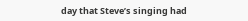day that Steve’s singing had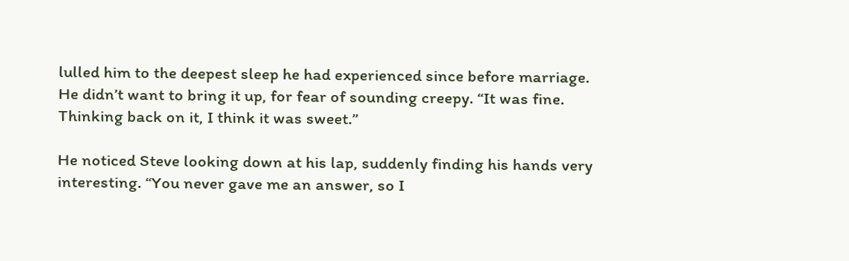lulled him to the deepest sleep he had experienced since before marriage. He didn’t want to bring it up, for fear of sounding creepy. “It was fine. Thinking back on it, I think it was sweet.”

He noticed Steve looking down at his lap, suddenly finding his hands very interesting. “You never gave me an answer, so I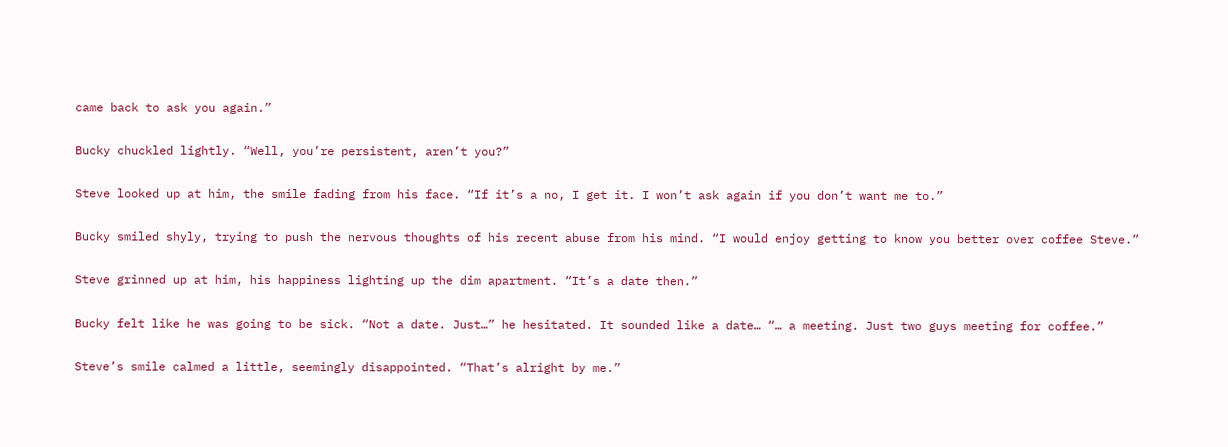came back to ask you again.”

Bucky chuckled lightly. “Well, you’re persistent, aren’t you?”

Steve looked up at him, the smile fading from his face. “If it’s a no, I get it. I won’t ask again if you don’t want me to.”

Bucky smiled shyly, trying to push the nervous thoughts of his recent abuse from his mind. “I would enjoy getting to know you better over coffee Steve.”

Steve grinned up at him, his happiness lighting up the dim apartment. “It’s a date then.”

Bucky felt like he was going to be sick. “Not a date. Just…” he hesitated. It sounded like a date… “… a meeting. Just two guys meeting for coffee.”

Steve’s smile calmed a little, seemingly disappointed. “That’s alright by me.”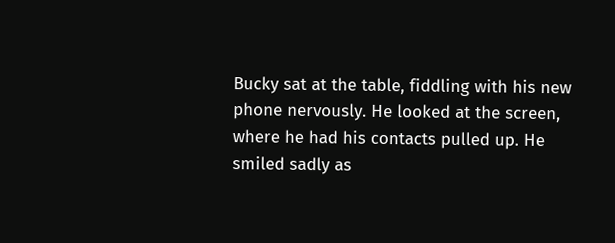Bucky sat at the table, fiddling with his new phone nervously. He looked at the screen, where he had his contacts pulled up. He smiled sadly as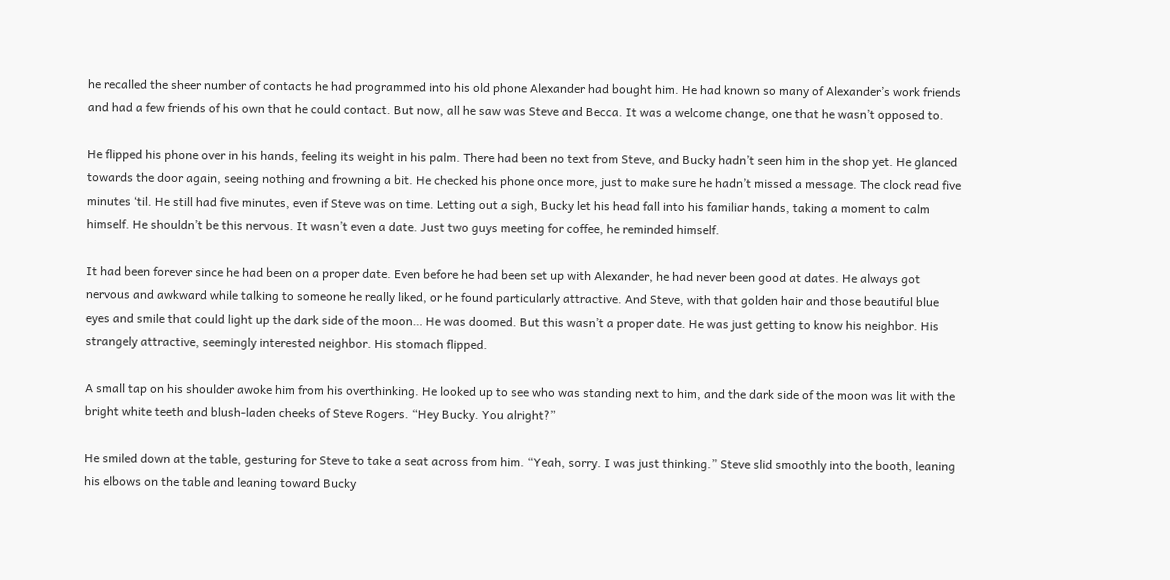he recalled the sheer number of contacts he had programmed into his old phone Alexander had bought him. He had known so many of Alexander’s work friends and had a few friends of his own that he could contact. But now, all he saw was Steve and Becca. It was a welcome change, one that he wasn’t opposed to.

He flipped his phone over in his hands, feeling its weight in his palm. There had been no text from Steve, and Bucky hadn’t seen him in the shop yet. He glanced towards the door again, seeing nothing and frowning a bit. He checked his phone once more, just to make sure he hadn’t missed a message. The clock read five minutes ‘til. He still had five minutes, even if Steve was on time. Letting out a sigh, Bucky let his head fall into his familiar hands, taking a moment to calm himself. He shouldn’t be this nervous. It wasn’t even a date. Just two guys meeting for coffee, he reminded himself.

It had been forever since he had been on a proper date. Even before he had been set up with Alexander, he had never been good at dates. He always got nervous and awkward while talking to someone he really liked, or he found particularly attractive. And Steve, with that golden hair and those beautiful blue eyes and smile that could light up the dark side of the moon… He was doomed. But this wasn’t a proper date. He was just getting to know his neighbor. His strangely attractive, seemingly interested neighbor. His stomach flipped.

A small tap on his shoulder awoke him from his overthinking. He looked up to see who was standing next to him, and the dark side of the moon was lit with the bright white teeth and blush-laden cheeks of Steve Rogers. “Hey Bucky. You alright?”

He smiled down at the table, gesturing for Steve to take a seat across from him. “Yeah, sorry. I was just thinking.” Steve slid smoothly into the booth, leaning his elbows on the table and leaning toward Bucky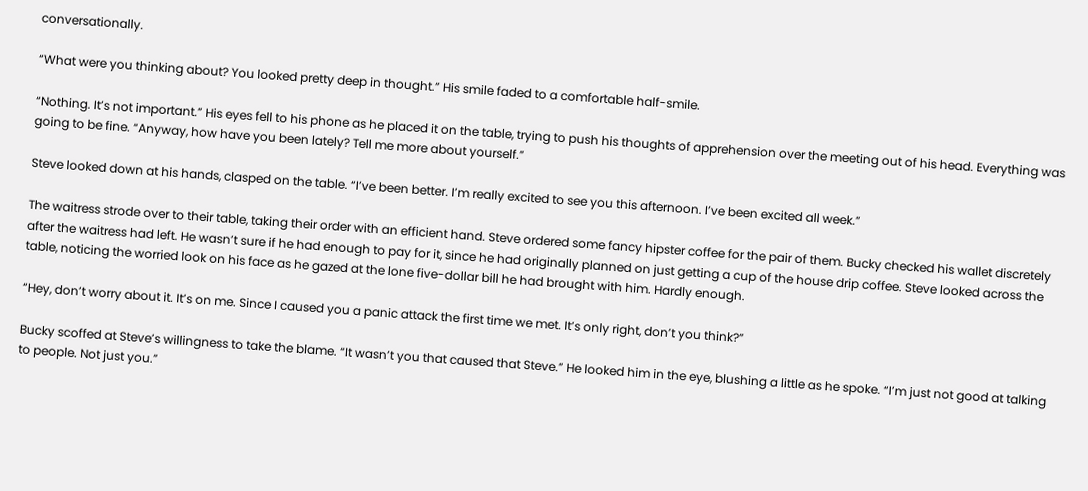conversationally.

“What were you thinking about? You looked pretty deep in thought.” His smile faded to a comfortable half-smile.

“Nothing. It’s not important.” His eyes fell to his phone as he placed it on the table, trying to push his thoughts of apprehension over the meeting out of his head. Everything was going to be fine. “Anyway, how have you been lately? Tell me more about yourself.”

Steve looked down at his hands, clasped on the table. “I’ve been better. I’m really excited to see you this afternoon. I’ve been excited all week.”

The waitress strode over to their table, taking their order with an efficient hand. Steve ordered some fancy hipster coffee for the pair of them. Bucky checked his wallet discretely after the waitress had left. He wasn’t sure if he had enough to pay for it, since he had originally planned on just getting a cup of the house drip coffee. Steve looked across the table, noticing the worried look on his face as he gazed at the lone five-dollar bill he had brought with him. Hardly enough.

“Hey, don’t worry about it. It’s on me. Since I caused you a panic attack the first time we met. It’s only right, don’t you think?”

Bucky scoffed at Steve’s willingness to take the blame. “It wasn’t you that caused that Steve.” He looked him in the eye, blushing a little as he spoke. “I’m just not good at talking to people. Not just you.”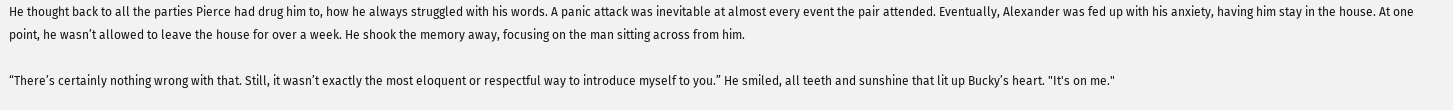He thought back to all the parties Pierce had drug him to, how he always struggled with his words. A panic attack was inevitable at almost every event the pair attended. Eventually, Alexander was fed up with his anxiety, having him stay in the house. At one point, he wasn’t allowed to leave the house for over a week. He shook the memory away, focusing on the man sitting across from him.

“There’s certainly nothing wrong with that. Still, it wasn’t exactly the most eloquent or respectful way to introduce myself to you.” He smiled, all teeth and sunshine that lit up Bucky’s heart. "It's on me."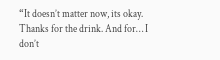“It doesn’t matter now, its okay. Thanks for the drink. And for… I don’t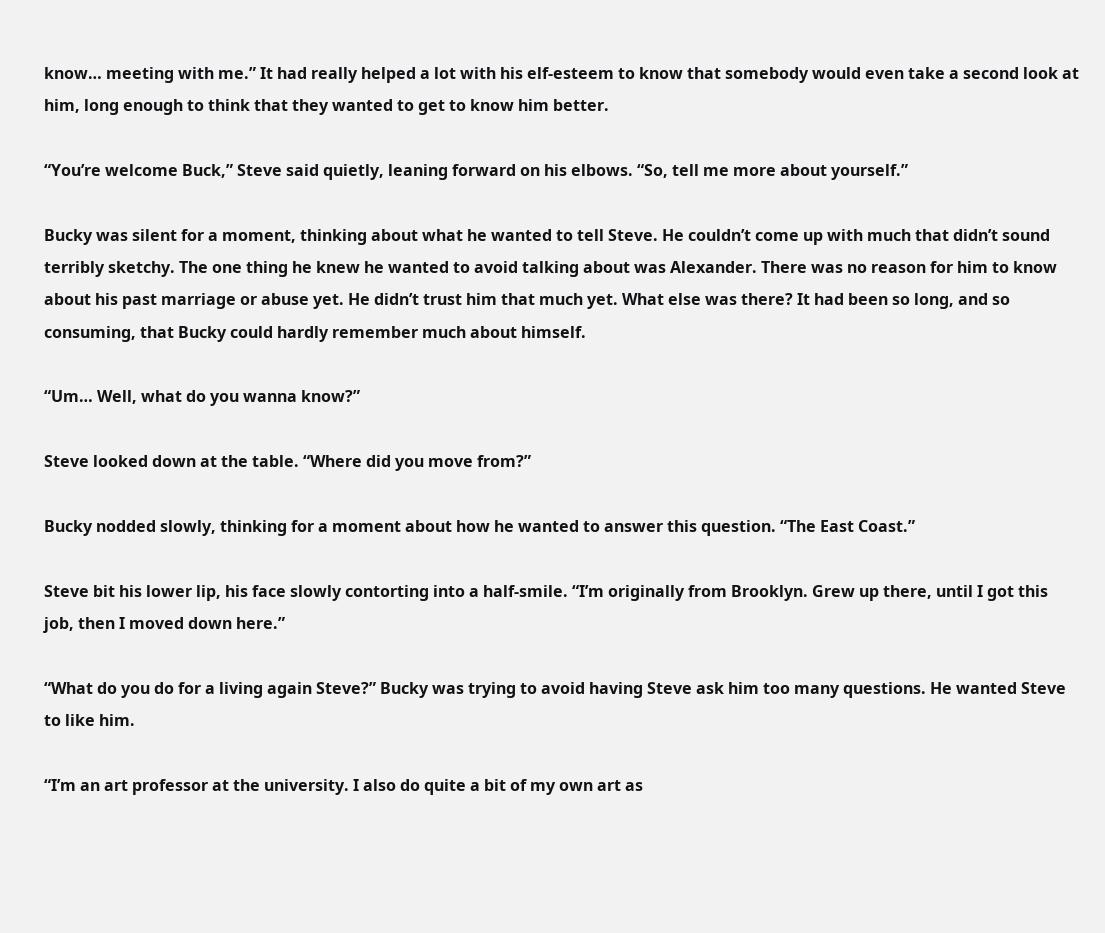know… meeting with me.” It had really helped a lot with his elf-esteem to know that somebody would even take a second look at him, long enough to think that they wanted to get to know him better.

“You’re welcome Buck,” Steve said quietly, leaning forward on his elbows. “So, tell me more about yourself.”

Bucky was silent for a moment, thinking about what he wanted to tell Steve. He couldn’t come up with much that didn’t sound terribly sketchy. The one thing he knew he wanted to avoid talking about was Alexander. There was no reason for him to know about his past marriage or abuse yet. He didn’t trust him that much yet. What else was there? It had been so long, and so consuming, that Bucky could hardly remember much about himself.

“Um… Well, what do you wanna know?”

Steve looked down at the table. “Where did you move from?”

Bucky nodded slowly, thinking for a moment about how he wanted to answer this question. “The East Coast.”

Steve bit his lower lip, his face slowly contorting into a half-smile. “I’m originally from Brooklyn. Grew up there, until I got this job, then I moved down here.”

“What do you do for a living again Steve?” Bucky was trying to avoid having Steve ask him too many questions. He wanted Steve to like him.

“I’m an art professor at the university. I also do quite a bit of my own art as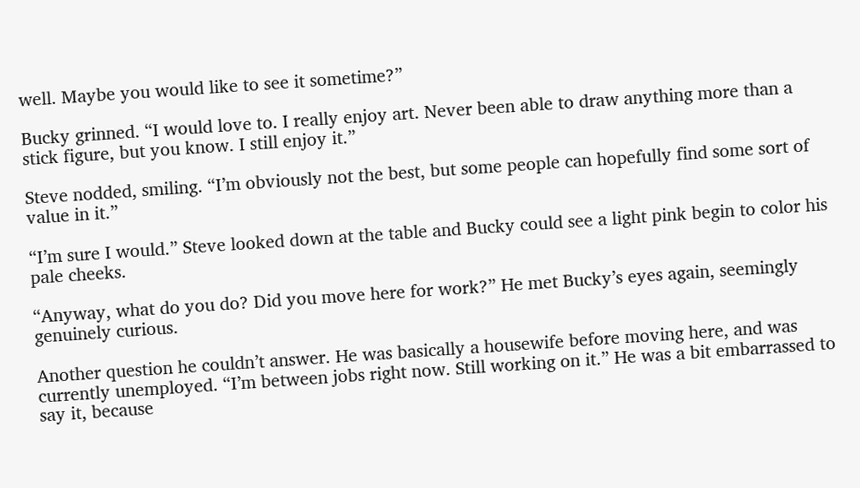well. Maybe you would like to see it sometime?”

Bucky grinned. “I would love to. I really enjoy art. Never been able to draw anything more than a stick figure, but you know. I still enjoy it.”

Steve nodded, smiling. “I’m obviously not the best, but some people can hopefully find some sort of value in it.”

“I’m sure I would.” Steve looked down at the table and Bucky could see a light pink begin to color his pale cheeks.

“Anyway, what do you do? Did you move here for work?” He met Bucky’s eyes again, seemingly genuinely curious.

Another question he couldn’t answer. He was basically a housewife before moving here, and was currently unemployed. “I’m between jobs right now. Still working on it.” He was a bit embarrassed to say it, because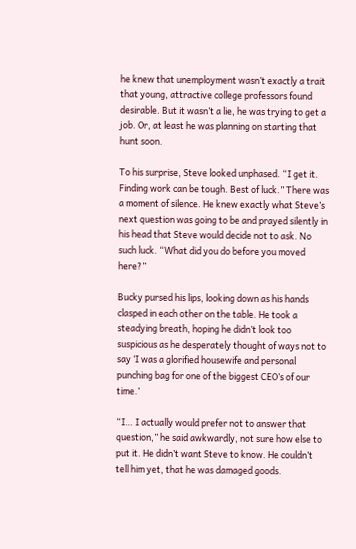he knew that unemployment wasn’t exactly a trait that young, attractive college professors found desirable. But it wasn’t a lie, he was trying to get a job. Or, at least he was planning on starting that hunt soon.

To his surprise, Steve looked unphased. “I get it. Finding work can be tough. Best of luck.” There was a moment of silence. He knew exactly what Steve’s next question was going to be and prayed silently in his head that Steve would decide not to ask. No such luck. “What did you do before you moved here?”

Bucky pursed his lips, looking down as his hands clasped in each other on the table. He took a steadying breath, hoping he didn’t look too suspicious as he desperately thought of ways not to say ‘I was a glorified housewife and personal punching bag for one of the biggest CEO’s of our time.’

“I… I actually would prefer not to answer that question,” he said awkwardly, not sure how else to put it. He didn’t want Steve to know. He couldn’t tell him yet, that he was damaged goods.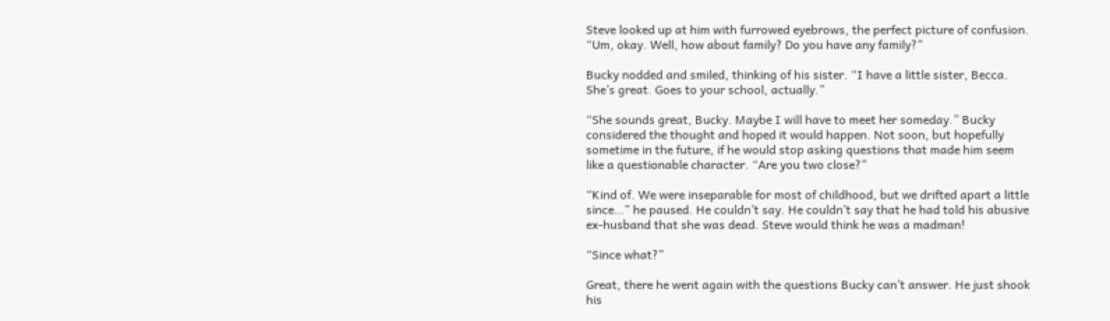Steve looked up at him with furrowed eyebrows, the perfect picture of confusion. “Um, okay. Well, how about family? Do you have any family?”

Bucky nodded and smiled, thinking of his sister. “I have a little sister, Becca. She’s great. Goes to your school, actually.”

“She sounds great, Bucky. Maybe I will have to meet her someday.” Bucky considered the thought and hoped it would happen. Not soon, but hopefully sometime in the future, if he would stop asking questions that made him seem like a questionable character. “Are you two close?”

“Kind of. We were inseparable for most of childhood, but we drifted apart a little since…” he paused. He couldn’t say. He couldn’t say that he had told his abusive ex-husband that she was dead. Steve would think he was a madman!

“Since what?”

Great, there he went again with the questions Bucky can’t answer. He just shook his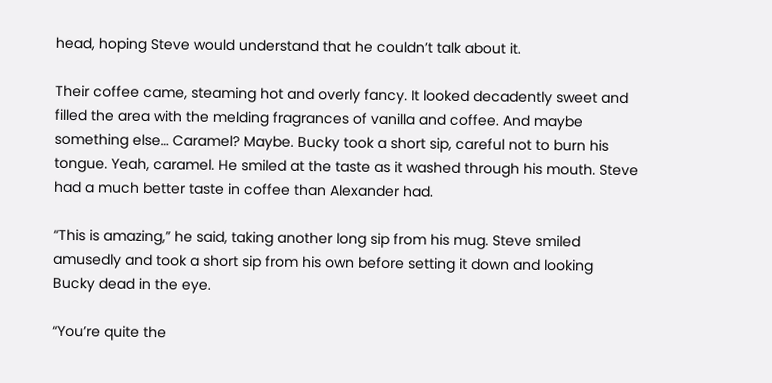head, hoping Steve would understand that he couldn’t talk about it.

Their coffee came, steaming hot and overly fancy. It looked decadently sweet and filled the area with the melding fragrances of vanilla and coffee. And maybe something else… Caramel? Maybe. Bucky took a short sip, careful not to burn his tongue. Yeah, caramel. He smiled at the taste as it washed through his mouth. Steve had a much better taste in coffee than Alexander had.

“This is amazing,” he said, taking another long sip from his mug. Steve smiled amusedly and took a short sip from his own before setting it down and looking Bucky dead in the eye.

“You’re quite the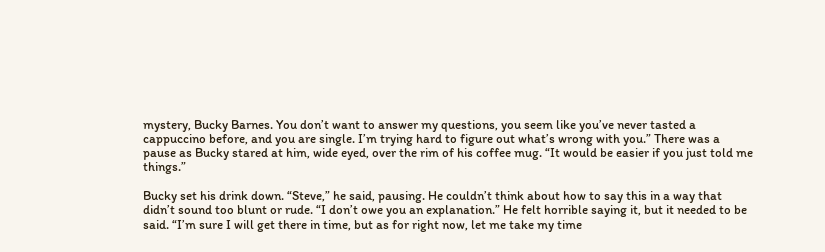mystery, Bucky Barnes. You don’t want to answer my questions, you seem like you’ve never tasted a cappuccino before, and you are single. I’m trying hard to figure out what’s wrong with you.” There was a pause as Bucky stared at him, wide eyed, over the rim of his coffee mug. “It would be easier if you just told me things.”

Bucky set his drink down. “Steve,” he said, pausing. He couldn’t think about how to say this in a way that didn’t sound too blunt or rude. “I don’t owe you an explanation.” He felt horrible saying it, but it needed to be said. “I’m sure I will get there in time, but as for right now, let me take my time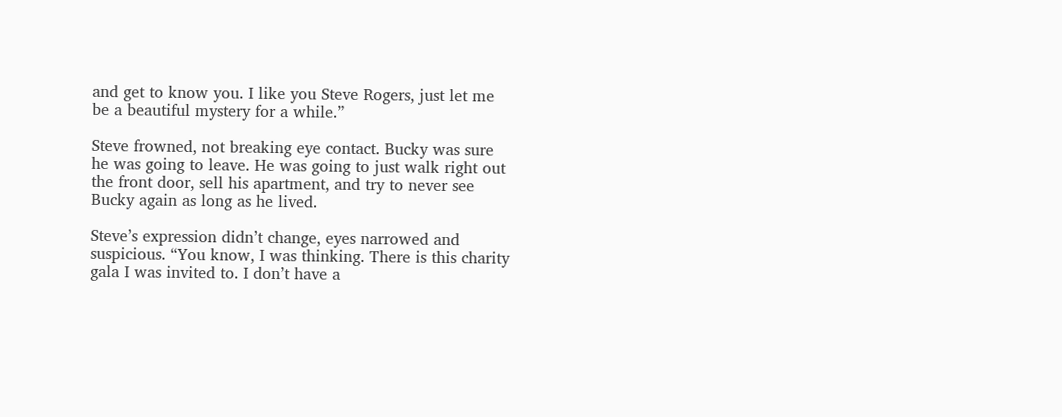and get to know you. I like you Steve Rogers, just let me be a beautiful mystery for a while.”

Steve frowned, not breaking eye contact. Bucky was sure he was going to leave. He was going to just walk right out the front door, sell his apartment, and try to never see Bucky again as long as he lived.

Steve’s expression didn’t change, eyes narrowed and suspicious. “You know, I was thinking. There is this charity gala I was invited to. I don’t have a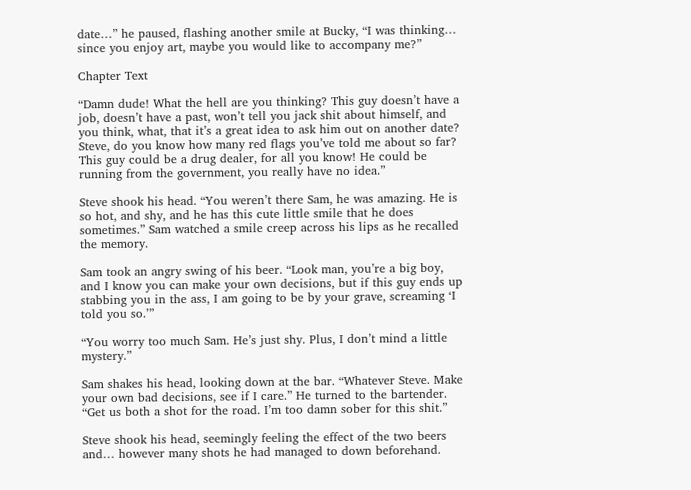date…” he paused, flashing another smile at Bucky, “I was thinking… since you enjoy art, maybe you would like to accompany me?”

Chapter Text

“Damn dude! What the hell are you thinking? This guy doesn’t have a job, doesn’t have a past, won’t tell you jack shit about himself, and you think, what, that it’s a great idea to ask him out on another date? Steve, do you know how many red flags you’ve told me about so far? This guy could be a drug dealer, for all you know! He could be running from the government, you really have no idea.”

Steve shook his head. “You weren’t there Sam, he was amazing. He is so hot, and shy, and he has this cute little smile that he does sometimes.” Sam watched a smile creep across his lips as he recalled the memory.

Sam took an angry swing of his beer. “Look man, you’re a big boy, and I know you can make your own decisions, but if this guy ends up stabbing you in the ass, I am going to be by your grave, screaming ‘I told you so.’”

“You worry too much Sam. He’s just shy. Plus, I don’t mind a little mystery.”

Sam shakes his head, looking down at the bar. “Whatever Steve. Make your own bad decisions, see if I care.” He turned to the bartender. “Get us both a shot for the road. I’m too damn sober for this shit.”

Steve shook his head, seemingly feeling the effect of the two beers and… however many shots he had managed to down beforehand.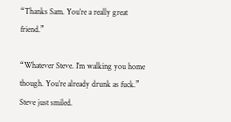“Thanks Sam. You’re a really great friend.”

“Whatever Steve. I’m walking you home though. You’re already drunk as fuck.” Steve just smiled.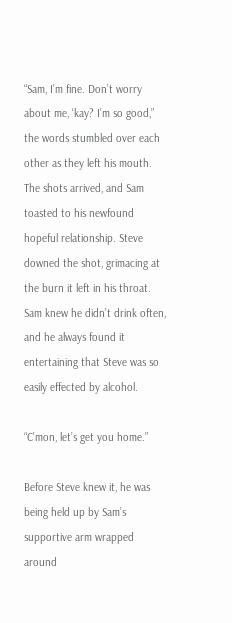“Sam, I’m fine. Don’t worry about me, ‘kay? I’m so good,” the words stumbled over each other as they left his mouth. The shots arrived, and Sam toasted to his newfound hopeful relationship. Steve downed the shot, grimacing at the burn it left in his throat. Sam knew he didn’t drink often, and he always found it entertaining that Steve was so easily effected by alcohol.

“C’mon, let’s get you home.”

Before Steve knew it, he was being held up by Sam’s supportive arm wrapped around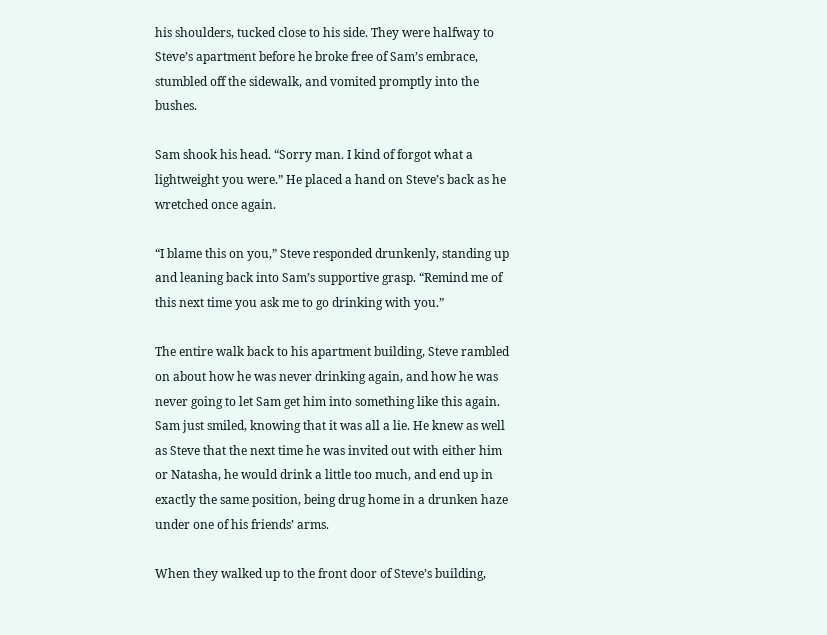his shoulders, tucked close to his side. They were halfway to Steve’s apartment before he broke free of Sam’s embrace, stumbled off the sidewalk, and vomited promptly into the bushes.

Sam shook his head. “Sorry man. I kind of forgot what a lightweight you were.” He placed a hand on Steve’s back as he wretched once again.

“I blame this on you,” Steve responded drunkenly, standing up and leaning back into Sam’s supportive grasp. “Remind me of this next time you ask me to go drinking with you.”

The entire walk back to his apartment building, Steve rambled on about how he was never drinking again, and how he was never going to let Sam get him into something like this again. Sam just smiled, knowing that it was all a lie. He knew as well as Steve that the next time he was invited out with either him or Natasha, he would drink a little too much, and end up in exactly the same position, being drug home in a drunken haze under one of his friends’ arms.

When they walked up to the front door of Steve’s building,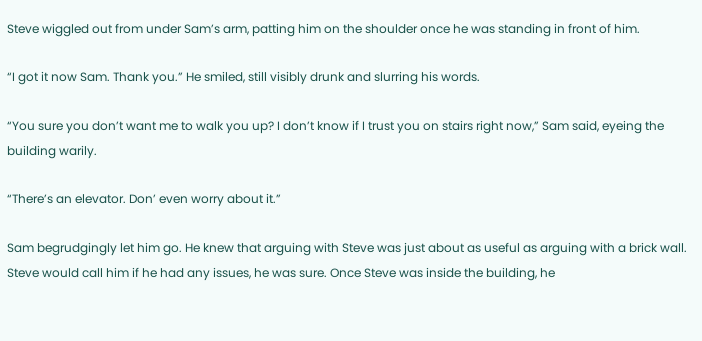Steve wiggled out from under Sam’s arm, patting him on the shoulder once he was standing in front of him.

“I got it now Sam. Thank you.” He smiled, still visibly drunk and slurring his words.

“You sure you don’t want me to walk you up? I don’t know if I trust you on stairs right now,” Sam said, eyeing the building warily.

“There’s an elevator. Don’ even worry about it.”

Sam begrudgingly let him go. He knew that arguing with Steve was just about as useful as arguing with a brick wall. Steve would call him if he had any issues, he was sure. Once Steve was inside the building, he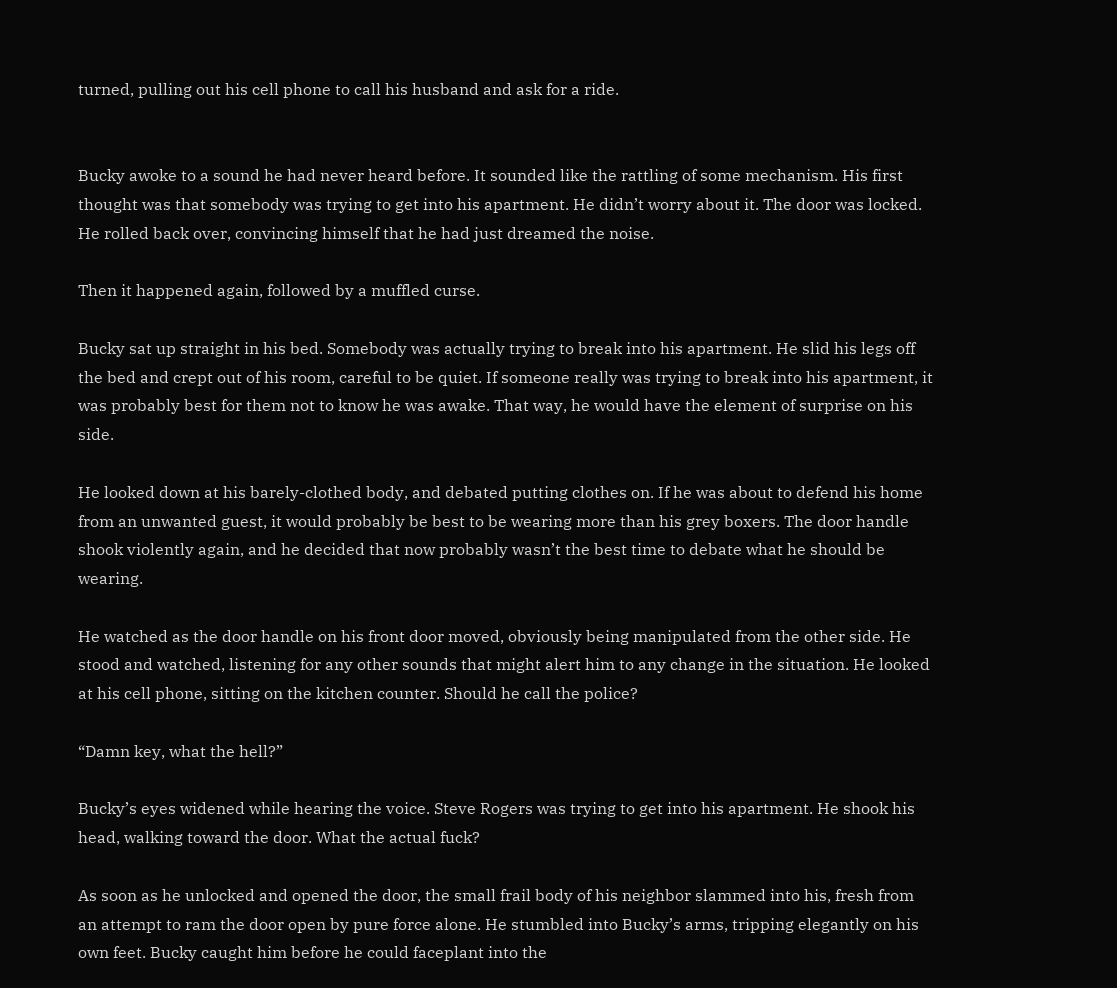turned, pulling out his cell phone to call his husband and ask for a ride.


Bucky awoke to a sound he had never heard before. It sounded like the rattling of some mechanism. His first thought was that somebody was trying to get into his apartment. He didn’t worry about it. The door was locked. He rolled back over, convincing himself that he had just dreamed the noise.

Then it happened again, followed by a muffled curse.

Bucky sat up straight in his bed. Somebody was actually trying to break into his apartment. He slid his legs off the bed and crept out of his room, careful to be quiet. If someone really was trying to break into his apartment, it was probably best for them not to know he was awake. That way, he would have the element of surprise on his side.

He looked down at his barely-clothed body, and debated putting clothes on. If he was about to defend his home from an unwanted guest, it would probably be best to be wearing more than his grey boxers. The door handle shook violently again, and he decided that now probably wasn’t the best time to debate what he should be wearing.

He watched as the door handle on his front door moved, obviously being manipulated from the other side. He stood and watched, listening for any other sounds that might alert him to any change in the situation. He looked at his cell phone, sitting on the kitchen counter. Should he call the police?

“Damn key, what the hell?”

Bucky’s eyes widened while hearing the voice. Steve Rogers was trying to get into his apartment. He shook his head, walking toward the door. What the actual fuck?

As soon as he unlocked and opened the door, the small frail body of his neighbor slammed into his, fresh from an attempt to ram the door open by pure force alone. He stumbled into Bucky’s arms, tripping elegantly on his own feet. Bucky caught him before he could faceplant into the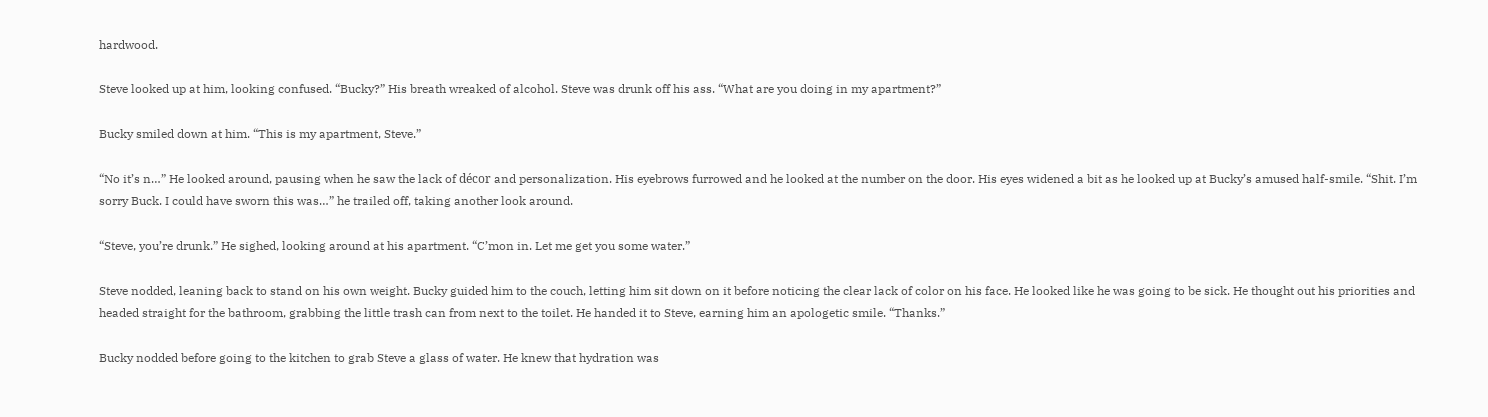hardwood.

Steve looked up at him, looking confused. “Bucky?” His breath wreaked of alcohol. Steve was drunk off his ass. “What are you doing in my apartment?”

Bucky smiled down at him. “This is my apartment, Steve.”

“No it’s n…” He looked around, pausing when he saw the lack of décor and personalization. His eyebrows furrowed and he looked at the number on the door. His eyes widened a bit as he looked up at Bucky’s amused half-smile. “Shit. I’m sorry Buck. I could have sworn this was…” he trailed off, taking another look around.

“Steve, you’re drunk.” He sighed, looking around at his apartment. “C’mon in. Let me get you some water.”

Steve nodded, leaning back to stand on his own weight. Bucky guided him to the couch, letting him sit down on it before noticing the clear lack of color on his face. He looked like he was going to be sick. He thought out his priorities and headed straight for the bathroom, grabbing the little trash can from next to the toilet. He handed it to Steve, earning him an apologetic smile. “Thanks.”

Bucky nodded before going to the kitchen to grab Steve a glass of water. He knew that hydration was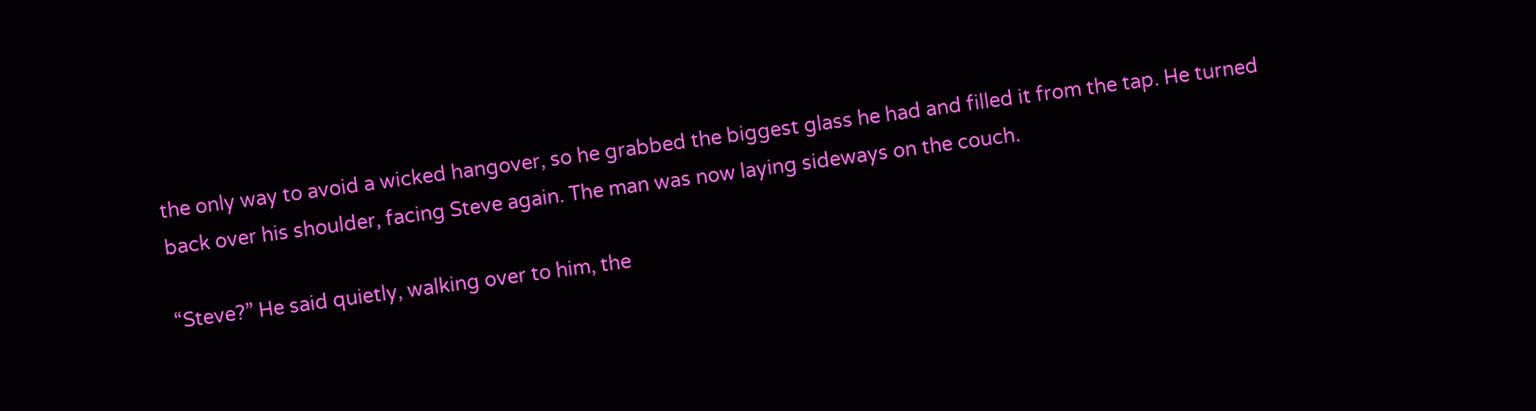the only way to avoid a wicked hangover, so he grabbed the biggest glass he had and filled it from the tap. He turned back over his shoulder, facing Steve again. The man was now laying sideways on the couch.

“Steve?” He said quietly, walking over to him, the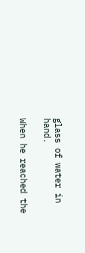glass of water in hand.

When he reached the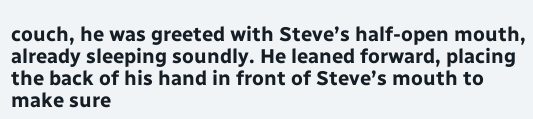couch, he was greeted with Steve’s half-open mouth, already sleeping soundly. He leaned forward, placing the back of his hand in front of Steve’s mouth to make sure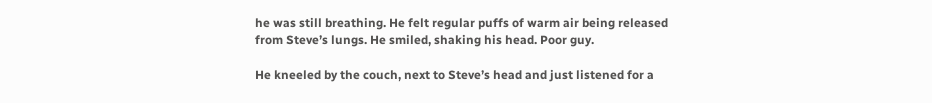he was still breathing. He felt regular puffs of warm air being released from Steve’s lungs. He smiled, shaking his head. Poor guy.

He kneeled by the couch, next to Steve’s head and just listened for a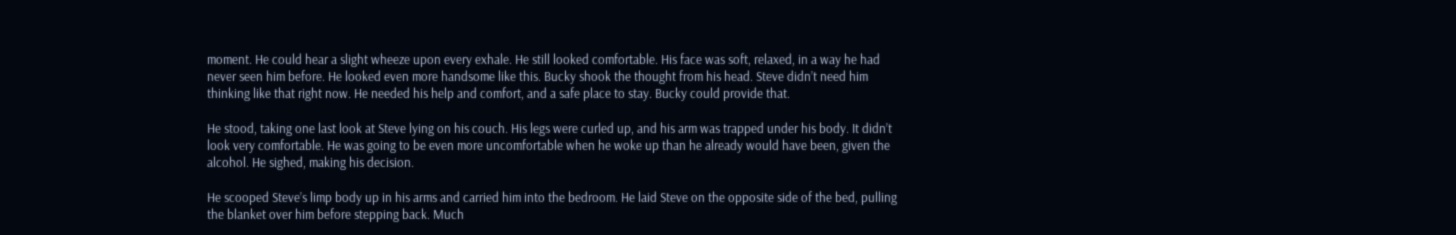moment. He could hear a slight wheeze upon every exhale. He still looked comfortable. His face was soft, relaxed, in a way he had never seen him before. He looked even more handsome like this. Bucky shook the thought from his head. Steve didn’t need him thinking like that right now. He needed his help and comfort, and a safe place to stay. Bucky could provide that.

He stood, taking one last look at Steve lying on his couch. His legs were curled up, and his arm was trapped under his body. It didn’t look very comfortable. He was going to be even more uncomfortable when he woke up than he already would have been, given the alcohol. He sighed, making his decision.

He scooped Steve’s limp body up in his arms and carried him into the bedroom. He laid Steve on the opposite side of the bed, pulling the blanket over him before stepping back. Much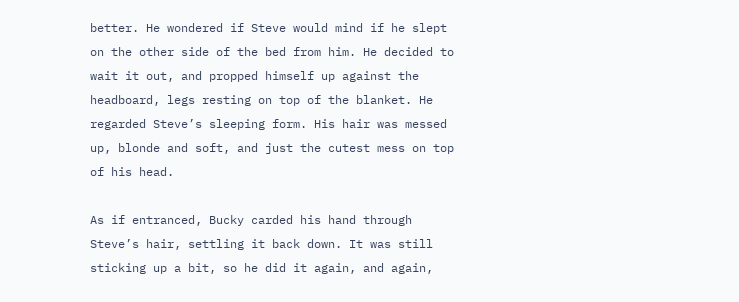better. He wondered if Steve would mind if he slept on the other side of the bed from him. He decided to wait it out, and propped himself up against the headboard, legs resting on top of the blanket. He regarded Steve’s sleeping form. His hair was messed up, blonde and soft, and just the cutest mess on top of his head.

As if entranced, Bucky carded his hand through Steve’s hair, settling it back down. It was still sticking up a bit, so he did it again, and again,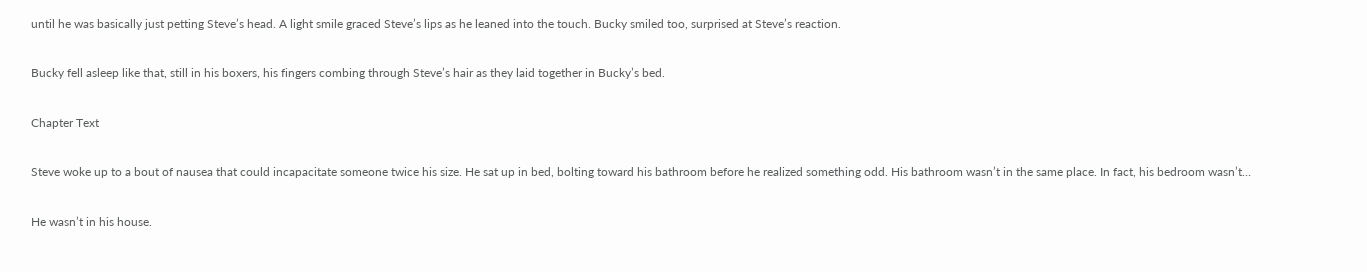until he was basically just petting Steve’s head. A light smile graced Steve’s lips as he leaned into the touch. Bucky smiled too, surprised at Steve’s reaction.

Bucky fell asleep like that, still in his boxers, his fingers combing through Steve’s hair as they laid together in Bucky’s bed.

Chapter Text

Steve woke up to a bout of nausea that could incapacitate someone twice his size. He sat up in bed, bolting toward his bathroom before he realized something odd. His bathroom wasn’t in the same place. In fact, his bedroom wasn’t…

He wasn’t in his house.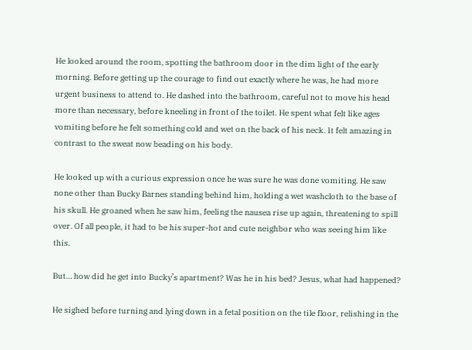He looked around the room, spotting the bathroom door in the dim light of the early morning. Before getting up the courage to find out exactly where he was, he had more urgent business to attend to. He dashed into the bathroom, careful not to move his head more than necessary, before kneeling in front of the toilet. He spent what felt like ages vomiting before he felt something cold and wet on the back of his neck. It felt amazing in contrast to the sweat now beading on his body.

He looked up with a curious expression once he was sure he was done vomiting. He saw none other than Bucky Barnes standing behind him, holding a wet washcloth to the base of his skull. He groaned when he saw him, feeling the nausea rise up again, threatening to spill over. Of all people, it had to be his super-hot and cute neighbor who was seeing him like this.

But… how did he get into Bucky’s apartment? Was he in his bed? Jesus, what had happened?

He sighed before turning and lying down in a fetal position on the tile floor, relishing in the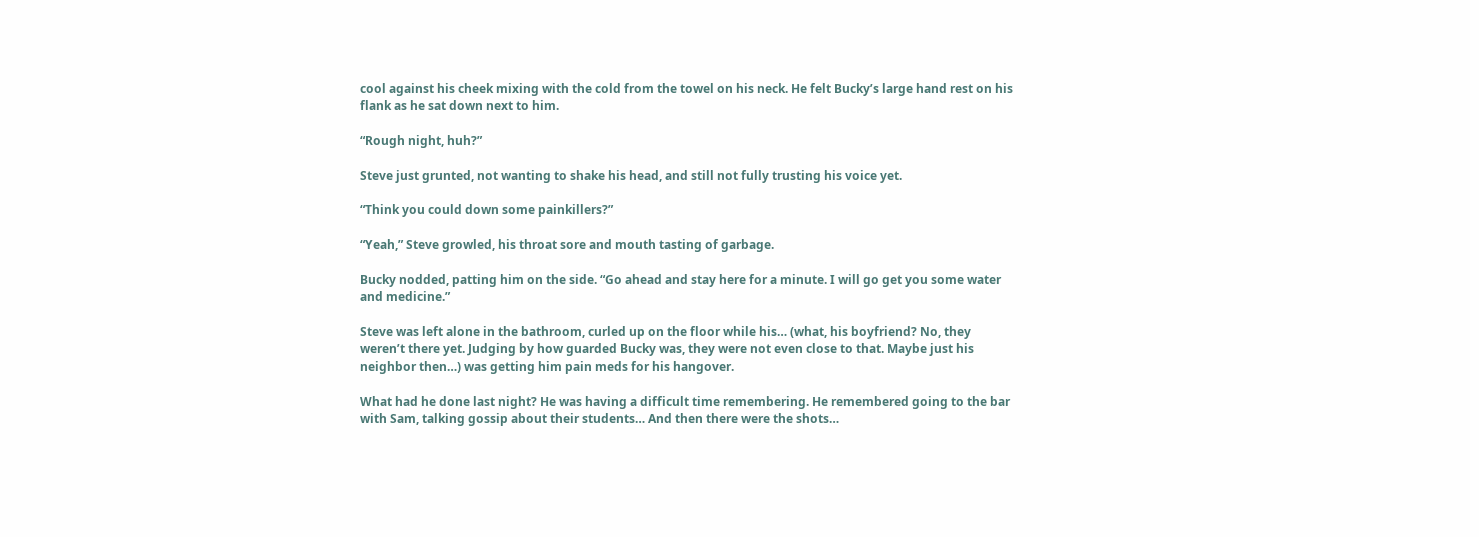cool against his cheek mixing with the cold from the towel on his neck. He felt Bucky’s large hand rest on his flank as he sat down next to him.

“Rough night, huh?”

Steve just grunted, not wanting to shake his head, and still not fully trusting his voice yet.

“Think you could down some painkillers?”

“Yeah,” Steve growled, his throat sore and mouth tasting of garbage.

Bucky nodded, patting him on the side. “Go ahead and stay here for a minute. I will go get you some water and medicine.”

Steve was left alone in the bathroom, curled up on the floor while his… (what, his boyfriend? No, they weren’t there yet. Judging by how guarded Bucky was, they were not even close to that. Maybe just his neighbor then…) was getting him pain meds for his hangover.

What had he done last night? He was having a difficult time remembering. He remembered going to the bar with Sam, talking gossip about their students… And then there were the shots…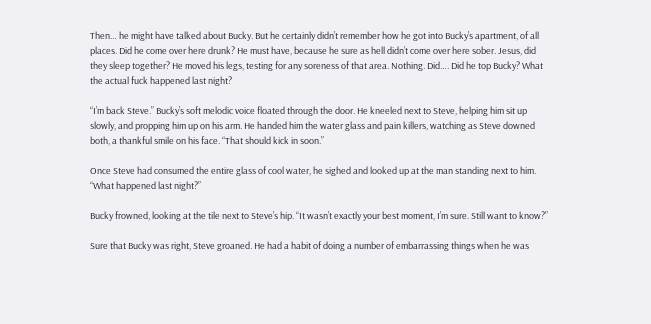Then… he might have talked about Bucky. But he certainly didn’t remember how he got into Bucky’s apartment, of all places. Did he come over here drunk? He must have, because he sure as hell didn’t come over here sober. Jesus, did they sleep together? He moved his legs, testing for any soreness of that area. Nothing. Did…. Did he top Bucky? What the actual fuck happened last night?

“I’m back Steve.” Bucky’s soft melodic voice floated through the door. He kneeled next to Steve, helping him sit up slowly, and propping him up on his arm. He handed him the water glass and pain killers, watching as Steve downed both, a thankful smile on his face. “That should kick in soon.”

Once Steve had consumed the entire glass of cool water, he sighed and looked up at the man standing next to him. “What happened last night?”

Bucky frowned, looking at the tile next to Steve’s hip. “It wasn’t exactly your best moment, I’m sure. Still want to know?”

Sure that Bucky was right, Steve groaned. He had a habit of doing a number of embarrassing things when he was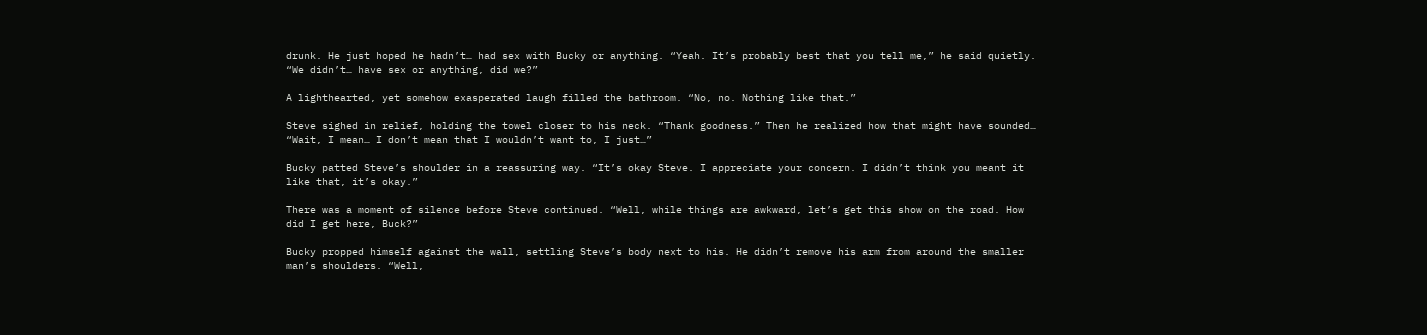drunk. He just hoped he hadn’t… had sex with Bucky or anything. “Yeah. It’s probably best that you tell me,” he said quietly. “We didn’t… have sex or anything, did we?”

A lighthearted, yet somehow exasperated laugh filled the bathroom. “No, no. Nothing like that.”

Steve sighed in relief, holding the towel closer to his neck. “Thank goodness.” Then he realized how that might have sounded… “Wait, I mean… I don’t mean that I wouldn’t want to, I just…”

Bucky patted Steve’s shoulder in a reassuring way. “It’s okay Steve. I appreciate your concern. I didn’t think you meant it like that, it’s okay.”

There was a moment of silence before Steve continued. “Well, while things are awkward, let’s get this show on the road. How did I get here, Buck?”

Bucky propped himself against the wall, settling Steve’s body next to his. He didn’t remove his arm from around the smaller man’s shoulders. “Well,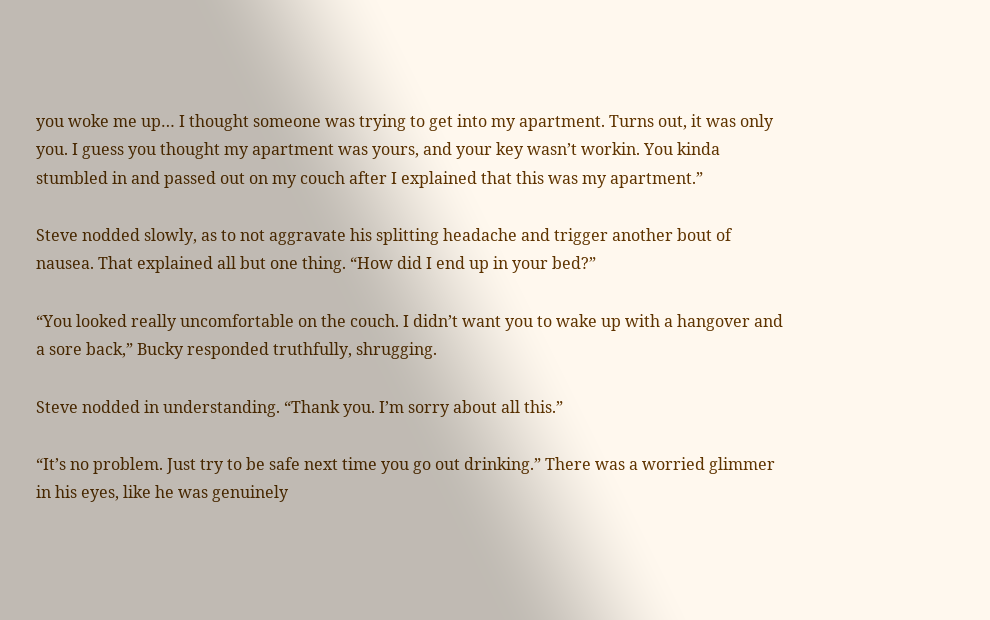you woke me up… I thought someone was trying to get into my apartment. Turns out, it was only you. I guess you thought my apartment was yours, and your key wasn’t workin. You kinda stumbled in and passed out on my couch after I explained that this was my apartment.”

Steve nodded slowly, as to not aggravate his splitting headache and trigger another bout of nausea. That explained all but one thing. “How did I end up in your bed?”

“You looked really uncomfortable on the couch. I didn’t want you to wake up with a hangover and a sore back,” Bucky responded truthfully, shrugging.

Steve nodded in understanding. “Thank you. I’m sorry about all this.”

“It’s no problem. Just try to be safe next time you go out drinking.” There was a worried glimmer in his eyes, like he was genuinely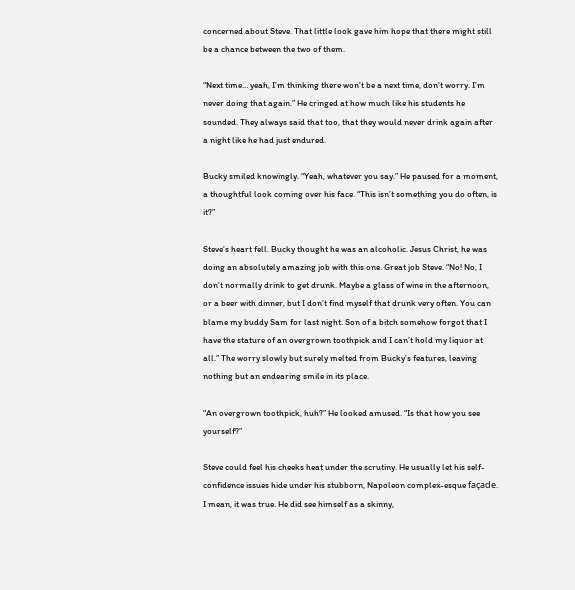concerned about Steve. That little look gave him hope that there might still be a chance between the two of them.

“Next time… yeah, I’m thinking there won’t be a next time, don’t worry. I’m never doing that again.” He cringed at how much like his students he sounded. They always said that too, that they would never drink again after a night like he had just endured.

Bucky smiled knowingly. “Yeah, whatever you say.” He paused for a moment, a thoughtful look coming over his face. “This isn’t something you do often, is it?”

Steve’s heart fell. Bucky thought he was an alcoholic. Jesus Christ, he was doing an absolutely amazing job with this one. Great job Steve. “No! No, I don’t normally drink to get drunk. Maybe a glass of wine in the afternoon, or a beer with dinner, but I don’t find myself that drunk very often. You can blame my buddy Sam for last night. Son of a bitch somehow forgot that I have the stature of an overgrown toothpick and I can’t hold my liquor at all.” The worry slowly but surely melted from Bucky’s features, leaving nothing but an endearing smile in its place.

“An overgrown toothpick, huh?” He looked amused. “Is that how you see yourself?”

Steve could feel his cheeks heat under the scrutiny. He usually let his self-confidence issues hide under his stubborn, Napoleon complex-esque façade. I mean, it was true. He did see himself as a skinny,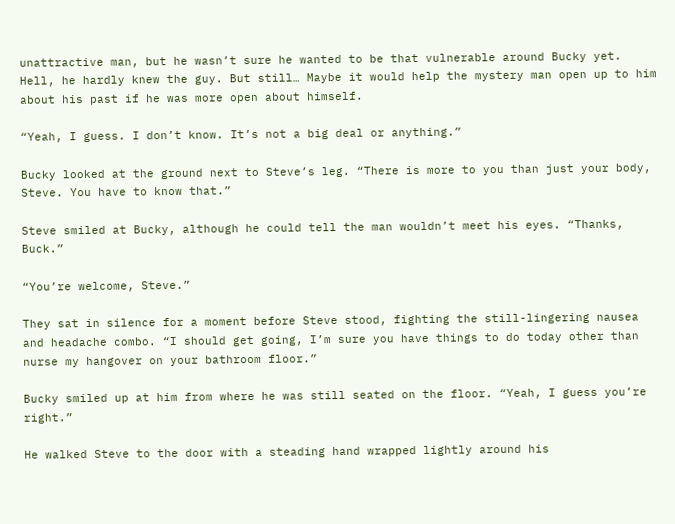unattractive man, but he wasn’t sure he wanted to be that vulnerable around Bucky yet. Hell, he hardly knew the guy. But still… Maybe it would help the mystery man open up to him about his past if he was more open about himself.

“Yeah, I guess. I don’t know. It’s not a big deal or anything.”

Bucky looked at the ground next to Steve’s leg. “There is more to you than just your body, Steve. You have to know that.”

Steve smiled at Bucky, although he could tell the man wouldn’t meet his eyes. “Thanks, Buck.”

“You’re welcome, Steve.”

They sat in silence for a moment before Steve stood, fighting the still-lingering nausea and headache combo. “I should get going, I’m sure you have things to do today other than nurse my hangover on your bathroom floor.”

Bucky smiled up at him from where he was still seated on the floor. “Yeah, I guess you’re right.”

He walked Steve to the door with a steading hand wrapped lightly around his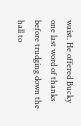waist. He offered Bucky one last word of thanks before trudging down the hall to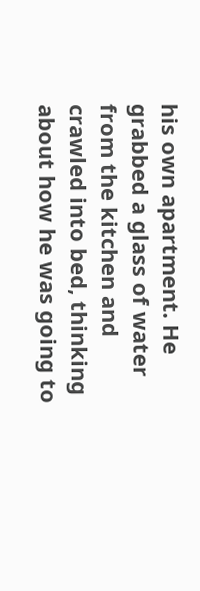his own apartment. He grabbed a glass of water from the kitchen and crawled into bed, thinking about how he was going to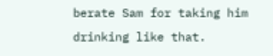berate Sam for taking him drinking like that.